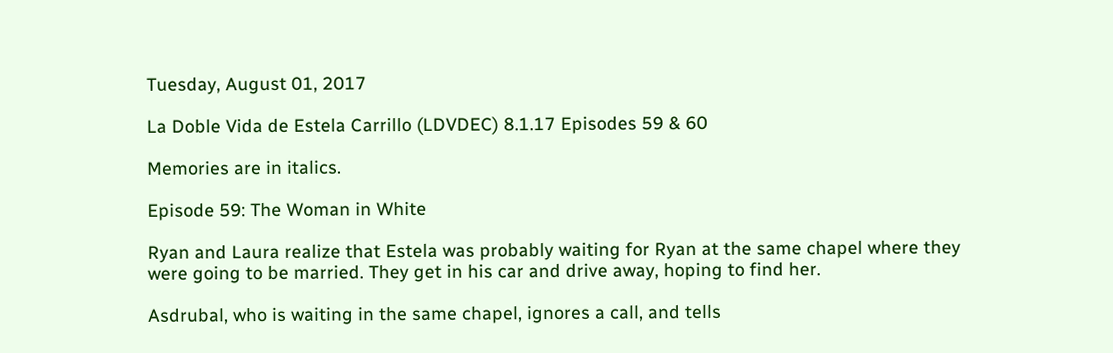Tuesday, August 01, 2017

La Doble Vida de Estela Carrillo (LDVDEC) 8.1.17 Episodes 59 & 60

Memories are in italics.

Episode 59: The Woman in White

Ryan and Laura realize that Estela was probably waiting for Ryan at the same chapel where they were going to be married. They get in his car and drive away, hoping to find her.

Asdrubal, who is waiting in the same chapel, ignores a call, and tells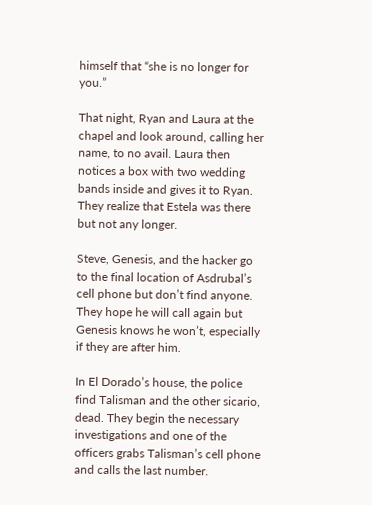himself that “she is no longer for you.”

That night, Ryan and Laura at the chapel and look around, calling her name, to no avail. Laura then notices a box with two wedding bands inside and gives it to Ryan. They realize that Estela was there but not any longer.

Steve, Genesis, and the hacker go to the final location of Asdrubal’s cell phone but don’t find anyone. They hope he will call again but Genesis knows he won’t, especially if they are after him.

In El Dorado’s house, the police find Talisman and the other sicario, dead. They begin the necessary investigations and one of the officers grabs Talisman’s cell phone and calls the last number.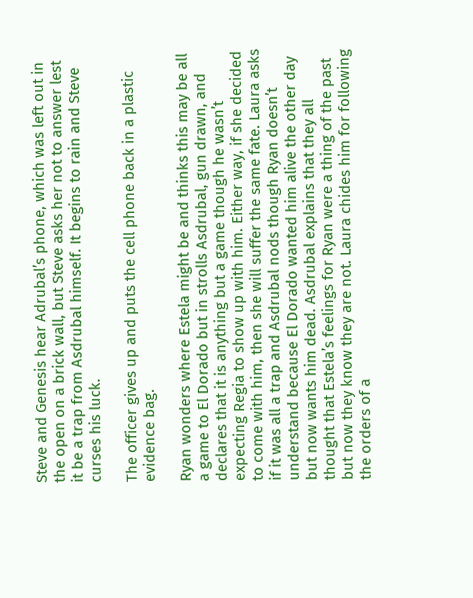Steve and Genesis hear Adrubal’s phone, which was left out in the open on a brick wall, but Steve asks her not to answer lest it be a trap from Asdrubal himself. It begins to rain and Steve curses his luck.

The officer gives up and puts the cell phone back in a plastic evidence bag.

Ryan wonders where Estela might be and thinks this may be all a game to El Dorado but in strolls Asdrubal, gun drawn, and declares that it is anything but a game though he wasn’t expecting Regia to show up with him. Either way, if she decided to come with him, then she will suffer the same fate. Laura asks if it was all a trap and Asdrubal nods though Ryan doesn’t understand because El Dorado wanted him alive the other day but now wants him dead. Asdrubal explains that they all thought that Estela’s feelings for Ryan were a thing of the past but now they know they are not. Laura chides him for following the orders of a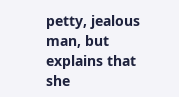petty, jealous man, but explains that she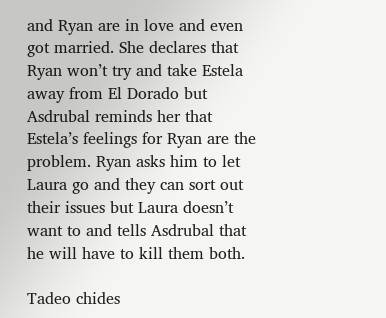and Ryan are in love and even got married. She declares that Ryan won’t try and take Estela away from El Dorado but Asdrubal reminds her that Estela’s feelings for Ryan are the problem. Ryan asks him to let Laura go and they can sort out their issues but Laura doesn’t want to and tells Asdrubal that he will have to kill them both.

Tadeo chides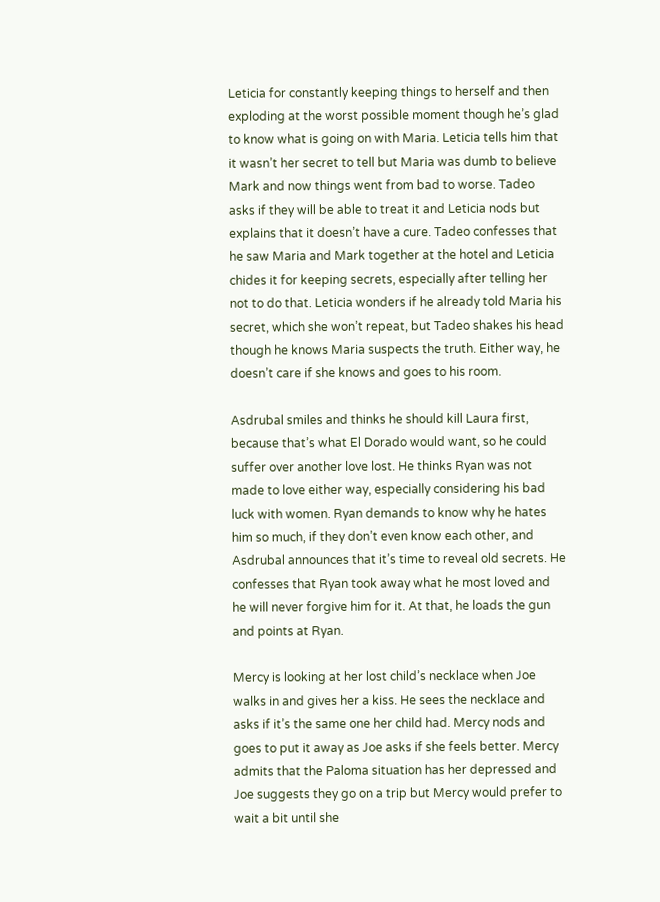Leticia for constantly keeping things to herself and then exploding at the worst possible moment though he’s glad to know what is going on with Maria. Leticia tells him that it wasn’t her secret to tell but Maria was dumb to believe Mark and now things went from bad to worse. Tadeo asks if they will be able to treat it and Leticia nods but explains that it doesn’t have a cure. Tadeo confesses that he saw Maria and Mark together at the hotel and Leticia chides it for keeping secrets, especially after telling her not to do that. Leticia wonders if he already told Maria his secret, which she won’t repeat, but Tadeo shakes his head though he knows Maria suspects the truth. Either way, he doesn’t care if she knows and goes to his room.

Asdrubal smiles and thinks he should kill Laura first, because that’s what El Dorado would want, so he could suffer over another love lost. He thinks Ryan was not made to love either way, especially considering his bad luck with women. Ryan demands to know why he hates him so much, if they don’t even know each other, and Asdrubal announces that it’s time to reveal old secrets. He confesses that Ryan took away what he most loved and he will never forgive him for it. At that, he loads the gun and points at Ryan.

Mercy is looking at her lost child’s necklace when Joe walks in and gives her a kiss. He sees the necklace and asks if it’s the same one her child had. Mercy nods and goes to put it away as Joe asks if she feels better. Mercy admits that the Paloma situation has her depressed and Joe suggests they go on a trip but Mercy would prefer to wait a bit until she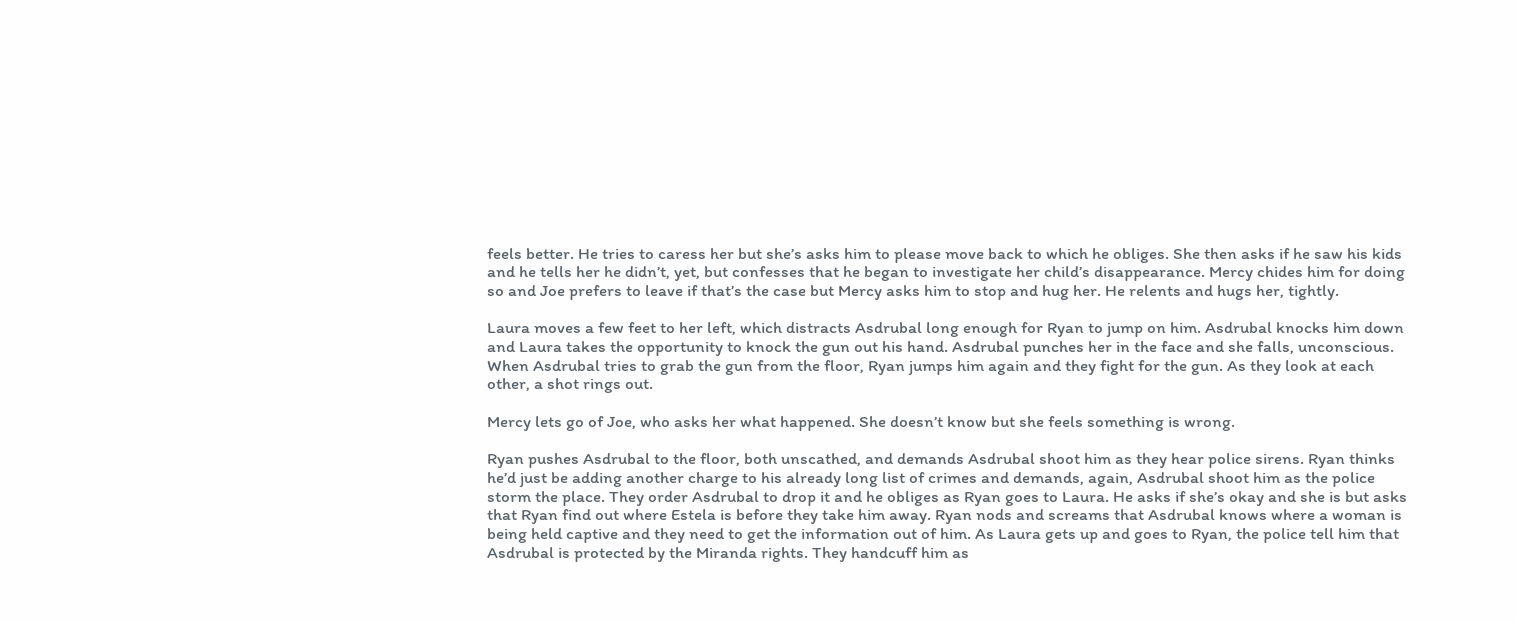feels better. He tries to caress her but she’s asks him to please move back to which he obliges. She then asks if he saw his kids and he tells her he didn’t, yet, but confesses that he began to investigate her child’s disappearance. Mercy chides him for doing so and Joe prefers to leave if that’s the case but Mercy asks him to stop and hug her. He relents and hugs her, tightly.

Laura moves a few feet to her left, which distracts Asdrubal long enough for Ryan to jump on him. Asdrubal knocks him down and Laura takes the opportunity to knock the gun out his hand. Asdrubal punches her in the face and she falls, unconscious. When Asdrubal tries to grab the gun from the floor, Ryan jumps him again and they fight for the gun. As they look at each other, a shot rings out.

Mercy lets go of Joe, who asks her what happened. She doesn’t know but she feels something is wrong.

Ryan pushes Asdrubal to the floor, both unscathed, and demands Asdrubal shoot him as they hear police sirens. Ryan thinks he’d just be adding another charge to his already long list of crimes and demands, again, Asdrubal shoot him as the police storm the place. They order Asdrubal to drop it and he obliges as Ryan goes to Laura. He asks if she’s okay and she is but asks that Ryan find out where Estela is before they take him away. Ryan nods and screams that Asdrubal knows where a woman is being held captive and they need to get the information out of him. As Laura gets up and goes to Ryan, the police tell him that Asdrubal is protected by the Miranda rights. They handcuff him as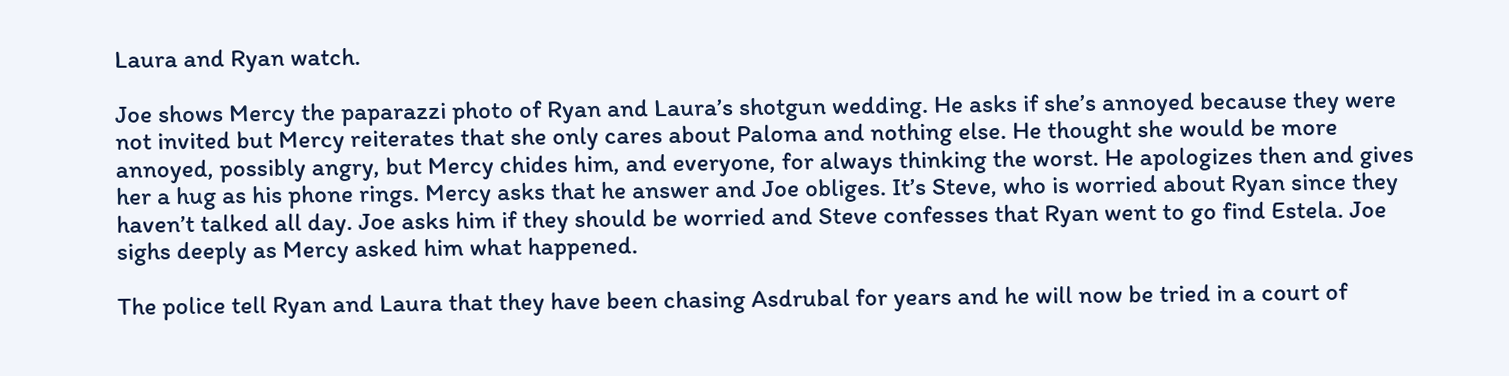Laura and Ryan watch.

Joe shows Mercy the paparazzi photo of Ryan and Laura’s shotgun wedding. He asks if she’s annoyed because they were not invited but Mercy reiterates that she only cares about Paloma and nothing else. He thought she would be more annoyed, possibly angry, but Mercy chides him, and everyone, for always thinking the worst. He apologizes then and gives her a hug as his phone rings. Mercy asks that he answer and Joe obliges. It’s Steve, who is worried about Ryan since they haven’t talked all day. Joe asks him if they should be worried and Steve confesses that Ryan went to go find Estela. Joe sighs deeply as Mercy asked him what happened.

The police tell Ryan and Laura that they have been chasing Asdrubal for years and he will now be tried in a court of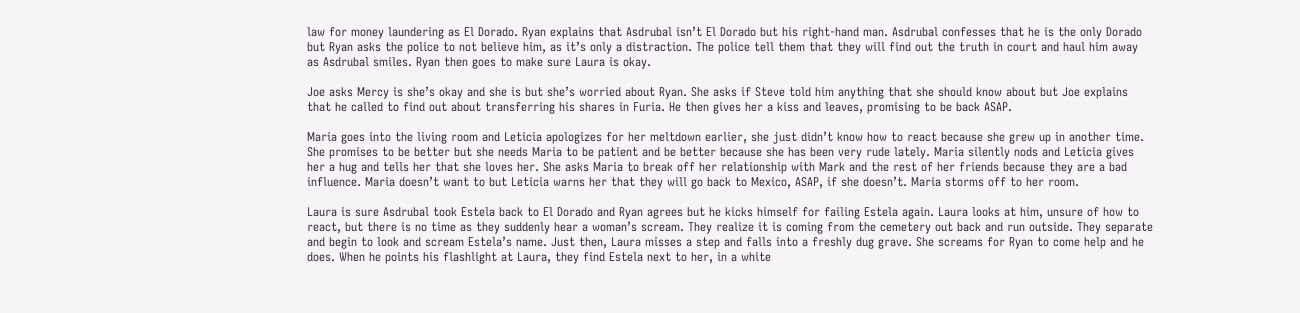law for money laundering as El Dorado. Ryan explains that Asdrubal isn’t El Dorado but his right-hand man. Asdrubal confesses that he is the only Dorado but Ryan asks the police to not believe him, as it’s only a distraction. The police tell them that they will find out the truth in court and haul him away as Asdrubal smiles. Ryan then goes to make sure Laura is okay.

Joe asks Mercy is she’s okay and she is but she’s worried about Ryan. She asks if Steve told him anything that she should know about but Joe explains that he called to find out about transferring his shares in Furia. He then gives her a kiss and leaves, promising to be back ASAP.

Maria goes into the living room and Leticia apologizes for her meltdown earlier, she just didn’t know how to react because she grew up in another time. She promises to be better but she needs Maria to be patient and be better because she has been very rude lately. Maria silently nods and Leticia gives her a hug and tells her that she loves her. She asks Maria to break off her relationship with Mark and the rest of her friends because they are a bad influence. Maria doesn’t want to but Leticia warns her that they will go back to Mexico, ASAP, if she doesn’t. Maria storms off to her room.

Laura is sure Asdrubal took Estela back to El Dorado and Ryan agrees but he kicks himself for failing Estela again. Laura looks at him, unsure of how to react, but there is no time as they suddenly hear a woman’s scream. They realize it is coming from the cemetery out back and run outside. They separate and begin to look and scream Estela’s name. Just then, Laura misses a step and falls into a freshly dug grave. She screams for Ryan to come help and he does. When he points his flashlight at Laura, they find Estela next to her, in a white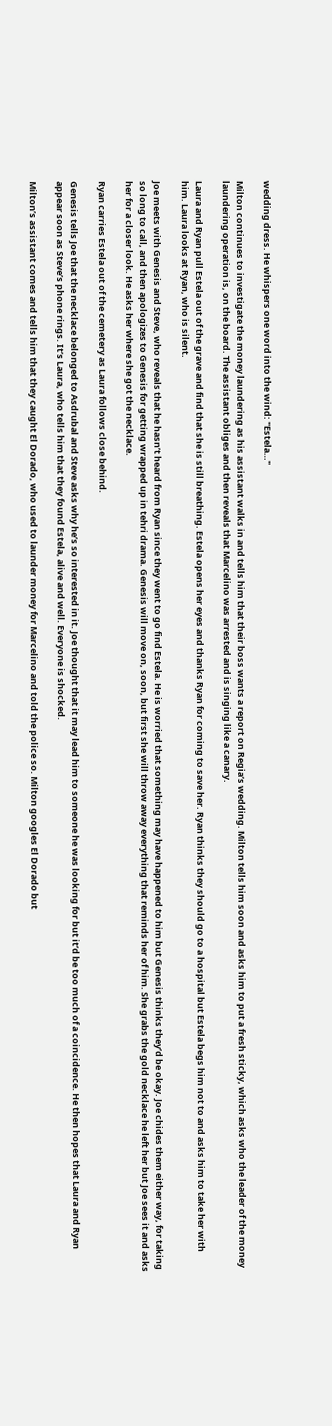wedding dress. He whispers one word into the wind: "Estela…"

Milton continues to investigate the money laundering as his assistant walks in and tells him that their boss wants a report on Regia’s wedding. Milton tells him soon and asks him to put a fresh sticky, which asks who the leader of the money laundering operation is, on the board. The assistant obliges and then reveals that Marcelino was arrested and is singing like a canary.

Laura and Ryan pull Estela out of the grave and find that she is still breathing. Estela opens her eyes and thanks Ryan for coming to save her. Ryan thinks they should go to a hospital but Estela begs him not to and asks him to take her with him. Laura looks at Ryan, who is silent.

Joe meets with Genesis and Steve, who reveals that he hasn’t heard from Ryan since they went to go find Estela. He is worried that something may have happened to him but Genesis thinks they’d be okay. Joe chides them either way, for taking so long to call, and then apologizes to Genesis for getting wrapped up in tehri drama. Genesis will move on, soon, but first she will throw away everything that reminds her of him. She grabs the gold necklace he left her but Joe sees it and asks her for a closer look. He asks her where she got the necklace.

Ryan carries Estela out of the cemetery as Laura follows close behind.

Genesis tells Joe that the necklace belonged to Asdrubal and Steve asks why he’s so interested in it. Joe thought that it may lead him to someone he was looking for but it’d be too much of a coincidence. He then hopes that Laura and Ryan appear soon as Steve’s phone rings. It’s Laura, who tells him that they found Estela, alive and well. Everyone is shocked.

Milton’s assistant comes and tells him that they caught El Dorado, who used to launder money for Marcelino and told the police so. Milton googles El Dorado but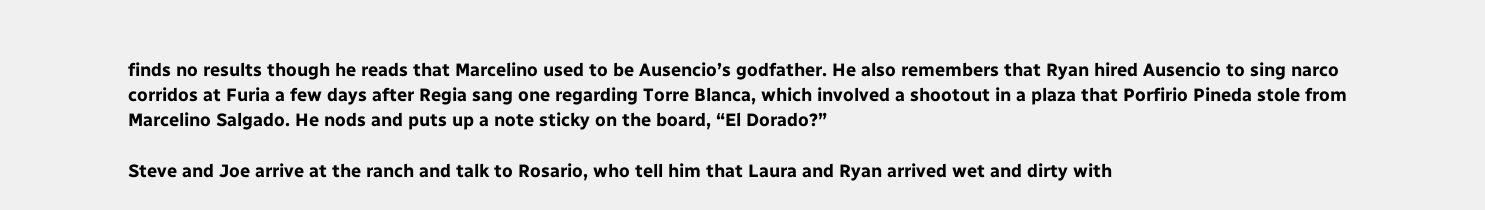finds no results though he reads that Marcelino used to be Ausencio’s godfather. He also remembers that Ryan hired Ausencio to sing narco corridos at Furia a few days after Regia sang one regarding Torre Blanca, which involved a shootout in a plaza that Porfirio Pineda stole from Marcelino Salgado. He nods and puts up a note sticky on the board, “El Dorado?”

Steve and Joe arrive at the ranch and talk to Rosario, who tell him that Laura and Ryan arrived wet and dirty with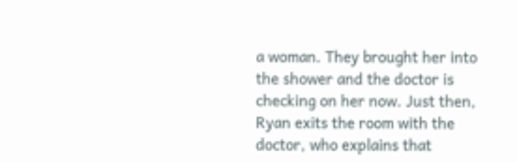a woman. They brought her into the shower and the doctor is checking on her now. Just then, Ryan exits the room with the doctor, who explains that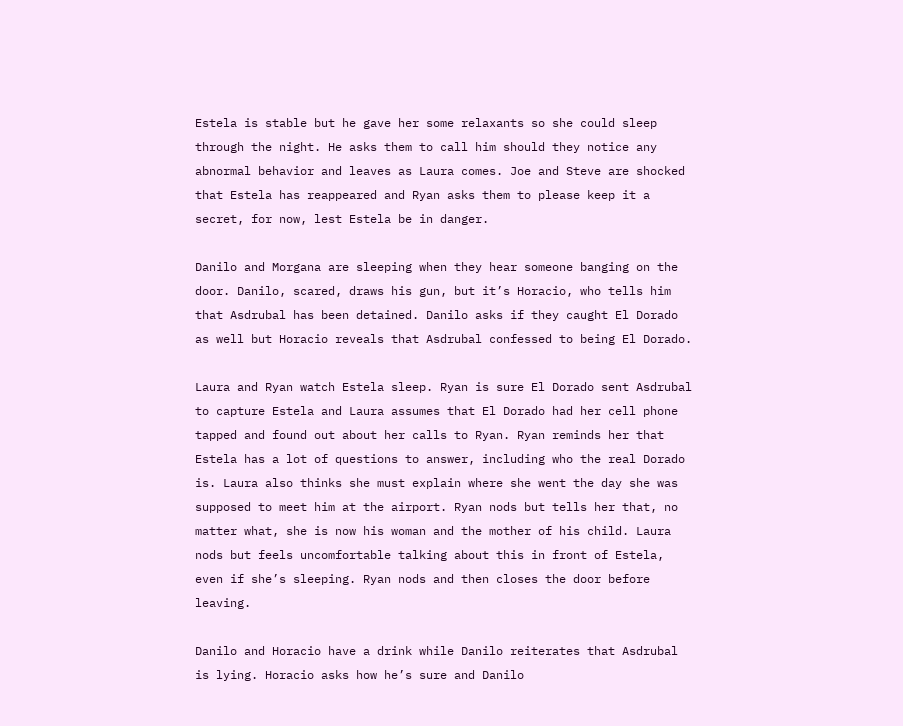Estela is stable but he gave her some relaxants so she could sleep through the night. He asks them to call him should they notice any abnormal behavior and leaves as Laura comes. Joe and Steve are shocked that Estela has reappeared and Ryan asks them to please keep it a secret, for now, lest Estela be in danger.

Danilo and Morgana are sleeping when they hear someone banging on the door. Danilo, scared, draws his gun, but it’s Horacio, who tells him that Asdrubal has been detained. Danilo asks if they caught El Dorado as well but Horacio reveals that Asdrubal confessed to being El Dorado.

Laura and Ryan watch Estela sleep. Ryan is sure El Dorado sent Asdrubal to capture Estela and Laura assumes that El Dorado had her cell phone tapped and found out about her calls to Ryan. Ryan reminds her that Estela has a lot of questions to answer, including who the real Dorado is. Laura also thinks she must explain where she went the day she was supposed to meet him at the airport. Ryan nods but tells her that, no matter what, she is now his woman and the mother of his child. Laura nods but feels uncomfortable talking about this in front of Estela, even if she’s sleeping. Ryan nods and then closes the door before leaving.

Danilo and Horacio have a drink while Danilo reiterates that Asdrubal is lying. Horacio asks how he’s sure and Danilo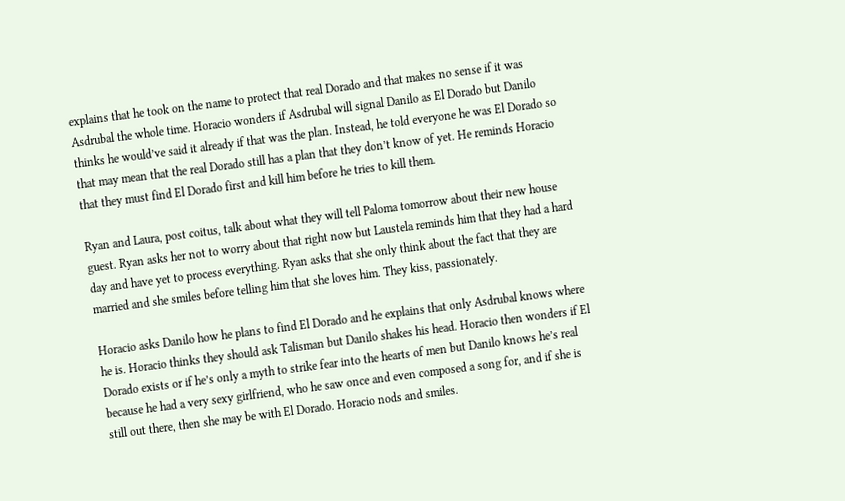explains that he took on the name to protect that real Dorado and that makes no sense if it was Asdrubal the whole time. Horacio wonders if Asdrubal will signal Danilo as El Dorado but Danilo thinks he would’ve said it already if that was the plan. Instead, he told everyone he was El Dorado so that may mean that the real Dorado still has a plan that they don’t know of yet. He reminds Horacio that they must find El Dorado first and kill him before he tries to kill them.

Ryan and Laura, post coitus, talk about what they will tell Paloma tomorrow about their new house guest. Ryan asks her not to worry about that right now but Laustela reminds him that they had a hard day and have yet to process everything. Ryan asks that she only think about the fact that they are married and she smiles before telling him that she loves him. They kiss, passionately.

Horacio asks Danilo how he plans to find El Dorado and he explains that only Asdrubal knows where he is. Horacio thinks they should ask Talisman but Danilo shakes his head. Horacio then wonders if El Dorado exists or if he’s only a myth to strike fear into the hearts of men but Danilo knows he’s real because he had a very sexy girlfriend, who he saw once and even composed a song for, and if she is still out there, then she may be with El Dorado. Horacio nods and smiles.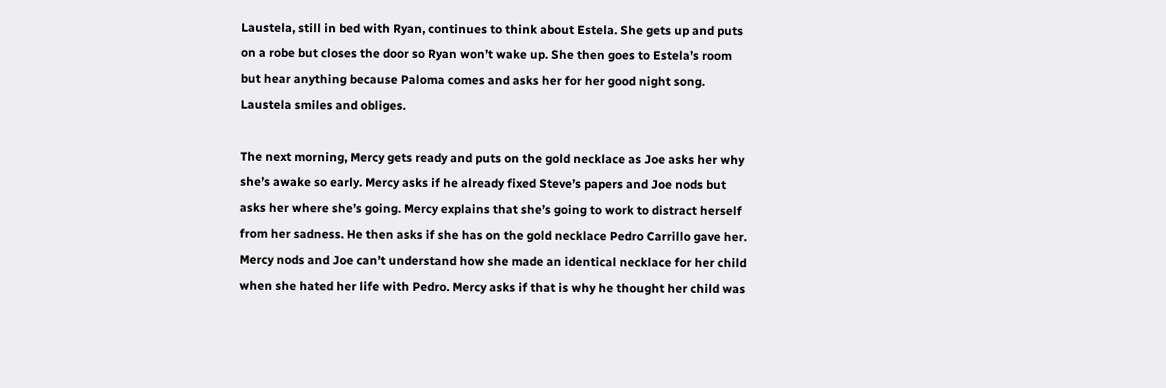Laustela, still in bed with Ryan, continues to think about Estela. She gets up and puts on a robe but closes the door so Ryan won’t wake up. She then goes to Estela’s room but hear anything because Paloma comes and asks her for her good night song. Laustela smiles and obliges.

The next morning, Mercy gets ready and puts on the gold necklace as Joe asks her why she’s awake so early. Mercy asks if he already fixed Steve’s papers and Joe nods but asks her where she’s going. Mercy explains that she’s going to work to distract herself from her sadness. He then asks if she has on the gold necklace Pedro Carrillo gave her. Mercy nods and Joe can’t understand how she made an identical necklace for her child when she hated her life with Pedro. Mercy asks if that is why he thought her child was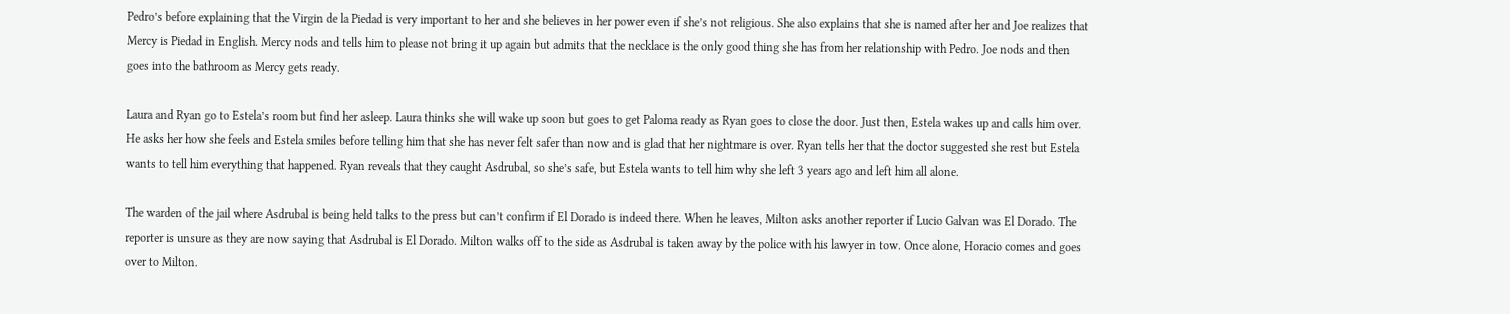Pedro’s before explaining that the Virgin de la Piedad is very important to her and she believes in her power even if she’s not religious. She also explains that she is named after her and Joe realizes that Mercy is Piedad in English. Mercy nods and tells him to please not bring it up again but admits that the necklace is the only good thing she has from her relationship with Pedro. Joe nods and then goes into the bathroom as Mercy gets ready.

Laura and Ryan go to Estela’s room but find her asleep. Laura thinks she will wake up soon but goes to get Paloma ready as Ryan goes to close the door. Just then, Estela wakes up and calls him over. He asks her how she feels and Estela smiles before telling him that she has never felt safer than now and is glad that her nightmare is over. Ryan tells her that the doctor suggested she rest but Estela wants to tell him everything that happened. Ryan reveals that they caught Asdrubal, so she’s safe, but Estela wants to tell him why she left 3 years ago and left him all alone.

The warden of the jail where Asdrubal is being held talks to the press but can’t confirm if El Dorado is indeed there. When he leaves, Milton asks another reporter if Lucio Galvan was El Dorado. The reporter is unsure as they are now saying that Asdrubal is El Dorado. Milton walks off to the side as Asdrubal is taken away by the police with his lawyer in tow. Once alone, Horacio comes and goes over to Milton.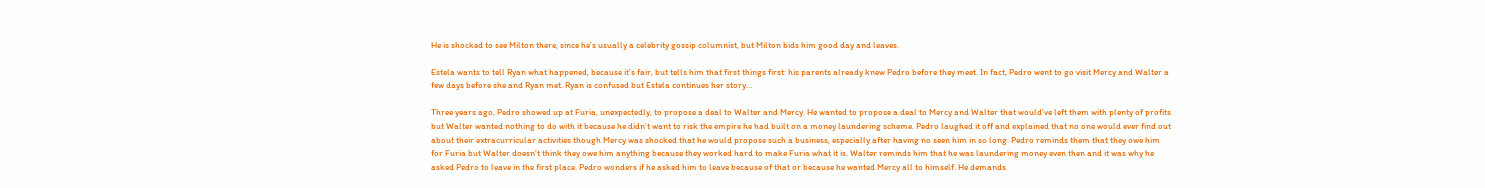He is shocked to see Milton there, since he’s usually a celebrity gossip columnist, but Milton bids him good day and leaves.

Estela wants to tell Ryan what happened, because it’s fair, but tells him that first things first: his parents already knew Pedro before they meet. In fact, Pedro went to go visit Mercy and Walter a few days before she and Ryan met. Ryan is confused but Estela continues her story…

Three years ago, Pedro showed up at Furia, unexpectedly, to propose a deal to Walter and Mercy. He wanted to propose a deal to Mercy and Walter that would’ve left them with plenty of profits but Walter wanted nothing to do with it because he didn’t want to risk the empire he had built on a money laundering scheme. Pedro laughed it off and explained that no one would ever find out about their extracurricular activities though Mercy was shocked that he would propose such a business, especially after having no seen him in so long. Pedro reminds them that they owe him for Furia but Walter doesn’t think they owe him anything because they worked hard to make Furia what it is. Walter reminds him that he was laundering money even then and it was why he asked Pedro to leave in the first place. Pedro wonders if he asked him to leave because of that or because he wanted Mercy all to himself. He demands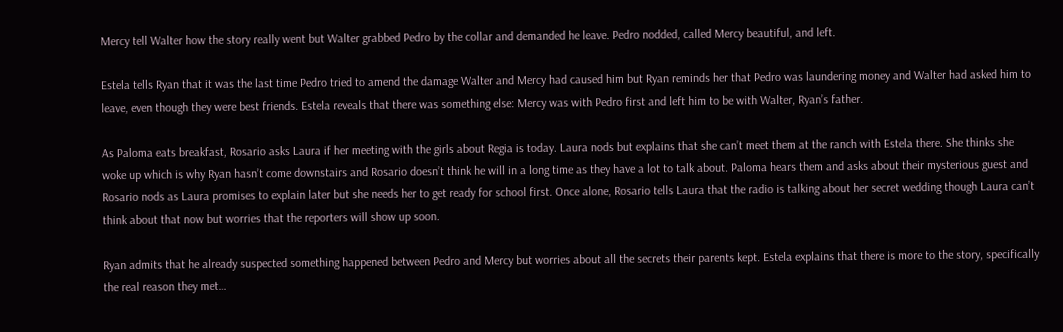Mercy tell Walter how the story really went but Walter grabbed Pedro by the collar and demanded he leave. Pedro nodded, called Mercy beautiful, and left.

Estela tells Ryan that it was the last time Pedro tried to amend the damage Walter and Mercy had caused him but Ryan reminds her that Pedro was laundering money and Walter had asked him to leave, even though they were best friends. Estela reveals that there was something else: Mercy was with Pedro first and left him to be with Walter, Ryan’s father.

As Paloma eats breakfast, Rosario asks Laura if her meeting with the girls about Regia is today. Laura nods but explains that she can’t meet them at the ranch with Estela there. She thinks she woke up which is why Ryan hasn’t come downstairs and Rosario doesn’t think he will in a long time as they have a lot to talk about. Paloma hears them and asks about their mysterious guest and Rosario nods as Laura promises to explain later but she needs her to get ready for school first. Once alone, Rosario tells Laura that the radio is talking about her secret wedding though Laura can’t think about that now but worries that the reporters will show up soon.

Ryan admits that he already suspected something happened between Pedro and Mercy but worries about all the secrets their parents kept. Estela explains that there is more to the story, specifically the real reason they met…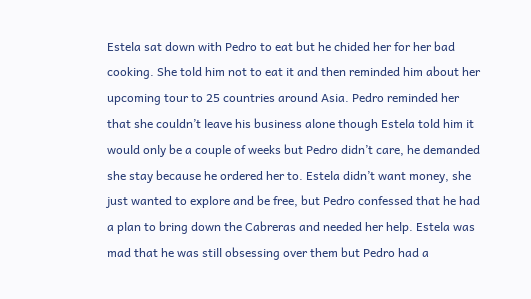Estela sat down with Pedro to eat but he chided her for her bad cooking. She told him not to eat it and then reminded him about her upcoming tour to 25 countries around Asia. Pedro reminded her that she couldn’t leave his business alone though Estela told him it would only be a couple of weeks but Pedro didn’t care, he demanded she stay because he ordered her to. Estela didn’t want money, she just wanted to explore and be free, but Pedro confessed that he had a plan to bring down the Cabreras and needed her help. Estela was mad that he was still obsessing over them but Pedro had a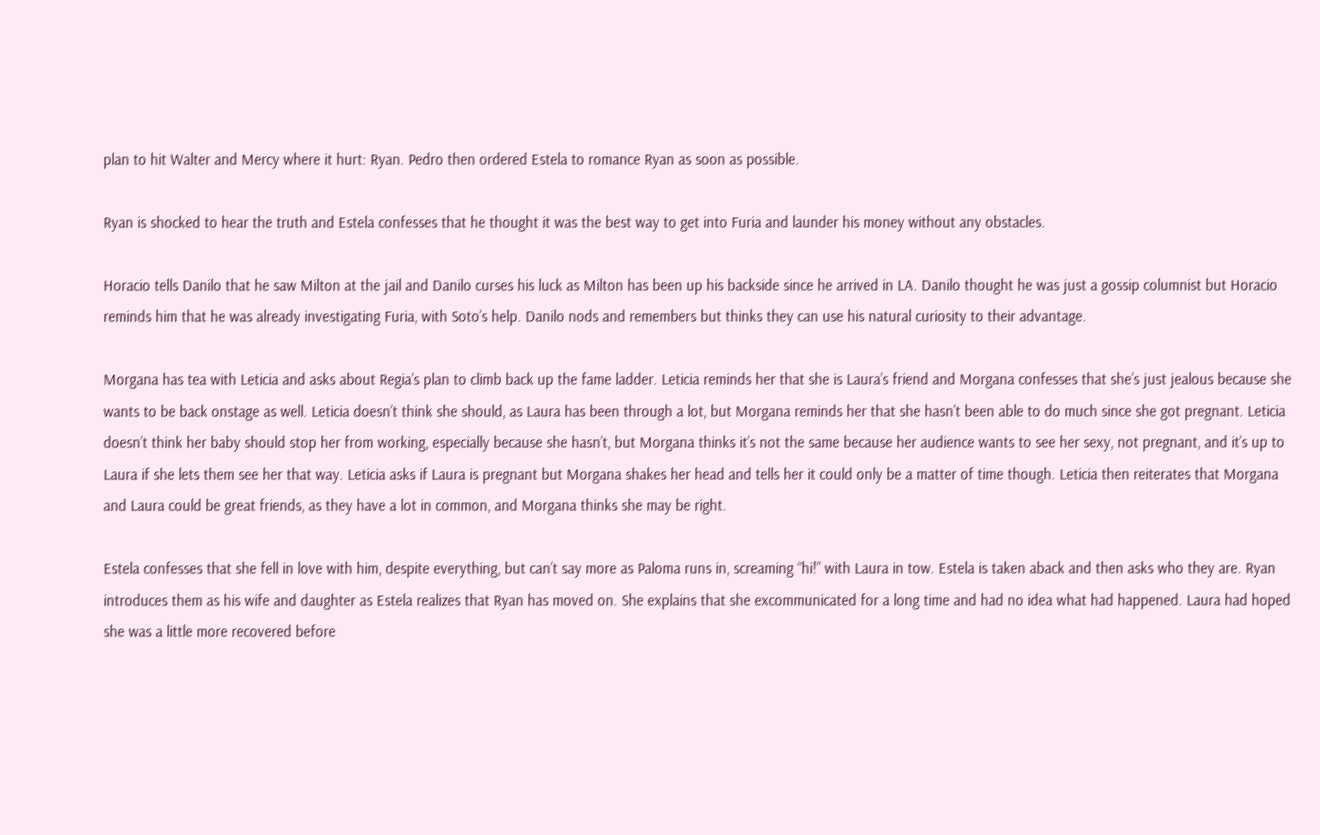plan to hit Walter and Mercy where it hurt: Ryan. Pedro then ordered Estela to romance Ryan as soon as possible.

Ryan is shocked to hear the truth and Estela confesses that he thought it was the best way to get into Furia and launder his money without any obstacles.

Horacio tells Danilo that he saw Milton at the jail and Danilo curses his luck as Milton has been up his backside since he arrived in LA. Danilo thought he was just a gossip columnist but Horacio reminds him that he was already investigating Furia, with Soto’s help. Danilo nods and remembers but thinks they can use his natural curiosity to their advantage.

Morgana has tea with Leticia and asks about Regia’s plan to climb back up the fame ladder. Leticia reminds her that she is Laura’s friend and Morgana confesses that she’s just jealous because she wants to be back onstage as well. Leticia doesn’t think she should, as Laura has been through a lot, but Morgana reminds her that she hasn’t been able to do much since she got pregnant. Leticia doesn’t think her baby should stop her from working, especially because she hasn’t, but Morgana thinks it’s not the same because her audience wants to see her sexy, not pregnant, and it’s up to Laura if she lets them see her that way. Leticia asks if Laura is pregnant but Morgana shakes her head and tells her it could only be a matter of time though. Leticia then reiterates that Morgana and Laura could be great friends, as they have a lot in common, and Morgana thinks she may be right.

Estela confesses that she fell in love with him, despite everything, but can’t say more as Paloma runs in, screaming “hi!” with Laura in tow. Estela is taken aback and then asks who they are. Ryan introduces them as his wife and daughter as Estela realizes that Ryan has moved on. She explains that she excommunicated for a long time and had no idea what had happened. Laura had hoped she was a little more recovered before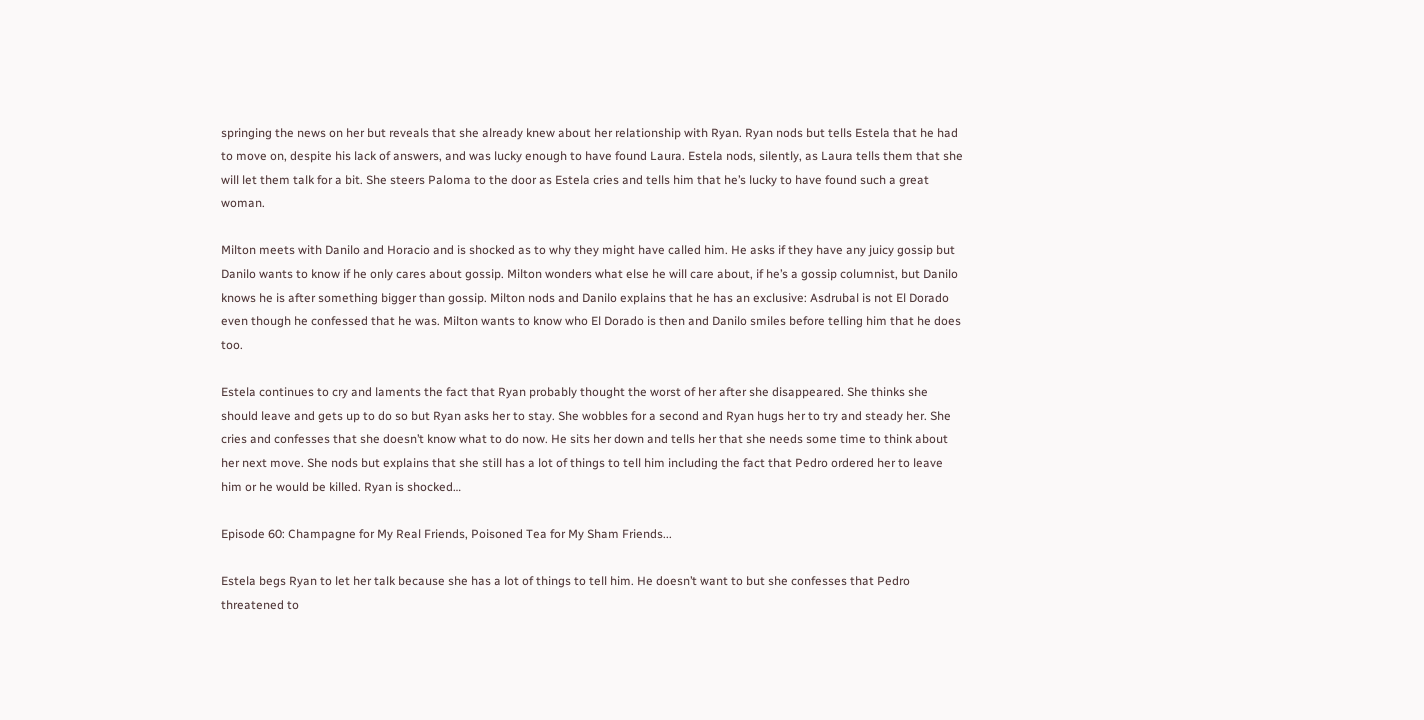springing the news on her but reveals that she already knew about her relationship with Ryan. Ryan nods but tells Estela that he had to move on, despite his lack of answers, and was lucky enough to have found Laura. Estela nods, silently, as Laura tells them that she will let them talk for a bit. She steers Paloma to the door as Estela cries and tells him that he’s lucky to have found such a great woman.

Milton meets with Danilo and Horacio and is shocked as to why they might have called him. He asks if they have any juicy gossip but Danilo wants to know if he only cares about gossip. Milton wonders what else he will care about, if he’s a gossip columnist, but Danilo knows he is after something bigger than gossip. Milton nods and Danilo explains that he has an exclusive: Asdrubal is not El Dorado even though he confessed that he was. Milton wants to know who El Dorado is then and Danilo smiles before telling him that he does too.

Estela continues to cry and laments the fact that Ryan probably thought the worst of her after she disappeared. She thinks she should leave and gets up to do so but Ryan asks her to stay. She wobbles for a second and Ryan hugs her to try and steady her. She cries and confesses that she doesn’t know what to do now. He sits her down and tells her that she needs some time to think about her next move. She nods but explains that she still has a lot of things to tell him including the fact that Pedro ordered her to leave him or he would be killed. Ryan is shocked…

Episode 60: Champagne for My Real Friends, Poisoned Tea for My Sham Friends...

Estela begs Ryan to let her talk because she has a lot of things to tell him. He doesn’t want to but she confesses that Pedro threatened to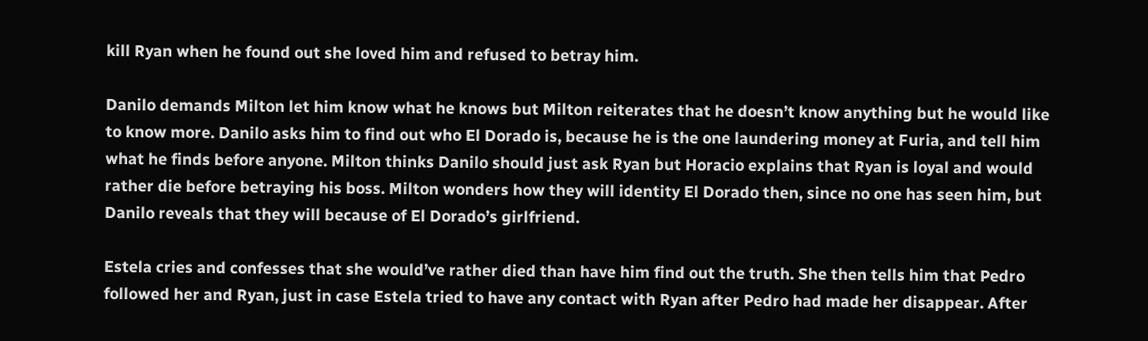kill Ryan when he found out she loved him and refused to betray him.

Danilo demands Milton let him know what he knows but Milton reiterates that he doesn’t know anything but he would like to know more. Danilo asks him to find out who El Dorado is, because he is the one laundering money at Furia, and tell him what he finds before anyone. Milton thinks Danilo should just ask Ryan but Horacio explains that Ryan is loyal and would rather die before betraying his boss. Milton wonders how they will identity El Dorado then, since no one has seen him, but Danilo reveals that they will because of El Dorado’s girlfriend.

Estela cries and confesses that she would’ve rather died than have him find out the truth. She then tells him that Pedro followed her and Ryan, just in case Estela tried to have any contact with Ryan after Pedro had made her disappear. After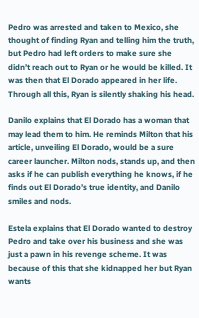Pedro was arrested and taken to Mexico, she thought of finding Ryan and telling him the truth, but Pedro had left orders to make sure she didn’t reach out to Ryan or he would be killed. It was then that El Dorado appeared in her life. Through all this, Ryan is silently shaking his head.

Danilo explains that El Dorado has a woman that may lead them to him. He reminds Milton that his article, unveiling El Dorado, would be a sure career launcher. Milton nods, stands up, and then asks if he can publish everything he knows, if he finds out El Dorado’s true identity, and Danilo smiles and nods.

Estela explains that El Dorado wanted to destroy Pedro and take over his business and she was just a pawn in his revenge scheme. It was because of this that she kidnapped her but Ryan wants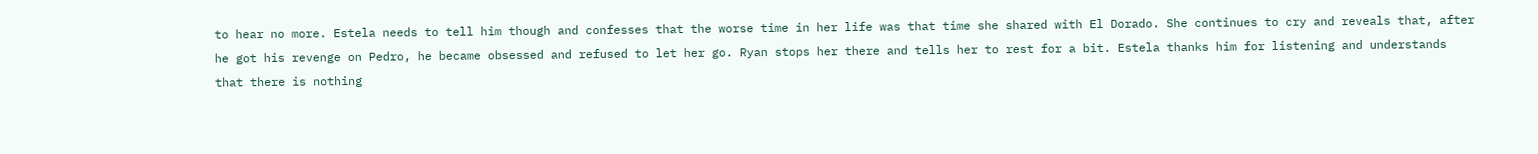to hear no more. Estela needs to tell him though and confesses that the worse time in her life was that time she shared with El Dorado. She continues to cry and reveals that, after he got his revenge on Pedro, he became obsessed and refused to let her go. Ryan stops her there and tells her to rest for a bit. Estela thanks him for listening and understands that there is nothing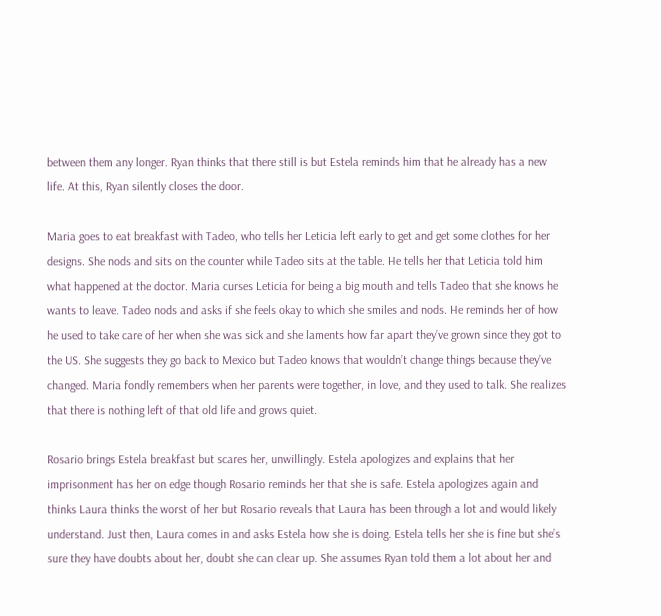between them any longer. Ryan thinks that there still is but Estela reminds him that he already has a new life. At this, Ryan silently closes the door.

Maria goes to eat breakfast with Tadeo, who tells her Leticia left early to get and get some clothes for her designs. She nods and sits on the counter while Tadeo sits at the table. He tells her that Leticia told him what happened at the doctor. Maria curses Leticia for being a big mouth and tells Tadeo that she knows he wants to leave. Tadeo nods and asks if she feels okay to which she smiles and nods. He reminds her of how he used to take care of her when she was sick and she laments how far apart they’ve grown since they got to the US. She suggests they go back to Mexico but Tadeo knows that wouldn’t change things because they’ve changed. Maria fondly remembers when her parents were together, in love, and they used to talk. She realizes that there is nothing left of that old life and grows quiet.

Rosario brings Estela breakfast but scares her, unwillingly. Estela apologizes and explains that her imprisonment has her on edge though Rosario reminds her that she is safe. Estela apologizes again and thinks Laura thinks the worst of her but Rosario reveals that Laura has been through a lot and would likely understand. Just then, Laura comes in and asks Estela how she is doing. Estela tells her she is fine but she’s sure they have doubts about her, doubt she can clear up. She assumes Ryan told them a lot about her and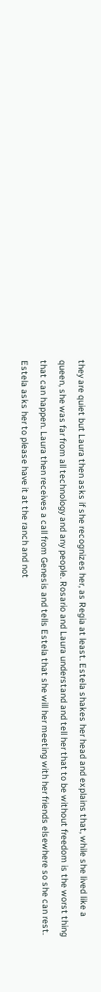they are quiet but Laura then asks if she recognizes her, as Regia at least. Estela shakes her head and explains that, while she lived like a queen, she was far from all technology and any people. Rosario and Laura understand and tell her that to be without freedom is the worst thing that can happen. Laura then receives a call from Genesis and tells Estela that she will her meeting with her friends elsewhere so she can rest. Estela asks her to please have it at the ranch and not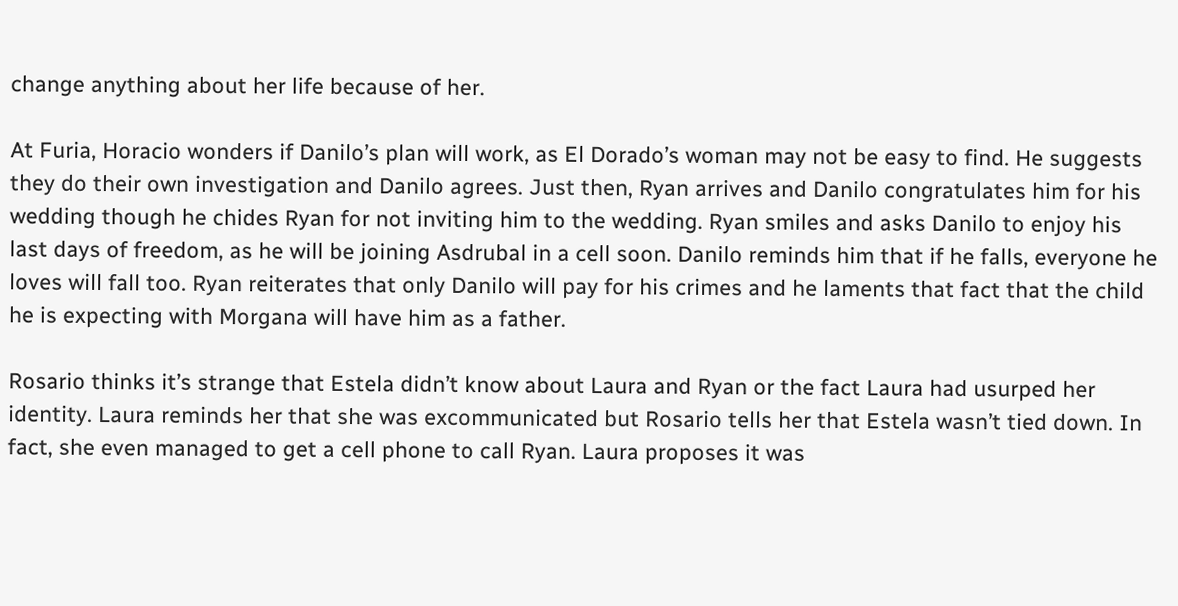change anything about her life because of her.

At Furia, Horacio wonders if Danilo’s plan will work, as El Dorado’s woman may not be easy to find. He suggests they do their own investigation and Danilo agrees. Just then, Ryan arrives and Danilo congratulates him for his wedding though he chides Ryan for not inviting him to the wedding. Ryan smiles and asks Danilo to enjoy his last days of freedom, as he will be joining Asdrubal in a cell soon. Danilo reminds him that if he falls, everyone he loves will fall too. Ryan reiterates that only Danilo will pay for his crimes and he laments that fact that the child he is expecting with Morgana will have him as a father.

Rosario thinks it’s strange that Estela didn’t know about Laura and Ryan or the fact Laura had usurped her identity. Laura reminds her that she was excommunicated but Rosario tells her that Estela wasn’t tied down. In fact, she even managed to get a cell phone to call Ryan. Laura proposes it was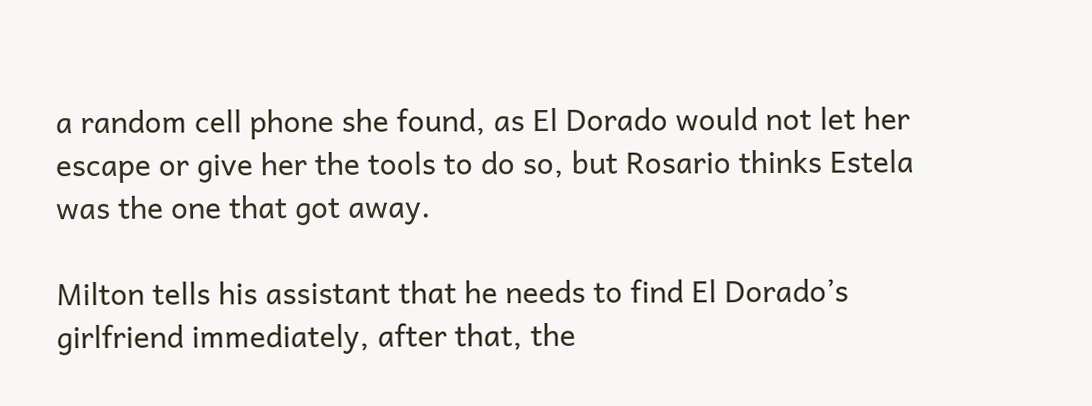a random cell phone she found, as El Dorado would not let her escape or give her the tools to do so, but Rosario thinks Estela was the one that got away.

Milton tells his assistant that he needs to find El Dorado’s girlfriend immediately, after that, the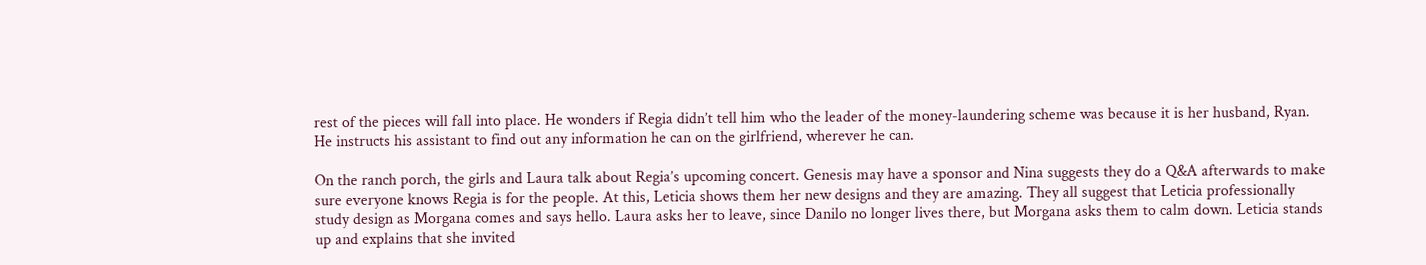rest of the pieces will fall into place. He wonders if Regia didn’t tell him who the leader of the money-laundering scheme was because it is her husband, Ryan. He instructs his assistant to find out any information he can on the girlfriend, wherever he can.

On the ranch porch, the girls and Laura talk about Regia’s upcoming concert. Genesis may have a sponsor and Nina suggests they do a Q&A afterwards to make sure everyone knows Regia is for the people. At this, Leticia shows them her new designs and they are amazing. They all suggest that Leticia professionally study design as Morgana comes and says hello. Laura asks her to leave, since Danilo no longer lives there, but Morgana asks them to calm down. Leticia stands up and explains that she invited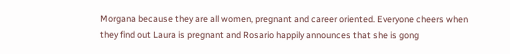Morgana because they are all women, pregnant and career oriented. Everyone cheers when they find out Laura is pregnant and Rosario happily announces that she is gong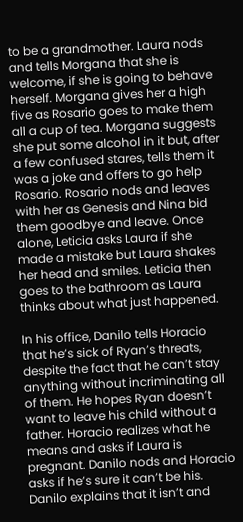to be a grandmother. Laura nods and tells Morgana that she is welcome, if she is going to behave herself. Morgana gives her a high five as Rosario goes to make them all a cup of tea. Morgana suggests she put some alcohol in it but, after a few confused stares, tells them it was a joke and offers to go help Rosario. Rosario nods and leaves with her as Genesis and Nina bid them goodbye and leave. Once alone, Leticia asks Laura if she made a mistake but Laura shakes her head and smiles. Leticia then goes to the bathroom as Laura thinks about what just happened.

In his office, Danilo tells Horacio that he’s sick of Ryan’s threats, despite the fact that he can’t stay anything without incriminating all of them. He hopes Ryan doesn’t want to leave his child without a father. Horacio realizes what he means and asks if Laura is pregnant. Danilo nods and Horacio asks if he’s sure it can’t be his. Danilo explains that it isn’t and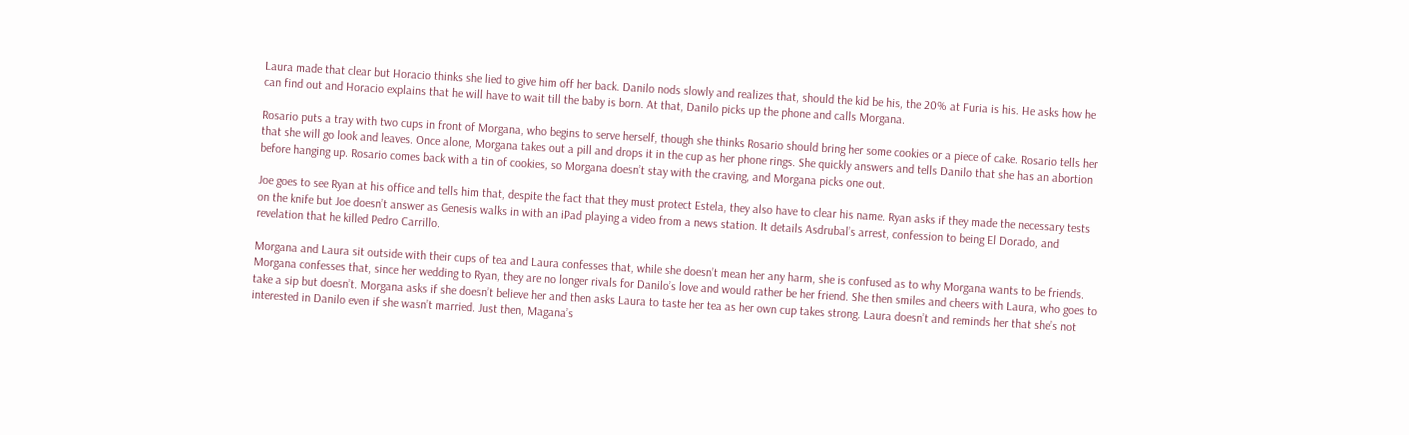Laura made that clear but Horacio thinks she lied to give him off her back. Danilo nods slowly and realizes that, should the kid be his, the 20% at Furia is his. He asks how he can find out and Horacio explains that he will have to wait till the baby is born. At that, Danilo picks up the phone and calls Morgana.

Rosario puts a tray with two cups in front of Morgana, who begins to serve herself, though she thinks Rosario should bring her some cookies or a piece of cake. Rosario tells her that she will go look and leaves. Once alone, Morgana takes out a pill and drops it in the cup as her phone rings. She quickly answers and tells Danilo that she has an abortion before hanging up. Rosario comes back with a tin of cookies, so Morgana doesn’t stay with the craving, and Morgana picks one out.

Joe goes to see Ryan at his office and tells him that, despite the fact that they must protect Estela, they also have to clear his name. Ryan asks if they made the necessary tests on the knife but Joe doesn’t answer as Genesis walks in with an iPad playing a video from a news station. It details Asdrubal’s arrest, confession to being El Dorado, and revelation that he killed Pedro Carrillo.

Morgana and Laura sit outside with their cups of tea and Laura confesses that, while she doesn’t mean her any harm, she is confused as to why Morgana wants to be friends. Morgana confesses that, since her wedding to Ryan, they are no longer rivals for Danilo’s love and would rather be her friend. She then smiles and cheers with Laura, who goes to take a sip but doesn’t. Morgana asks if she doesn’t believe her and then asks Laura to taste her tea as her own cup takes strong. Laura doesn’t and reminds her that she’s not interested in Danilo even if she wasn’t married. Just then, Magana’s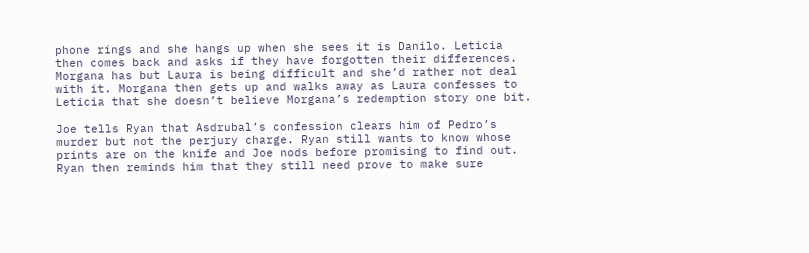phone rings and she hangs up when she sees it is Danilo. Leticia then comes back and asks if they have forgotten their differences. Morgana has but Laura is being difficult and she’d rather not deal with it. Morgana then gets up and walks away as Laura confesses to Leticia that she doesn’t believe Morgana’s redemption story one bit.

Joe tells Ryan that Asdrubal’s confession clears him of Pedro’s murder but not the perjury charge. Ryan still wants to know whose prints are on the knife and Joe nods before promising to find out. Ryan then reminds him that they still need prove to make sure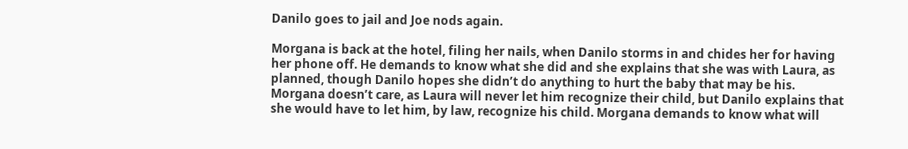Danilo goes to jail and Joe nods again.

Morgana is back at the hotel, filing her nails, when Danilo storms in and chides her for having her phone off. He demands to know what she did and she explains that she was with Laura, as planned, though Danilo hopes she didn’t do anything to hurt the baby that may be his. Morgana doesn’t care, as Laura will never let him recognize their child, but Danilo explains that she would have to let him, by law, recognize his child. Morgana demands to know what will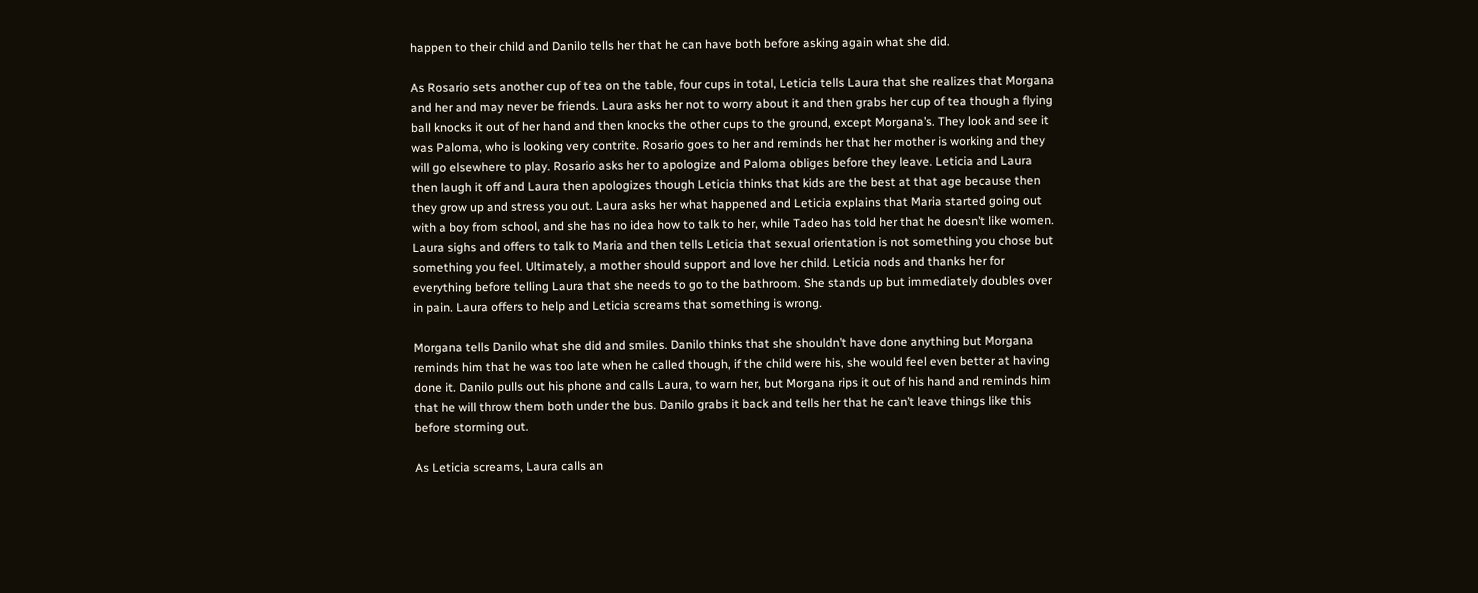happen to their child and Danilo tells her that he can have both before asking again what she did.

As Rosario sets another cup of tea on the table, four cups in total, Leticia tells Laura that she realizes that Morgana and her and may never be friends. Laura asks her not to worry about it and then grabs her cup of tea though a flying ball knocks it out of her hand and then knocks the other cups to the ground, except Morgana’s. They look and see it was Paloma, who is looking very contrite. Rosario goes to her and reminds her that her mother is working and they will go elsewhere to play. Rosario asks her to apologize and Paloma obliges before they leave. Leticia and Laura then laugh it off and Laura then apologizes though Leticia thinks that kids are the best at that age because then they grow up and stress you out. Laura asks her what happened and Leticia explains that Maria started going out with a boy from school, and she has no idea how to talk to her, while Tadeo has told her that he doesn’t like women. Laura sighs and offers to talk to Maria and then tells Leticia that sexual orientation is not something you chose but something you feel. Ultimately, a mother should support and love her child. Leticia nods and thanks her for everything before telling Laura that she needs to go to the bathroom. She stands up but immediately doubles over in pain. Laura offers to help and Leticia screams that something is wrong.

Morgana tells Danilo what she did and smiles. Danilo thinks that she shouldn’t have done anything but Morgana reminds him that he was too late when he called though, if the child were his, she would feel even better at having done it. Danilo pulls out his phone and calls Laura, to warn her, but Morgana rips it out of his hand and reminds him that he will throw them both under the bus. Danilo grabs it back and tells her that he can’t leave things like this before storming out.

As Leticia screams, Laura calls an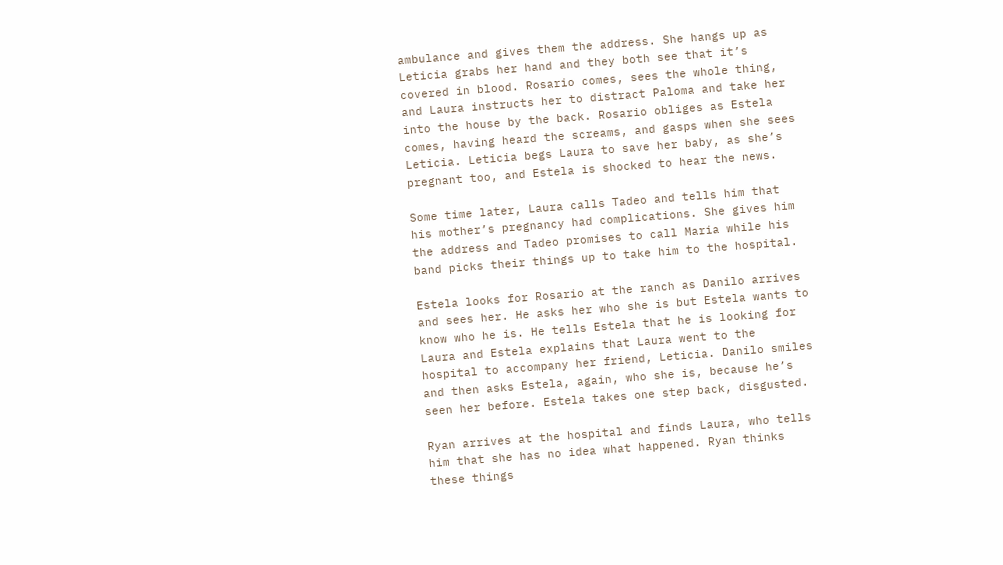ambulance and gives them the address. She hangs up as Leticia grabs her hand and they both see that it’s covered in blood. Rosario comes, sees the whole thing, and Laura instructs her to distract Paloma and take her into the house by the back. Rosario obliges as Estela comes, having heard the screams, and gasps when she sees Leticia. Leticia begs Laura to save her baby, as she’s pregnant too, and Estela is shocked to hear the news.

Some time later, Laura calls Tadeo and tells him that his mother’s pregnancy had complications. She gives him the address and Tadeo promises to call Maria while his band picks their things up to take him to the hospital.

Estela looks for Rosario at the ranch as Danilo arrives and sees her. He asks her who she is but Estela wants to know who he is. He tells Estela that he is looking for Laura and Estela explains that Laura went to the hospital to accompany her friend, Leticia. Danilo smiles and then asks Estela, again, who she is, because he’s seen her before. Estela takes one step back, disgusted.

Ryan arrives at the hospital and finds Laura, who tells him that she has no idea what happened. Ryan thinks these things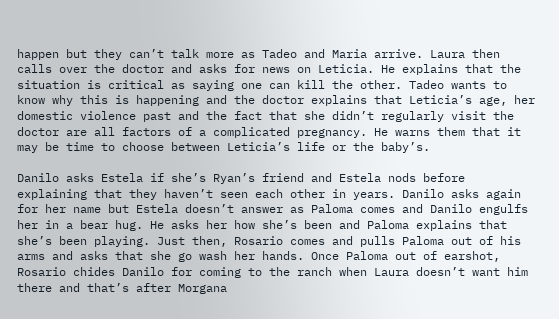happen but they can’t talk more as Tadeo and Maria arrive. Laura then calls over the doctor and asks for news on Leticia. He explains that the situation is critical as saying one can kill the other. Tadeo wants to know why this is happening and the doctor explains that Leticia’s age, her domestic violence past and the fact that she didn’t regularly visit the doctor are all factors of a complicated pregnancy. He warns them that it may be time to choose between Leticia’s life or the baby’s.

Danilo asks Estela if she’s Ryan’s friend and Estela nods before explaining that they haven’t seen each other in years. Danilo asks again for her name but Estela doesn’t answer as Paloma comes and Danilo engulfs her in a bear hug. He asks her how she’s been and Paloma explains that she’s been playing. Just then, Rosario comes and pulls Paloma out of his arms and asks that she go wash her hands. Once Paloma out of earshot, Rosario chides Danilo for coming to the ranch when Laura doesn’t want him there and that’s after Morgana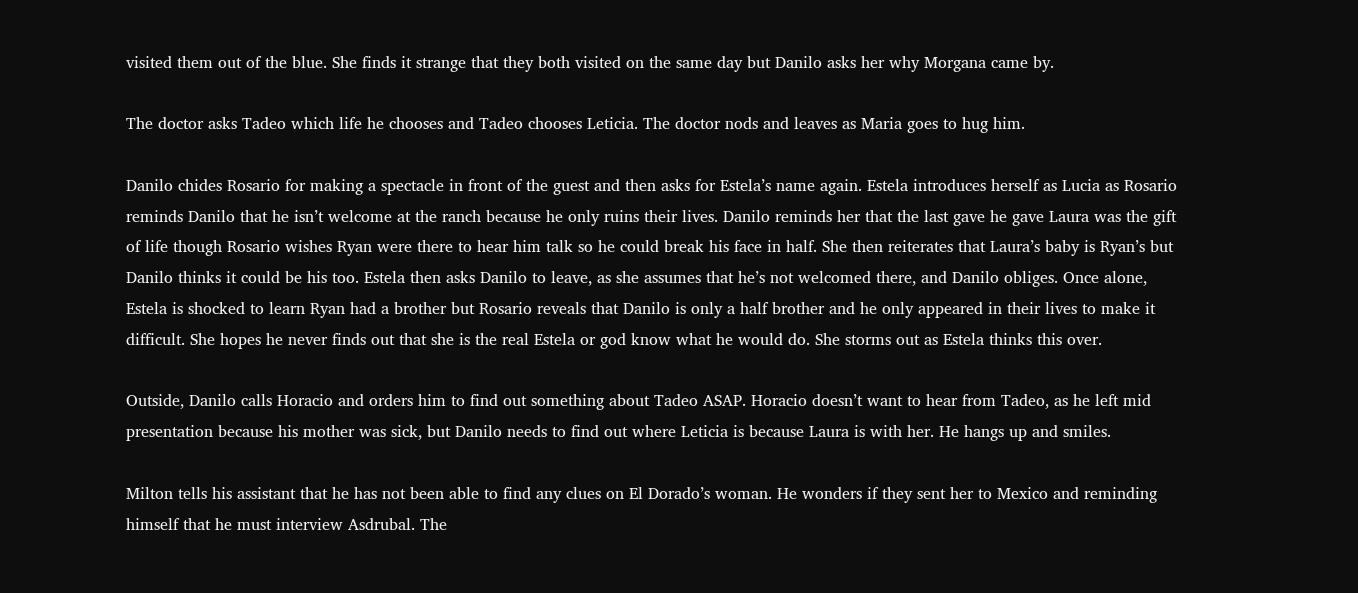visited them out of the blue. She finds it strange that they both visited on the same day but Danilo asks her why Morgana came by.

The doctor asks Tadeo which life he chooses and Tadeo chooses Leticia. The doctor nods and leaves as Maria goes to hug him.

Danilo chides Rosario for making a spectacle in front of the guest and then asks for Estela’s name again. Estela introduces herself as Lucia as Rosario reminds Danilo that he isn’t welcome at the ranch because he only ruins their lives. Danilo reminds her that the last gave he gave Laura was the gift of life though Rosario wishes Ryan were there to hear him talk so he could break his face in half. She then reiterates that Laura’s baby is Ryan’s but Danilo thinks it could be his too. Estela then asks Danilo to leave, as she assumes that he’s not welcomed there, and Danilo obliges. Once alone, Estela is shocked to learn Ryan had a brother but Rosario reveals that Danilo is only a half brother and he only appeared in their lives to make it difficult. She hopes he never finds out that she is the real Estela or god know what he would do. She storms out as Estela thinks this over.

Outside, Danilo calls Horacio and orders him to find out something about Tadeo ASAP. Horacio doesn’t want to hear from Tadeo, as he left mid presentation because his mother was sick, but Danilo needs to find out where Leticia is because Laura is with her. He hangs up and smiles.

Milton tells his assistant that he has not been able to find any clues on El Dorado’s woman. He wonders if they sent her to Mexico and reminding himself that he must interview Asdrubal. The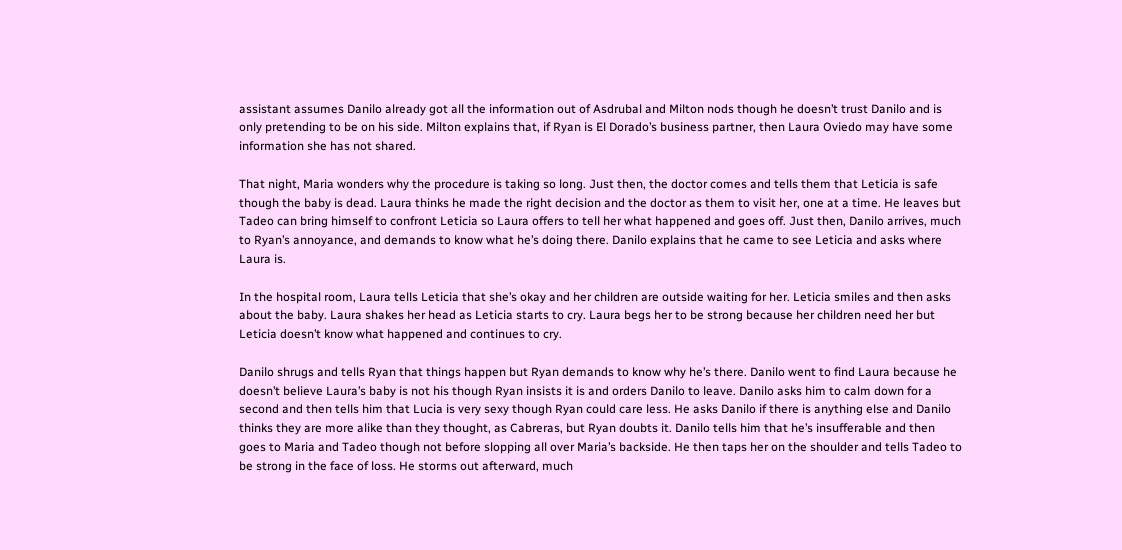assistant assumes Danilo already got all the information out of Asdrubal and Milton nods though he doesn’t trust Danilo and is only pretending to be on his side. Milton explains that, if Ryan is El Dorado’s business partner, then Laura Oviedo may have some information she has not shared.

That night, Maria wonders why the procedure is taking so long. Just then, the doctor comes and tells them that Leticia is safe though the baby is dead. Laura thinks he made the right decision and the doctor as them to visit her, one at a time. He leaves but Tadeo can bring himself to confront Leticia so Laura offers to tell her what happened and goes off. Just then, Danilo arrives, much to Ryan’s annoyance, and demands to know what he’s doing there. Danilo explains that he came to see Leticia and asks where Laura is.

In the hospital room, Laura tells Leticia that she’s okay and her children are outside waiting for her. Leticia smiles and then asks about the baby. Laura shakes her head as Leticia starts to cry. Laura begs her to be strong because her children need her but Leticia doesn’t know what happened and continues to cry.

Danilo shrugs and tells Ryan that things happen but Ryan demands to know why he’s there. Danilo went to find Laura because he doesn’t believe Laura’s baby is not his though Ryan insists it is and orders Danilo to leave. Danilo asks him to calm down for a second and then tells him that Lucia is very sexy though Ryan could care less. He asks Danilo if there is anything else and Danilo thinks they are more alike than they thought, as Cabreras, but Ryan doubts it. Danilo tells him that he’s insufferable and then goes to Maria and Tadeo though not before slopping all over Maria’s backside. He then taps her on the shoulder and tells Tadeo to be strong in the face of loss. He storms out afterward, much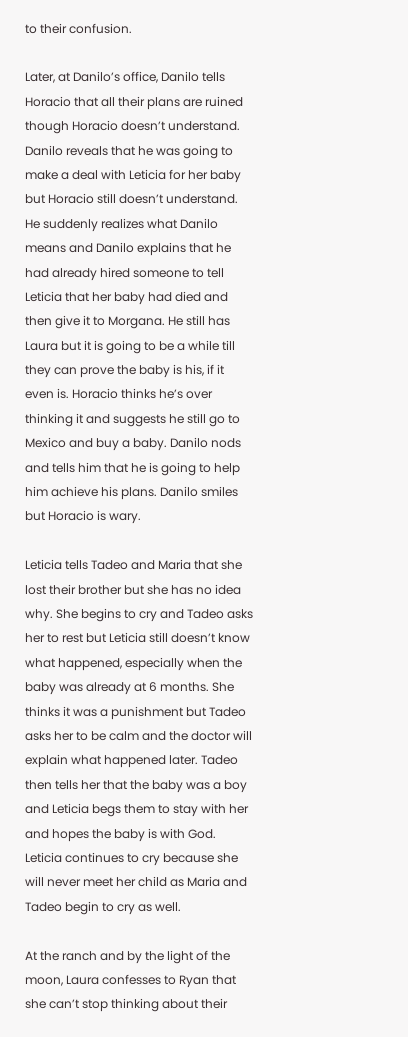to their confusion.

Later, at Danilo’s office, Danilo tells Horacio that all their plans are ruined though Horacio doesn’t understand. Danilo reveals that he was going to make a deal with Leticia for her baby but Horacio still doesn’t understand. He suddenly realizes what Danilo means and Danilo explains that he had already hired someone to tell Leticia that her baby had died and then give it to Morgana. He still has Laura but it is going to be a while till they can prove the baby is his, if it even is. Horacio thinks he’s over thinking it and suggests he still go to Mexico and buy a baby. Danilo nods and tells him that he is going to help him achieve his plans. Danilo smiles but Horacio is wary.

Leticia tells Tadeo and Maria that she lost their brother but she has no idea why. She begins to cry and Tadeo asks her to rest but Leticia still doesn’t know what happened, especially when the baby was already at 6 months. She thinks it was a punishment but Tadeo asks her to be calm and the doctor will explain what happened later. Tadeo then tells her that the baby was a boy and Leticia begs them to stay with her and hopes the baby is with God. Leticia continues to cry because she will never meet her child as Maria and Tadeo begin to cry as well.

At the ranch and by the light of the moon, Laura confesses to Ryan that she can’t stop thinking about their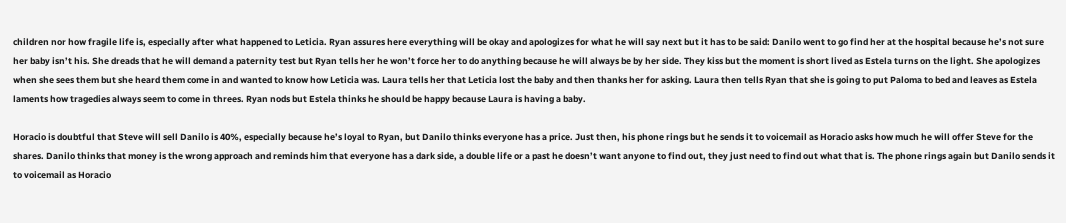children nor how fragile life is, especially after what happened to Leticia. Ryan assures here everything will be okay and apologizes for what he will say next but it has to be said: Danilo went to go find her at the hospital because he’s not sure her baby isn’t his. She dreads that he will demand a paternity test but Ryan tells her he won’t force her to do anything because he will always be by her side. They kiss but the moment is short lived as Estela turns on the light. She apologizes when she sees them but she heard them come in and wanted to know how Leticia was. Laura tells her that Leticia lost the baby and then thanks her for asking. Laura then tells Ryan that she is going to put Paloma to bed and leaves as Estela laments how tragedies always seem to come in threes. Ryan nods but Estela thinks he should be happy because Laura is having a baby.

Horacio is doubtful that Steve will sell Danilo is 40%, especially because he’s loyal to Ryan, but Danilo thinks everyone has a price. Just then, his phone rings but he sends it to voicemail as Horacio asks how much he will offer Steve for the shares. Danilo thinks that money is the wrong approach and reminds him that everyone has a dark side, a double life or a past he doesn’t want anyone to find out, they just need to find out what that is. The phone rings again but Danilo sends it to voicemail as Horacio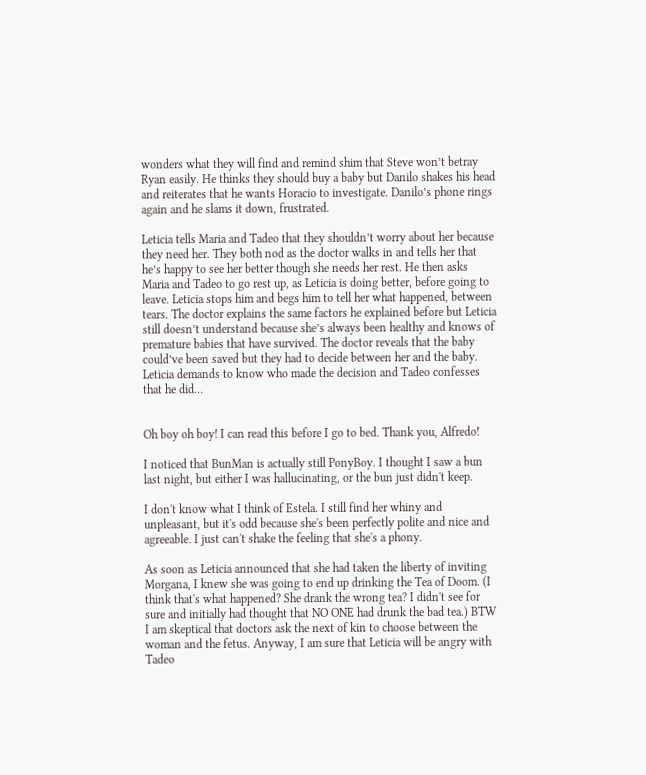wonders what they will find and remind shim that Steve won’t betray Ryan easily. He thinks they should buy a baby but Danilo shakes his head and reiterates that he wants Horacio to investigate. Danilo’s phone rings again and he slams it down, frustrated.

Leticia tells Maria and Tadeo that they shouldn’t worry about her because they need her. They both nod as the doctor walks in and tells her that he’s happy to see her better though she needs her rest. He then asks Maria and Tadeo to go rest up, as Leticia is doing better, before going to leave. Leticia stops him and begs him to tell her what happened, between tears. The doctor explains the same factors he explained before but Leticia still doesn’t understand because she’s always been healthy and knows of premature babies that have survived. The doctor reveals that the baby could’ve been saved but they had to decide between her and the baby. Leticia demands to know who made the decision and Tadeo confesses that he did…


Oh boy oh boy! I can read this before I go to bed. Thank you, Alfredo!

I noticed that BunMan is actually still PonyBoy. I thought I saw a bun last night, but either I was hallucinating, or the bun just didn't keep.

I don't know what I think of Estela. I still find her whiny and unpleasant, but it's odd because she's been perfectly polite and nice and agreeable. I just can't shake the feeling that she's a phony.

As soon as Leticia announced that she had taken the liberty of inviting Morgana, I knew she was going to end up drinking the Tea of Doom. (I think that's what happened? She drank the wrong tea? I didn't see for sure and initially had thought that NO ONE had drunk the bad tea.) BTW I am skeptical that doctors ask the next of kin to choose between the woman and the fetus. Anyway, I am sure that Leticia will be angry with Tadeo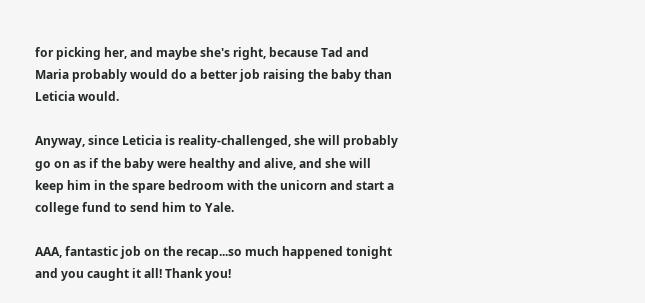for picking her, and maybe she's right, because Tad and Maria probably would do a better job raising the baby than Leticia would.

Anyway, since Leticia is reality-challenged, she will probably go on as if the baby were healthy and alive, and she will keep him in the spare bedroom with the unicorn and start a college fund to send him to Yale.

AAA, fantastic job on the recap...so much happened tonight and you caught it all! Thank you!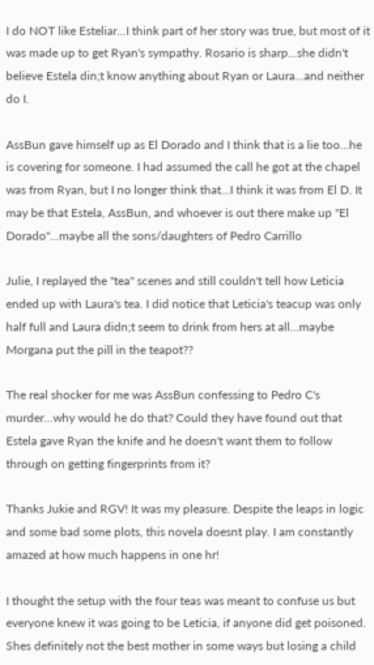I do NOT like Esteliar...I think part of her story was true, but most of it was made up to get Ryan's sympathy. Rosario is sharp...she didn't believe Estela din;t know anything about Ryan or Laura...and neither do I.

AssBun gave himself up as El Dorado and I think that is a lie too...he is covering for someone. I had assumed the call he got at the chapel was from Ryan, but I no longer think that...I think it was from El D. It may be that Estela, AssBun, and whoever is out there make up "El Dorado"...maybe all the sons/daughters of Pedro Carrillo

Julie, I replayed the "tea" scenes and still couldn't tell how Leticia ended up with Laura's tea. I did notice that Leticia's teacup was only half full and Laura didn;t seem to drink from hers at all...maybe Morgana put the pill in the teapot??

The real shocker for me was AssBun confessing to Pedro C's murder...why would he do that? Could they have found out that Estela gave Ryan the knife and he doesn't want them to follow through on getting fingerprints from it?

Thanks Jukie and RGV! It was my pleasure. Despite the leaps in logic and some bad some plots, this novela doesnt play. I am constantly amazed at how much happens in one hr!

I thought the setup with the four teas was meant to confuse us but everyone knew it was going to be Leticia, if anyone did get poisoned. Shes definitely not the best mother in some ways but losing a child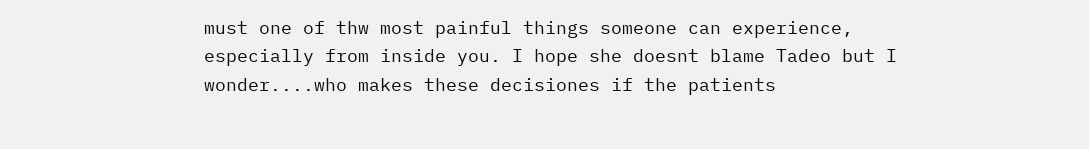must one of thw most painful things someone can experience, especially from inside you. I hope she doesnt blame Tadeo but I wonder....who makes these decisiones if the patients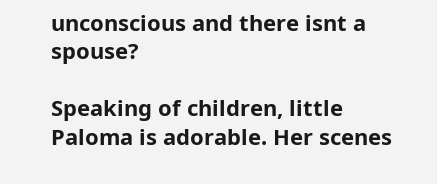unconscious and there isnt a spouse?

Speaking of children, little Paloma is adorable. Her scenes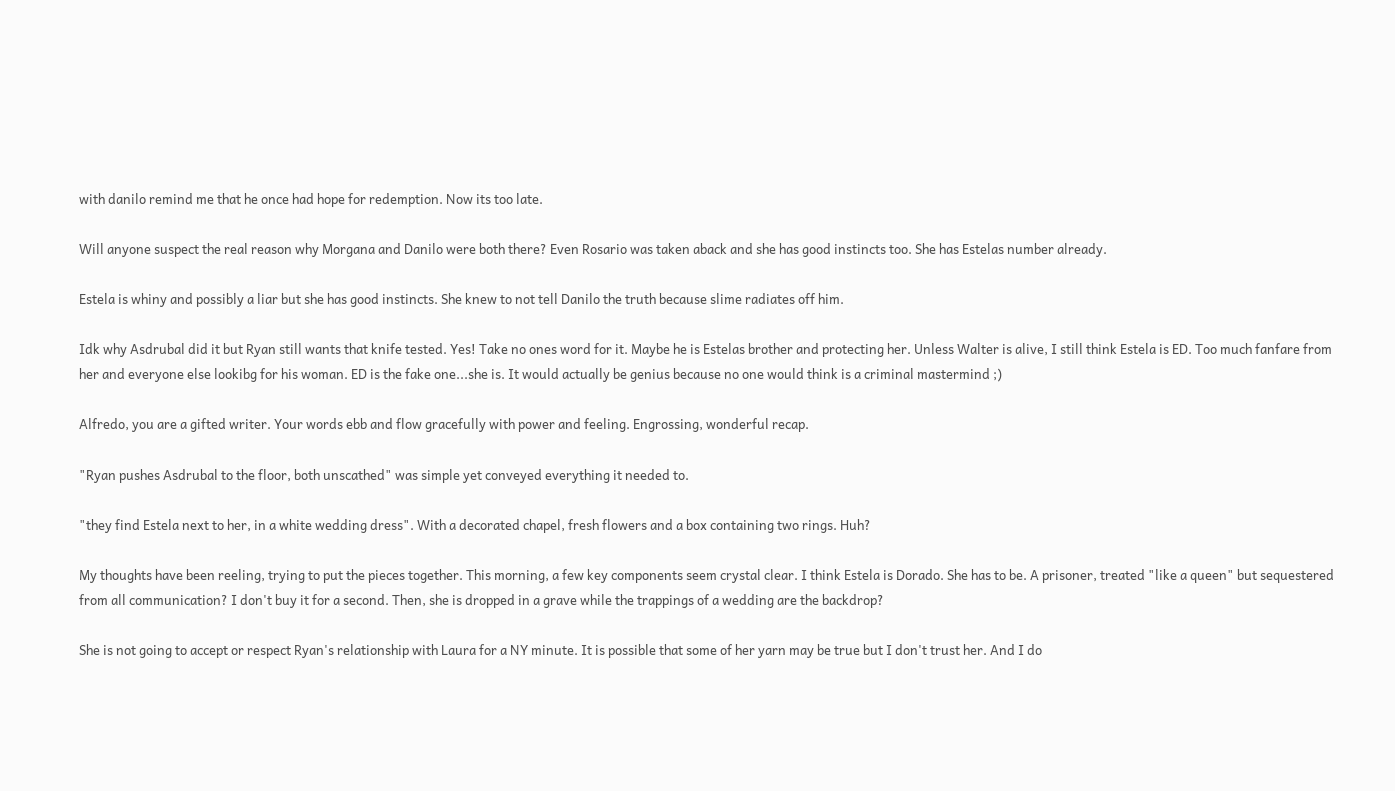with danilo remind me that he once had hope for redemption. Now its too late.

Will anyone suspect the real reason why Morgana and Danilo were both there? Even Rosario was taken aback and she has good instincts too. She has Estelas number already.

Estela is whiny and possibly a liar but she has good instincts. She knew to not tell Danilo the truth because slime radiates off him.

Idk why Asdrubal did it but Ryan still wants that knife tested. Yes! Take no ones word for it. Maybe he is Estelas brother and protecting her. Unless Walter is alive, I still think Estela is ED. Too much fanfare from her and everyone else lookibg for his woman. ED is the fake one...she is. It would actually be genius because no one would think is a criminal mastermind ;)

Alfredo, you are a gifted writer. Your words ebb and flow gracefully with power and feeling. Engrossing, wonderful recap.

"Ryan pushes Asdrubal to the floor, both unscathed" was simple yet conveyed everything it needed to.

"they find Estela next to her, in a white wedding dress". With a decorated chapel, fresh flowers and a box containing two rings. Huh?

My thoughts have been reeling, trying to put the pieces together. This morning, a few key components seem crystal clear. I think Estela is Dorado. She has to be. A prisoner, treated "like a queen" but sequestered from all communication? I don't buy it for a second. Then, she is dropped in a grave while the trappings of a wedding are the backdrop?

She is not going to accept or respect Ryan's relationship with Laura for a NY minute. It is possible that some of her yarn may be true but I don't trust her. And I do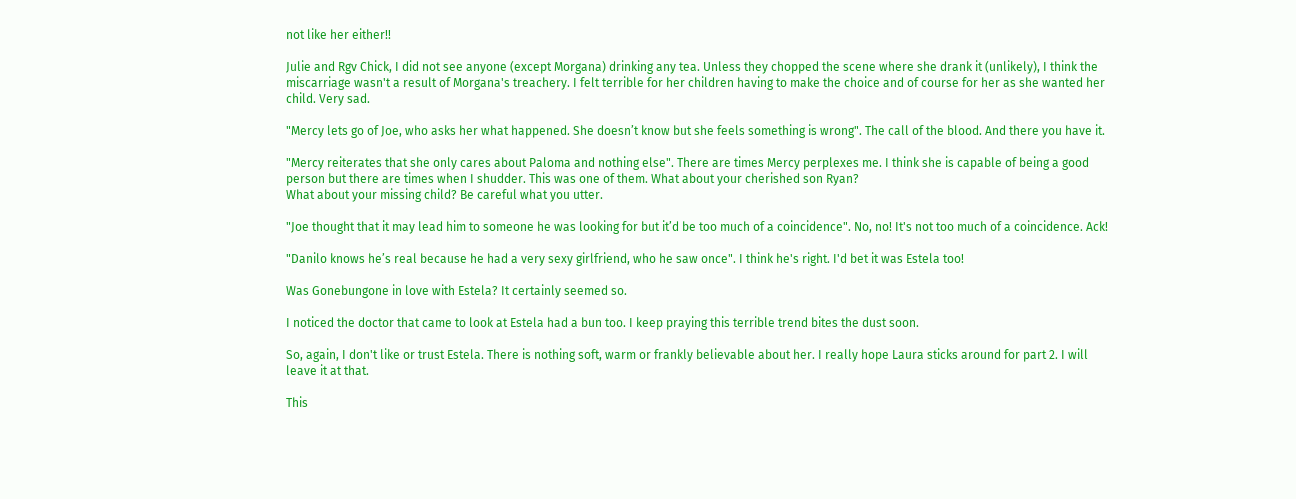not like her either!!

Julie and Rgv Chick, I did not see anyone (except Morgana) drinking any tea. Unless they chopped the scene where she drank it (unlikely), I think the miscarriage wasn't a result of Morgana's treachery. I felt terrible for her children having to make the choice and of course for her as she wanted her child. Very sad.

"Mercy lets go of Joe, who asks her what happened. She doesn’t know but she feels something is wrong". The call of the blood. And there you have it.

"Mercy reiterates that she only cares about Paloma and nothing else". There are times Mercy perplexes me. I think she is capable of being a good person but there are times when I shudder. This was one of them. What about your cherished son Ryan?
What about your missing child? Be careful what you utter.

"Joe thought that it may lead him to someone he was looking for but it’d be too much of a coincidence". No, no! It's not too much of a coincidence. Ack!

"Danilo knows he’s real because he had a very sexy girlfriend, who he saw once". I think he's right. I'd bet it was Estela too!

Was Gonebungone in love with Estela? It certainly seemed so.

I noticed the doctor that came to look at Estela had a bun too. I keep praying this terrible trend bites the dust soon.

So, again, I don't like or trust Estela. There is nothing soft, warm or frankly believable about her. I really hope Laura sticks around for part 2. I will leave it at that.

This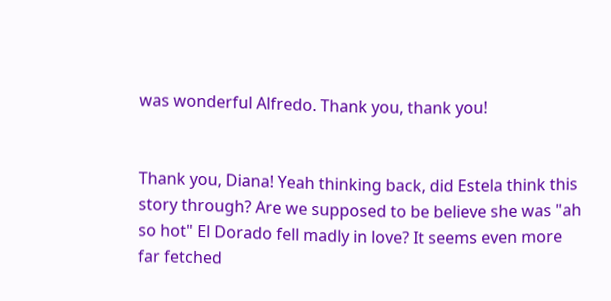was wonderful Alfredo. Thank you, thank you!


Thank you, Diana! Yeah thinking back, did Estela think this story through? Are we supposed to be believe she was "ah so hot" El Dorado fell madly in love? It seems even more far fetched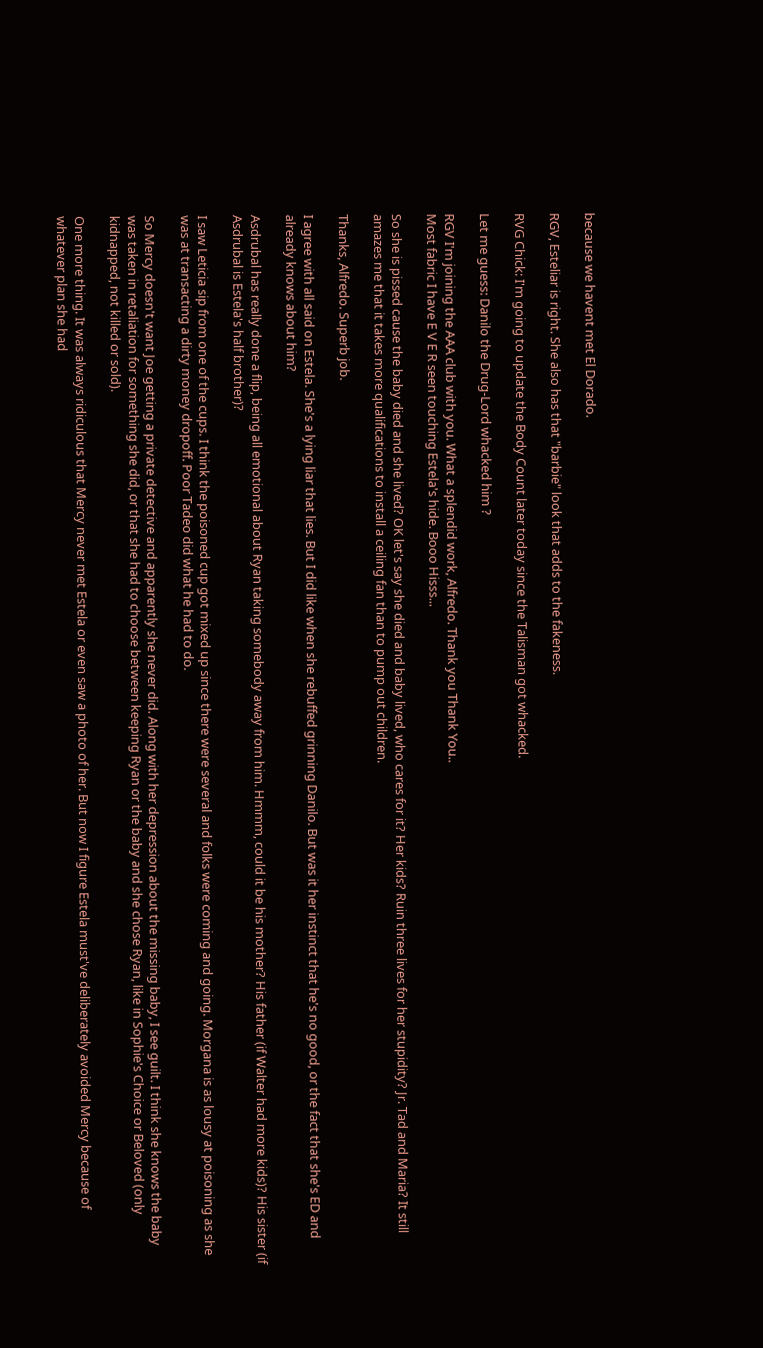because we havent met El Dorado.

RGV, Esteliar is right. She also has that "barbie" look that adds to the fakeness.

RVG Chick: I'm going to update the Body Count later today since the Talisman got whacked.

Let me guess: Danilo the Drug-Lord whacked him ?

RGV I'm joining the AAA club with you. What a splendid work, Alfredo. Thank you Thank You..
Most fabric I have E V E R seen touching Estela's hide. Booo Hisss...

So she is pissed cause the baby died and she lived? OK let's say she died and baby lived, who cares for it? Her kids? Ruin three lives for her stupidity? Jr. Tad and Maria? It still amazes me that it takes more qualifications to install a ceiling fan than to pump out children.

Thanks, Alfredo. Superb job.

I agree with all said on Estela. She's a lying liar that lies. But I did like when she rebuffed grinning Danilo. But was it her instinct that he's no good, or the fact that she's ED and already knows about him?

Asdrubal has really done a flip, being all emotional about Ryan taking somebody away from him. Hmmm, could it be his mother? His father (if Walter had more kids)? His sister (if Asdrubal is Estela's half brother)?

I saw Leticia sip from one of the cups. I think the poisoned cup got mixed up since there were several and folks were coming and going. Morgana is as lousy at poisoning as she was at transacting a dirty money dropoff. Poor Tadeo did what he had to do.

So Mercy doesn't want Joe getting a private detective and apparently she never did. Along with her depression about the missing baby, I see guilt. I think she knows the baby was taken in retaliation for something she did, or that she had to choose between keeping Ryan or the baby and she chose Ryan, like in Sophie's Choice or Beloved (only kidnapped, not killed or sold).

One more thing. It was always ridiculous that Mercy never met Estela or even saw a photo of her. But now I figure Estela must've deliberately avoided Mercy because of whatever plan she had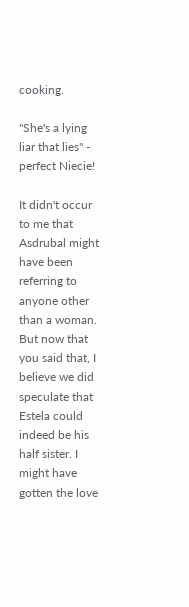cooking.

"She's a lying liar that lies" - perfect Niecie!

It didn't occur to me that Asdrubal might have been referring to anyone other than a woman. But now that you said that, I believe we did speculate that Estela could indeed be his half sister. I might have gotten the love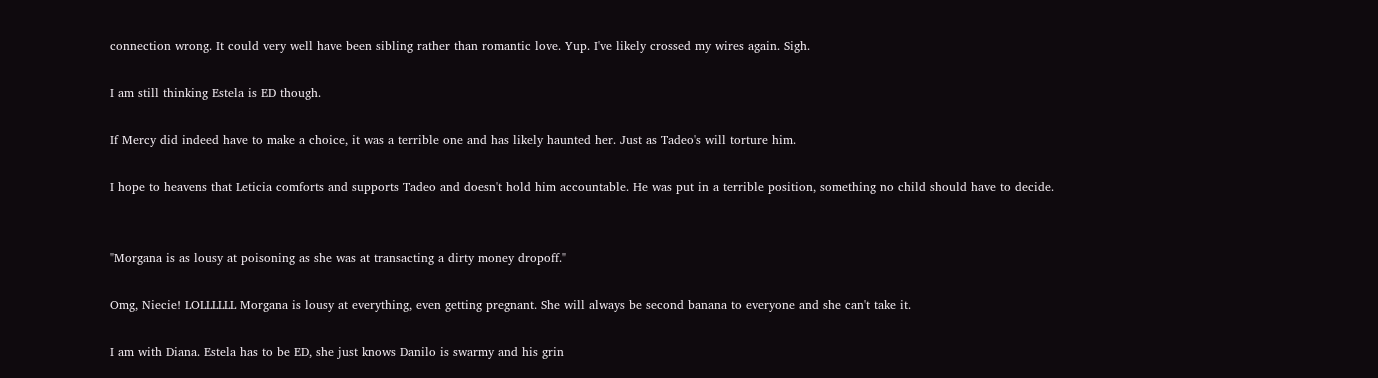connection wrong. It could very well have been sibling rather than romantic love. Yup. I've likely crossed my wires again. Sigh.

I am still thinking Estela is ED though.

If Mercy did indeed have to make a choice, it was a terrible one and has likely haunted her. Just as Tadeo's will torture him.

I hope to heavens that Leticia comforts and supports Tadeo and doesn't hold him accountable. He was put in a terrible position, something no child should have to decide.


"Morgana is as lousy at poisoning as she was at transacting a dirty money dropoff."

Omg, Niecie! LOLLLLLL Morgana is lousy at everything, even getting pregnant. She will always be second banana to everyone and she can't take it.

I am with Diana. Estela has to be ED, she just knows Danilo is swarmy and his grin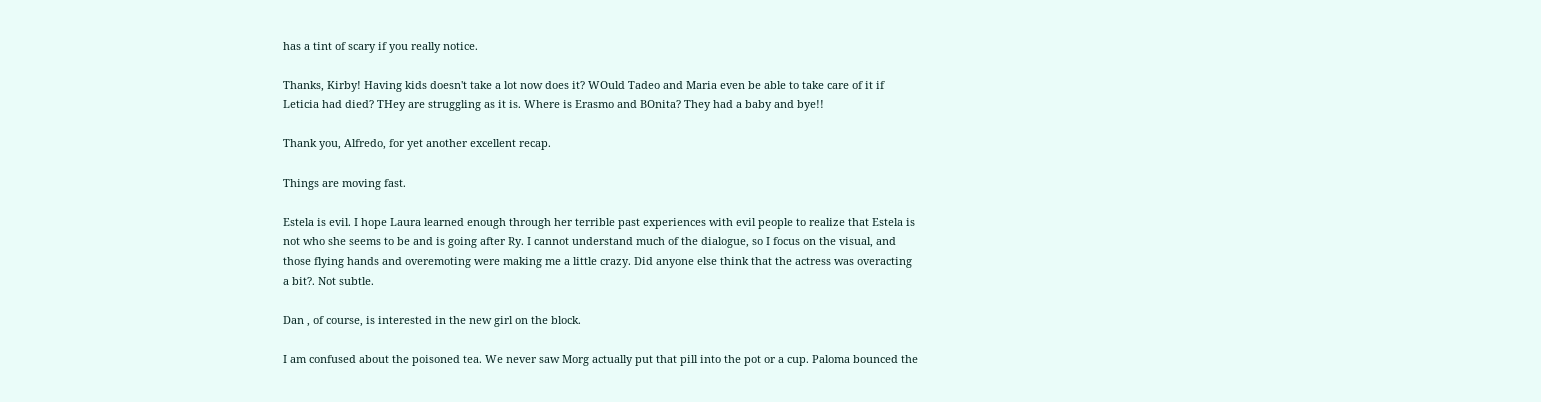has a tint of scary if you really notice.

Thanks, Kirby! Having kids doesn't take a lot now does it? WOuld Tadeo and Maria even be able to take care of it if Leticia had died? THey are struggling as it is. Where is Erasmo and BOnita? They had a baby and bye!!

Thank you, Alfredo, for yet another excellent recap.

Things are moving fast.

Estela is evil. I hope Laura learned enough through her terrible past experiences with evil people to realize that Estela is not who she seems to be and is going after Ry. I cannot understand much of the dialogue, so I focus on the visual, and those flying hands and overemoting were making me a little crazy. Did anyone else think that the actress was overacting a bit?. Not subtle.

Dan , of course, is interested in the new girl on the block.

I am confused about the poisoned tea. We never saw Morg actually put that pill into the pot or a cup. Paloma bounced the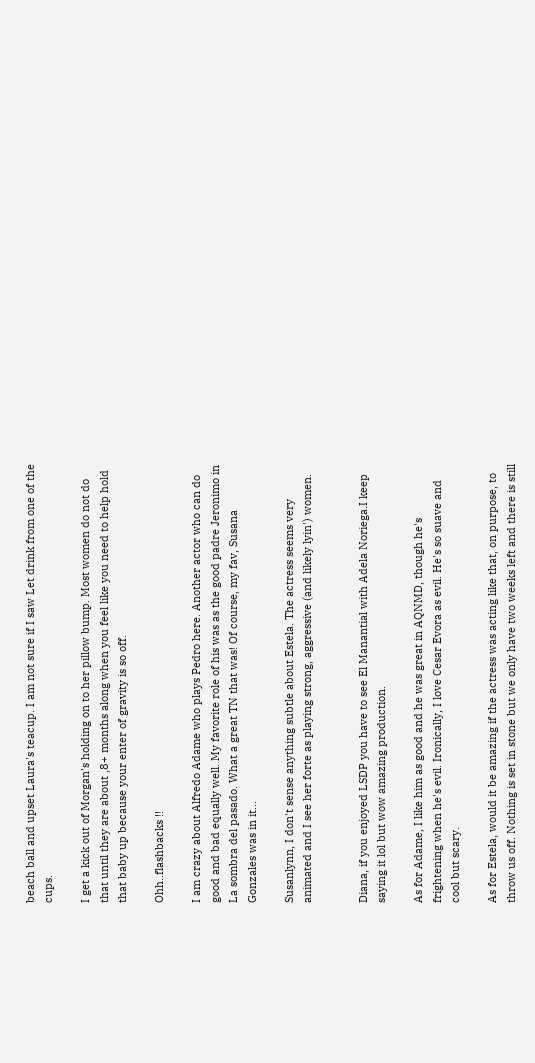beach ball and upset Laura's teacup. I am not sure if I saw Let drink from one of the cups.

I get a kick out of Morgan's holding on to her pillow bump. Most women do not do that until they are about ,8+ months along when you feel like you need to help hold that baby up because your enter of gravity is so off.

Ohh..flashbacks !!

I am crazy about Alfredo Adame who plays Pedro here. Another actor who can do good and bad equally well. My favorite role of his was as the good padre Jeronimo in La sombra del pasado. What a great TN that was! Of course, my fav, Susana Gonzales was in it...

Susanlynn, I don't sense anything subtle about Estela. The actress seems very animated and I see her forte as playing strong, aggressive (and likely lyin') women.


Diana, if you enjoyed LSDP you have to see El Manantial with Adela Noriega.I keep saying it lol but wow amazing production.

As for Adame, I like him as good and he was great in AQNMD, though he's frightening when he's evil. Ironically, I love Cesar Evora as evil. He's so suave and cool but scary.

As for Estela, would it be amazing if the actress was acting like that, on purpose, to throw us off. Nothing is set in stone but we only have two weeks left and there is still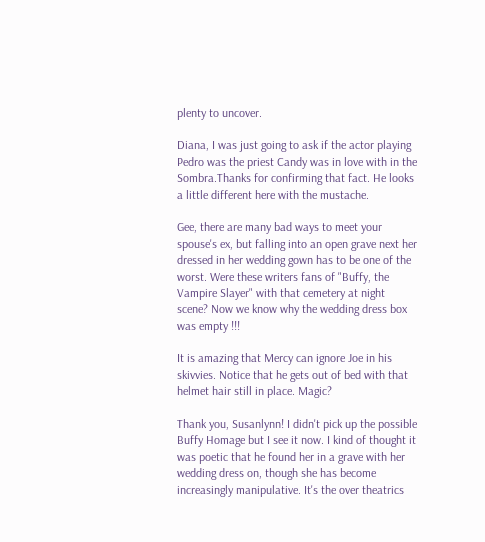plenty to uncover.

Diana, I was just going to ask if the actor playing Pedro was the priest Candy was in love with in the Sombra.Thanks for confirming that fact. He looks a little different here with the mustache.

Gee, there are many bad ways to meet your spouse's ex, but falling into an open grave next her dressed in her wedding gown has to be one of the worst. Were these writers fans of "Buffy, the Vampire Slayer" with that cemetery at night scene? Now we know why the wedding dress box was empty !!!

It is amazing that Mercy can ignore Joe in his skivvies. Notice that he gets out of bed with that helmet hair still in place. Magic?

Thank you, Susanlynn! I didn't pick up the possible Buffy Homage but I see it now. I kind of thought it was poetic that he found her in a grave with her wedding dress on, though she has become increasingly manipulative. It's the over theatrics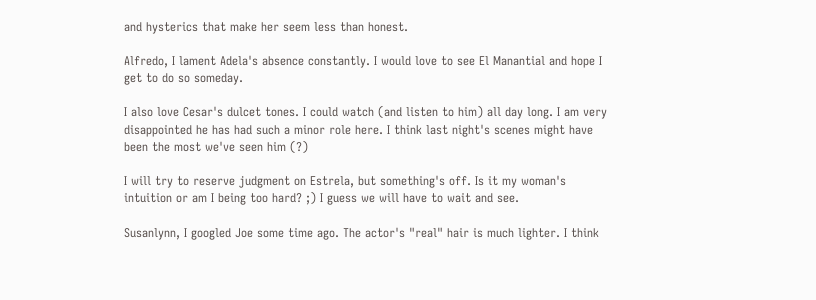and hysterics that make her seem less than honest.

Alfredo, I lament Adela's absence constantly. I would love to see El Manantial and hope I get to do so someday.

I also love Cesar's dulcet tones. I could watch (and listen to him) all day long. I am very disappointed he has had such a minor role here. I think last night's scenes might have been the most we've seen him (?)

I will try to reserve judgment on Estrela, but something's off. Is it my woman's intuition or am I being too hard? ;) I guess we will have to wait and see.

Susanlynn, I googled Joe some time ago. The actor's "real" hair is much lighter. I think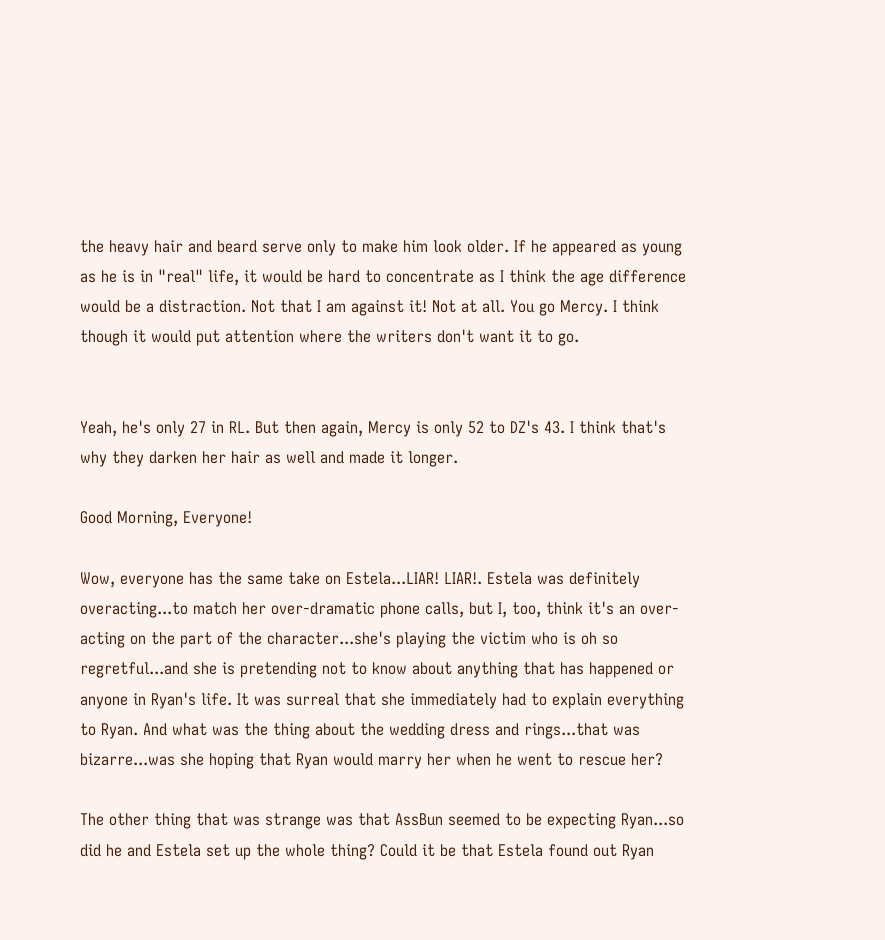the heavy hair and beard serve only to make him look older. If he appeared as young as he is in "real" life, it would be hard to concentrate as I think the age difference would be a distraction. Not that I am against it! Not at all. You go Mercy. I think though it would put attention where the writers don't want it to go.


Yeah, he's only 27 in RL. But then again, Mercy is only 52 to DZ's 43. I think that's why they darken her hair as well and made it longer.

Good Morning, Everyone!

Wow, everyone has the same take on Estela...LIAR! LIAR!. Estela was definitely overacting...to match her over-dramatic phone calls, but I, too, think it's an over-acting on the part of the character...she's playing the victim who is oh so regretful...and she is pretending not to know about anything that has happened or anyone in Ryan's life. It was surreal that she immediately had to explain everything to Ryan. And what was the thing about the wedding dress and rings...that was bizarre...was she hoping that Ryan would marry her when he went to rescue her?

The other thing that was strange was that AssBun seemed to be expecting Ryan...so did he and Estela set up the whole thing? Could it be that Estela found out Ryan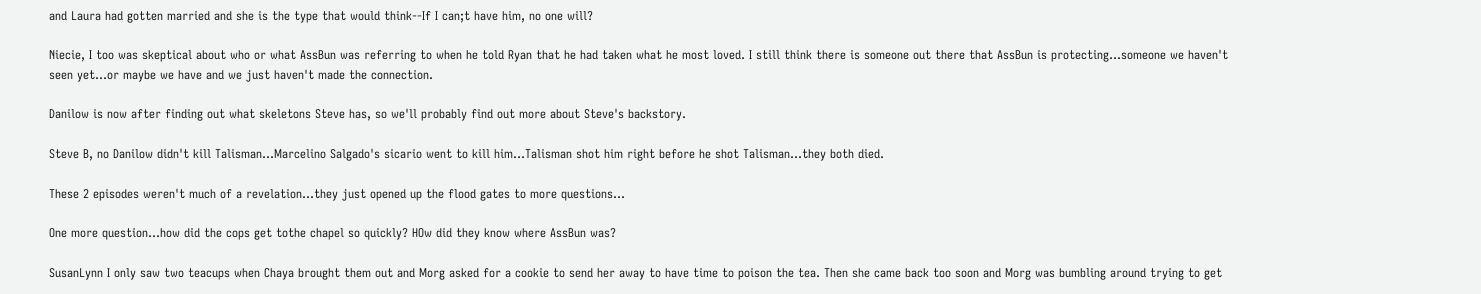and Laura had gotten married and she is the type that would think--If I can;t have him, no one will?

Niecie, I too was skeptical about who or what AssBun was referring to when he told Ryan that he had taken what he most loved. I still think there is someone out there that AssBun is protecting...someone we haven't seen yet...or maybe we have and we just haven't made the connection.

Danilow is now after finding out what skeletons Steve has, so we'll probably find out more about Steve's backstory.

Steve B, no Danilow didn't kill Talisman...Marcelino Salgado's sicario went to kill him...Talisman shot him right before he shot Talisman...they both died.

These 2 episodes weren't much of a revelation...they just opened up the flood gates to more questions...

One more question...how did the cops get tothe chapel so quickly? HOw did they know where AssBun was?

SusanLynn I only saw two teacups when Chaya brought them out and Morg asked for a cookie to send her away to have time to poison the tea. Then she came back too soon and Morg was bumbling around trying to get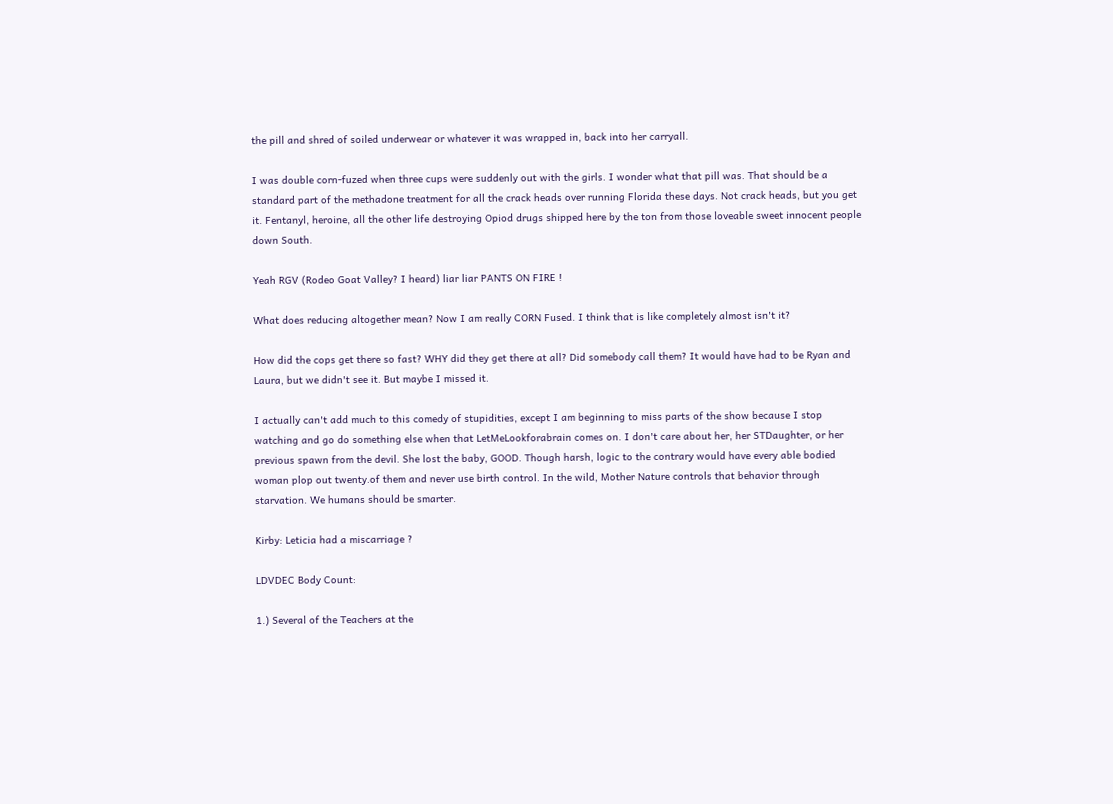the pill and shred of soiled underwear or whatever it was wrapped in, back into her carryall.

I was double corn-fuzed when three cups were suddenly out with the girls. I wonder what that pill was. That should be a standard part of the methadone treatment for all the crack heads over running Florida these days. Not crack heads, but you get it. Fentanyl, heroine, all the other life destroying Opiod drugs shipped here by the ton from those loveable sweet innocent people down South.

Yeah RGV (Rodeo Goat Valley? I heard) liar liar PANTS ON FIRE !

What does reducing altogether mean? Now I am really CORN Fused. I think that is like completely almost isn't it?

How did the cops get there so fast? WHY did they get there at all? Did somebody call them? It would have had to be Ryan and Laura, but we didn't see it. But maybe I missed it.

I actually can't add much to this comedy of stupidities, except I am beginning to miss parts of the show because I stop watching and go do something else when that LetMeLookforabrain comes on. I don't care about her, her STDaughter, or her previous spawn from the devil. She lost the baby, GOOD. Though harsh, logic to the contrary would have every able bodied woman plop out twenty.of them and never use birth control. In the wild, Mother Nature controls that behavior through starvation. We humans should be smarter.

Kirby: Leticia had a miscarriage ?

LDVDEC Body Count:

1.) Several of the Teachers at the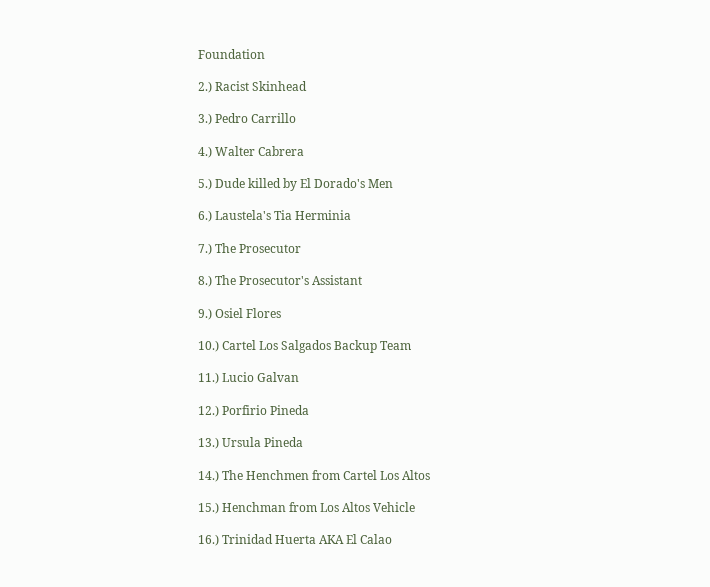Foundation

2.) Racist Skinhead

3.) Pedro Carrillo

4.) Walter Cabrera

5.) Dude killed by El Dorado's Men

6.) Laustela's Tia Herminia

7.) The Prosecutor

8.) The Prosecutor's Assistant

9.) Osiel Flores

10.) Cartel Los Salgados Backup Team

11.) Lucio Galvan

12.) Porfirio Pineda

13.) Ursula Pineda

14.) The Henchmen from Cartel Los Altos

15.) Henchman from Los Altos Vehicle

16.) Trinidad Huerta AKA El Calao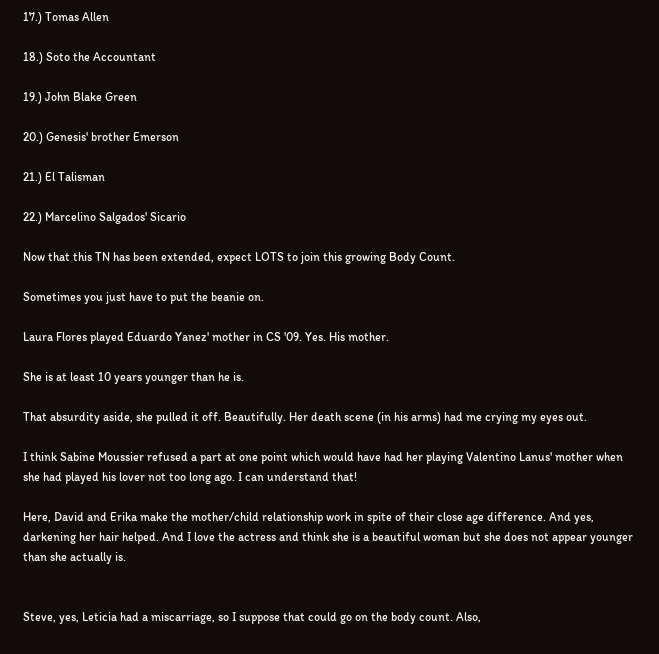17.) Tomas Allen

18.) Soto the Accountant

19.) John Blake Green

20.) Genesis' brother Emerson

21.) El Talisman

22.) Marcelino Salgados' Sicario

Now that this TN has been extended, expect LOTS to join this growing Body Count.

Sometimes you just have to put the beanie on.

Laura Flores played Eduardo Yanez' mother in CS '09. Yes. His mother.

She is at least 10 years younger than he is.

That absurdity aside, she pulled it off. Beautifully. Her death scene (in his arms) had me crying my eyes out.

I think Sabine Moussier refused a part at one point which would have had her playing Valentino Lanus' mother when she had played his lover not too long ago. I can understand that!

Here, David and Erika make the mother/child relationship work in spite of their close age difference. And yes, darkening her hair helped. And I love the actress and think she is a beautiful woman but she does not appear younger than she actually is.


Steve, yes, Leticia had a miscarriage, so I suppose that could go on the body count. Also,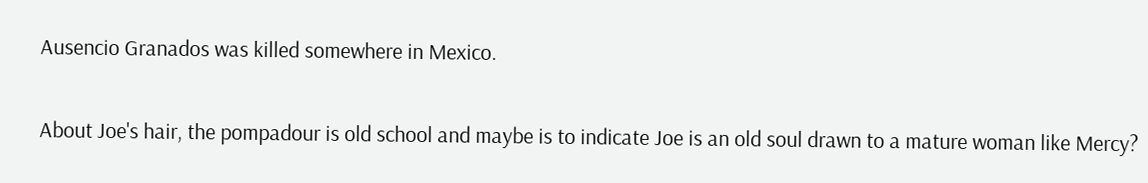Ausencio Granados was killed somewhere in Mexico.

About Joe's hair, the pompadour is old school and maybe is to indicate Joe is an old soul drawn to a mature woman like Mercy?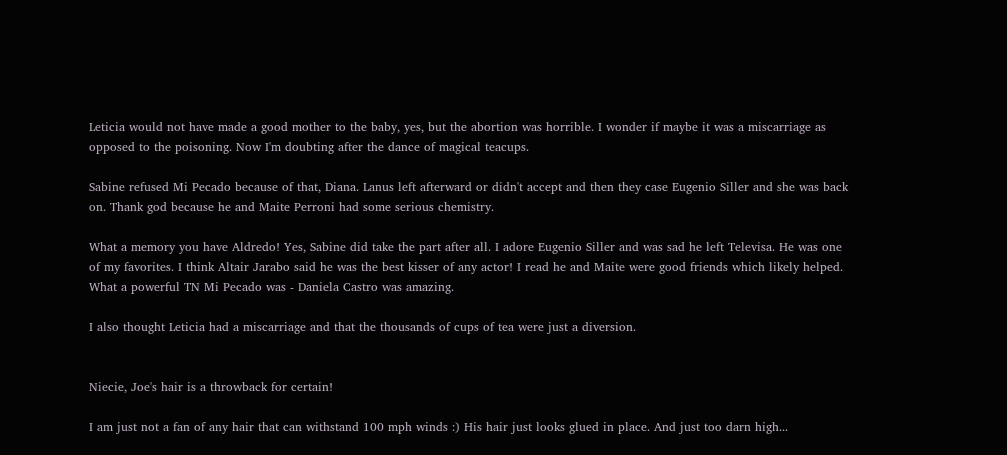Leticia would not have made a good mother to the baby, yes, but the abortion was horrible. I wonder if maybe it was a miscarriage as opposed to the poisoning. Now I'm doubting after the dance of magical teacups.

Sabine refused Mi Pecado because of that, Diana. Lanus left afterward or didn't accept and then they case Eugenio Siller and she was back on. Thank god because he and Maite Perroni had some serious chemistry.

What a memory you have Aldredo! Yes, Sabine did take the part after all. I adore Eugenio Siller and was sad he left Televisa. He was one of my favorites. I think Altair Jarabo said he was the best kisser of any actor! I read he and Maite were good friends which likely helped. What a powerful TN Mi Pecado was - Daniela Castro was amazing.

I also thought Leticia had a miscarriage and that the thousands of cups of tea were just a diversion.


Niecie, Joe's hair is a throwback for certain!

I am just not a fan of any hair that can withstand 100 mph winds :) His hair just looks glued in place. And just too darn high...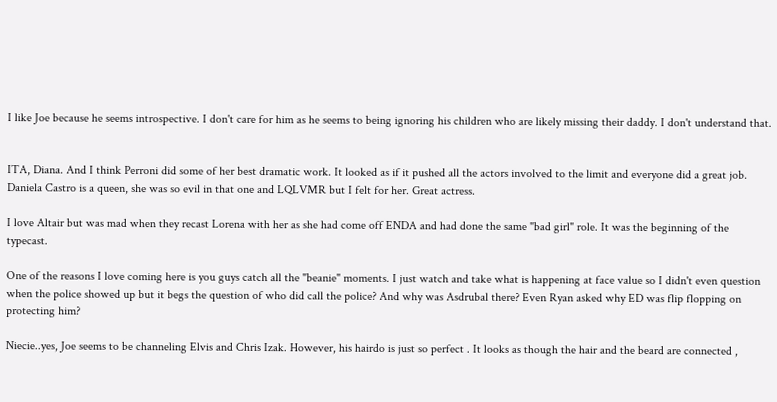I like Joe because he seems introspective. I don't care for him as he seems to being ignoring his children who are likely missing their daddy. I don't understand that.


ITA, Diana. And I think Perroni did some of her best dramatic work. It looked as if it pushed all the actors involved to the limit and everyone did a great job. Daniela Castro is a queen, she was so evil in that one and LQLVMR but I felt for her. Great actress.

I love Altair but was mad when they recast Lorena with her as she had come off ENDA and had done the same "bad girl" role. It was the beginning of the typecast.

One of the reasons I love coming here is you guys catch all the "beanie" moments. I just watch and take what is happening at face value so I didn't even question when the police showed up but it begs the question of who did call the police? And why was Asdrubal there? Even Ryan asked why ED was flip flopping on protecting him?

Niecie..yes, Joe seems to be channeling Elvis and Chris Izak. However, his hairdo is just so perfect . It looks as though the hair and the beard are connected ,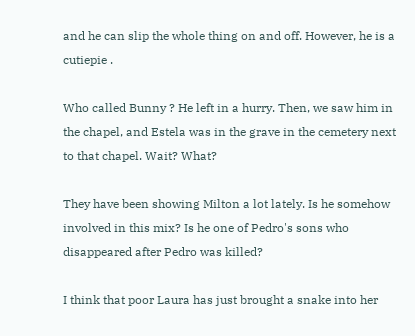and he can slip the whole thing on and off. However, he is a cutiepie .

Who called Bunny ? He left in a hurry. Then, we saw him in the chapel, and Estela was in the grave in the cemetery next to that chapel. Wait? What?

They have been showing Milton a lot lately. Is he somehow involved in this mix? Is he one of Pedro's sons who disappeared after Pedro was killed?

I think that poor Laura has just brought a snake into her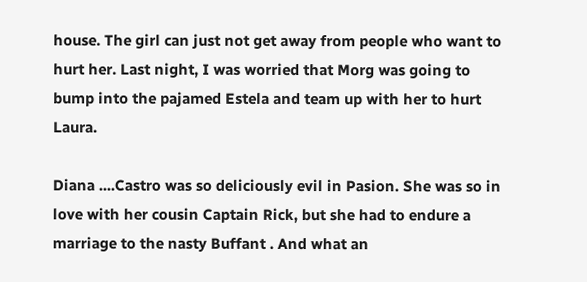house. The girl can just not get away from people who want to hurt her. Last night, I was worried that Morg was going to bump into the pajamed Estela and team up with her to hurt Laura.

Diana ....Castro was so deliciously evil in Pasion. She was so in love with her cousin Captain Rick, but she had to endure a marriage to the nasty Buffant . And what an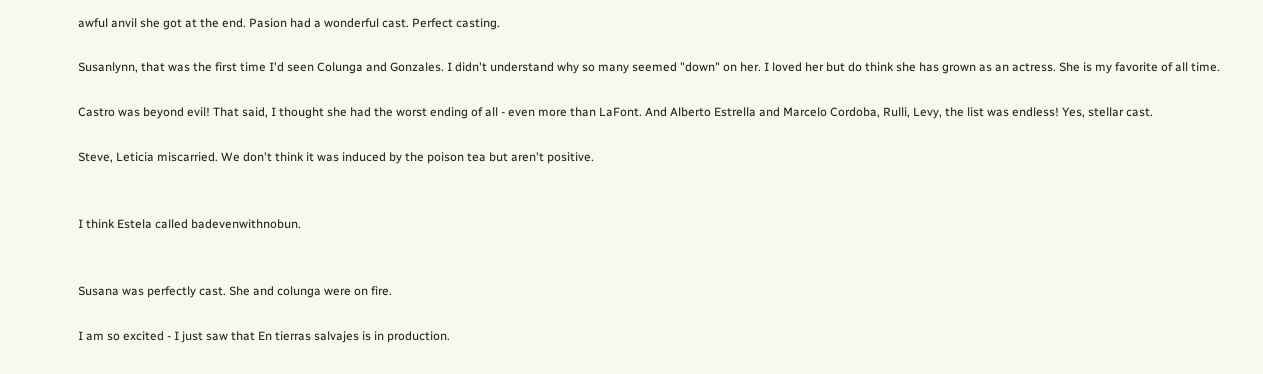awful anvil she got at the end. Pasion had a wonderful cast. Perfect casting.

Susanlynn, that was the first time I'd seen Colunga and Gonzales. I didn't understand why so many seemed "down" on her. I loved her but do think she has grown as an actress. She is my favorite of all time.

Castro was beyond evil! That said, I thought she had the worst ending of all - even more than LaFont. And Alberto Estrella and Marcelo Cordoba, Rulli, Levy, the list was endless! Yes, stellar cast.

Steve, Leticia miscarried. We don't think it was induced by the poison tea but aren't positive.


I think Estela called badevenwithnobun.


Susana was perfectly cast. She and colunga were on fire.

I am so excited - I just saw that En tierras salvajes is in production.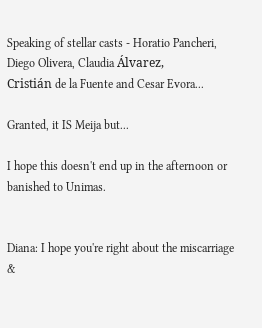Speaking of stellar casts - Horatio Pancheri, Diego Olivera, Claudia Álvarez,
Cristián de la Fuente and Cesar Evora...

Granted, it IS Meija but...

I hope this doesn't end up in the afternoon or banished to Unimas.


Diana: I hope you're right about the miscarriage &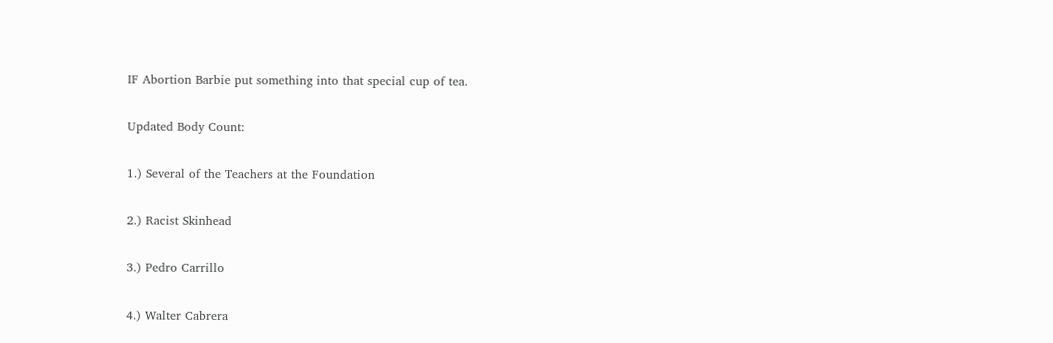IF Abortion Barbie put something into that special cup of tea.

Updated Body Count:

1.) Several of the Teachers at the Foundation

2.) Racist Skinhead

3.) Pedro Carrillo

4.) Walter Cabrera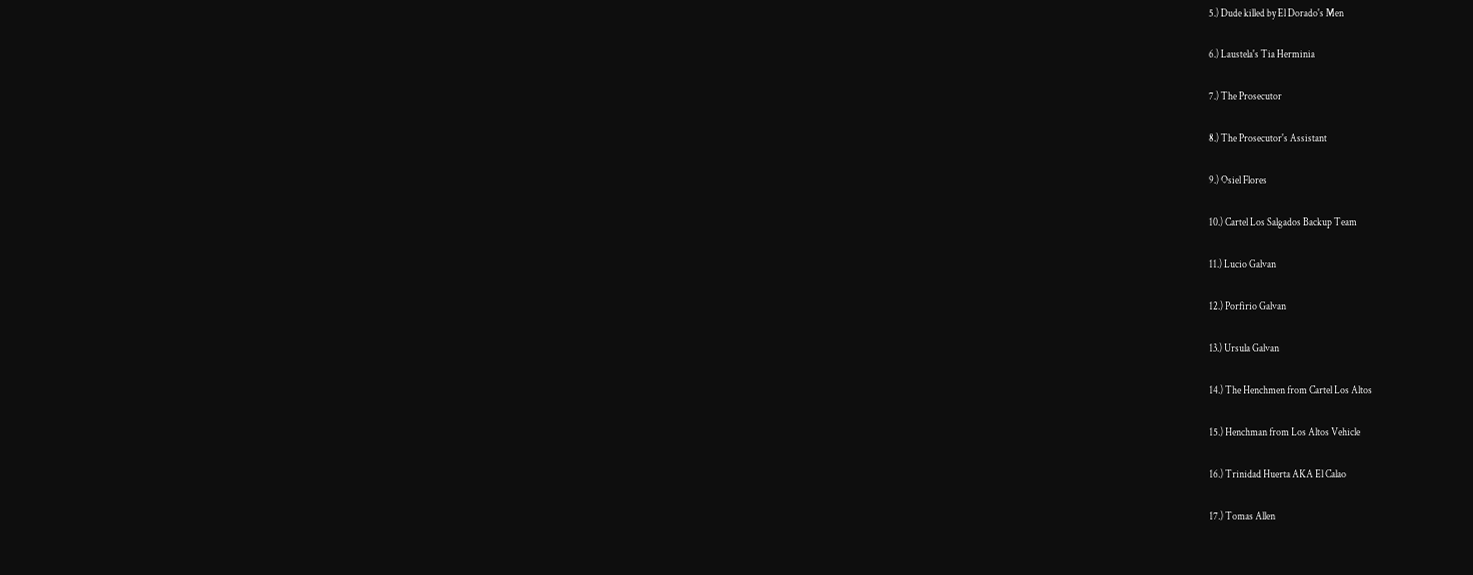5.) Dude killed by El Dorado's Men

6.) Laustela's Tia Herminia

7.) The Prosecutor

8.) The Prosecutor's Assistant

9.) Osiel Flores

10.) Cartel Los Salgados Backup Team

11.) Lucio Galvan

12.) Porfirio Galvan

13.) Ursula Galvan

14.) The Henchmen from Cartel Los Altos

15.) Henchman from Los Altos Vehicle

16.) Trinidad Huerta AKA El Calao

17.) Tomas Allen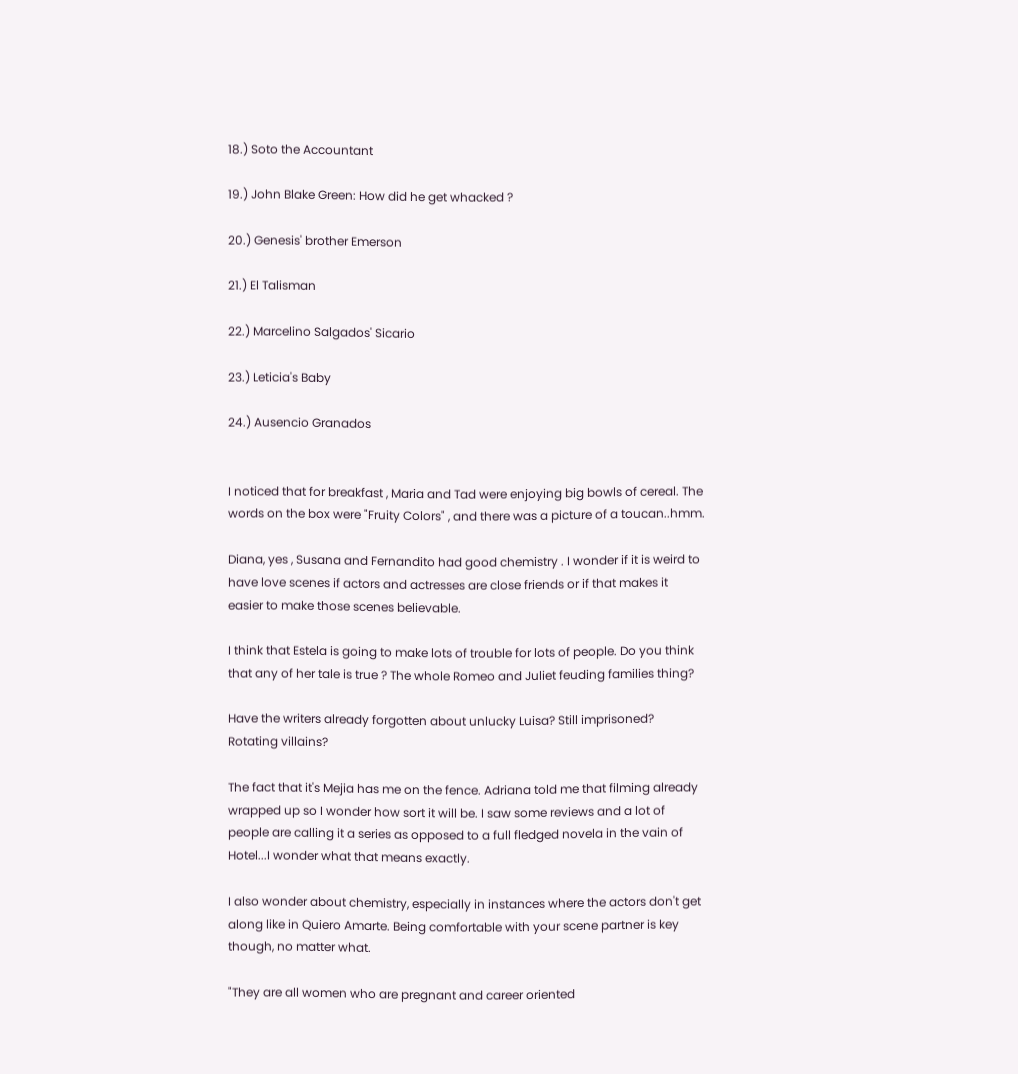18.) Soto the Accountant

19.) John Blake Green: How did he get whacked ?

20.) Genesis' brother Emerson

21.) El Talisman

22.) Marcelino Salgados' Sicario

23.) Leticia's Baby

24.) Ausencio Granados


I noticed that for breakfast , Maria and Tad were enjoying big bowls of cereal. The words on the box were "Fruity Colors" , and there was a picture of a toucan..hmm.

Diana, yes , Susana and Fernandito had good chemistry . I wonder if it is weird to have love scenes if actors and actresses are close friends or if that makes it easier to make those scenes believable.

I think that Estela is going to make lots of trouble for lots of people. Do you think that any of her tale is true ? The whole Romeo and Juliet feuding families thing?

Have the writers already forgotten about unlucky Luisa? Still imprisoned? Rotating villains?

The fact that it's Mejia has me on the fence. Adriana told me that filming already wrapped up so I wonder how sort it will be. I saw some reviews and a lot of people are calling it a series as opposed to a full fledged novela in the vain of Hotel...I wonder what that means exactly.

I also wonder about chemistry, especially in instances where the actors don't get along like in Quiero Amarte. Being comfortable with your scene partner is key though, no matter what.

"They are all women who are pregnant and career oriented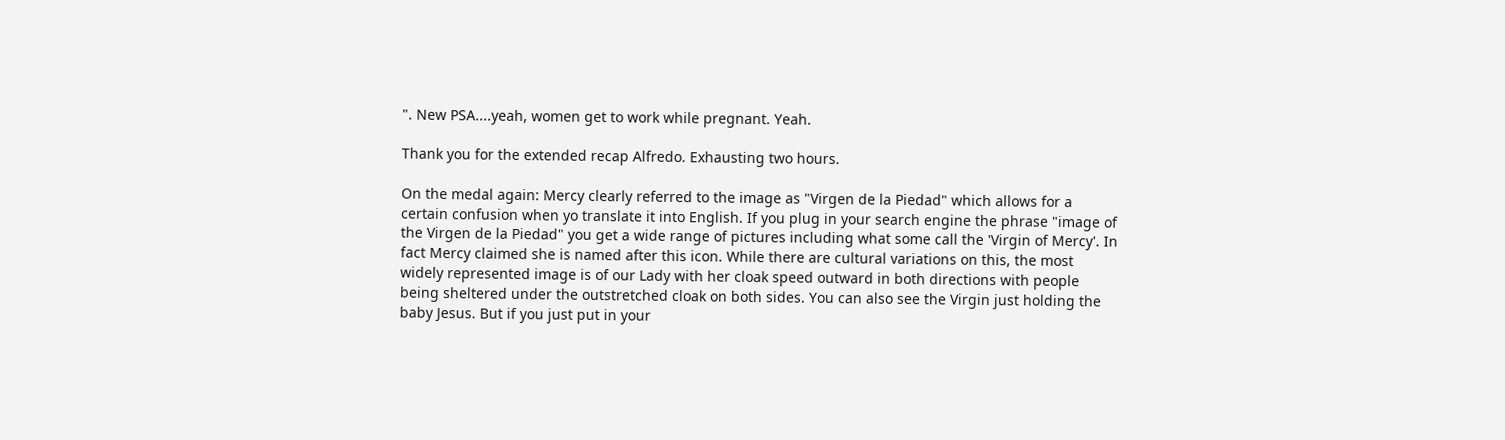". New PSA....yeah, women get to work while pregnant. Yeah.

Thank you for the extended recap Alfredo. Exhausting two hours.

On the medal again: Mercy clearly referred to the image as "Virgen de la Piedad" which allows for a certain confusion when yo translate it into English. If you plug in your search engine the phrase "image of the Virgen de la Piedad" you get a wide range of pictures including what some call the 'Virgin of Mercy'. In fact Mercy claimed she is named after this icon. While there are cultural variations on this, the most widely represented image is of our Lady with her cloak speed outward in both directions with people being sheltered under the outstretched cloak on both sides. You can also see the Virgin just holding the baby Jesus. But if you just put in your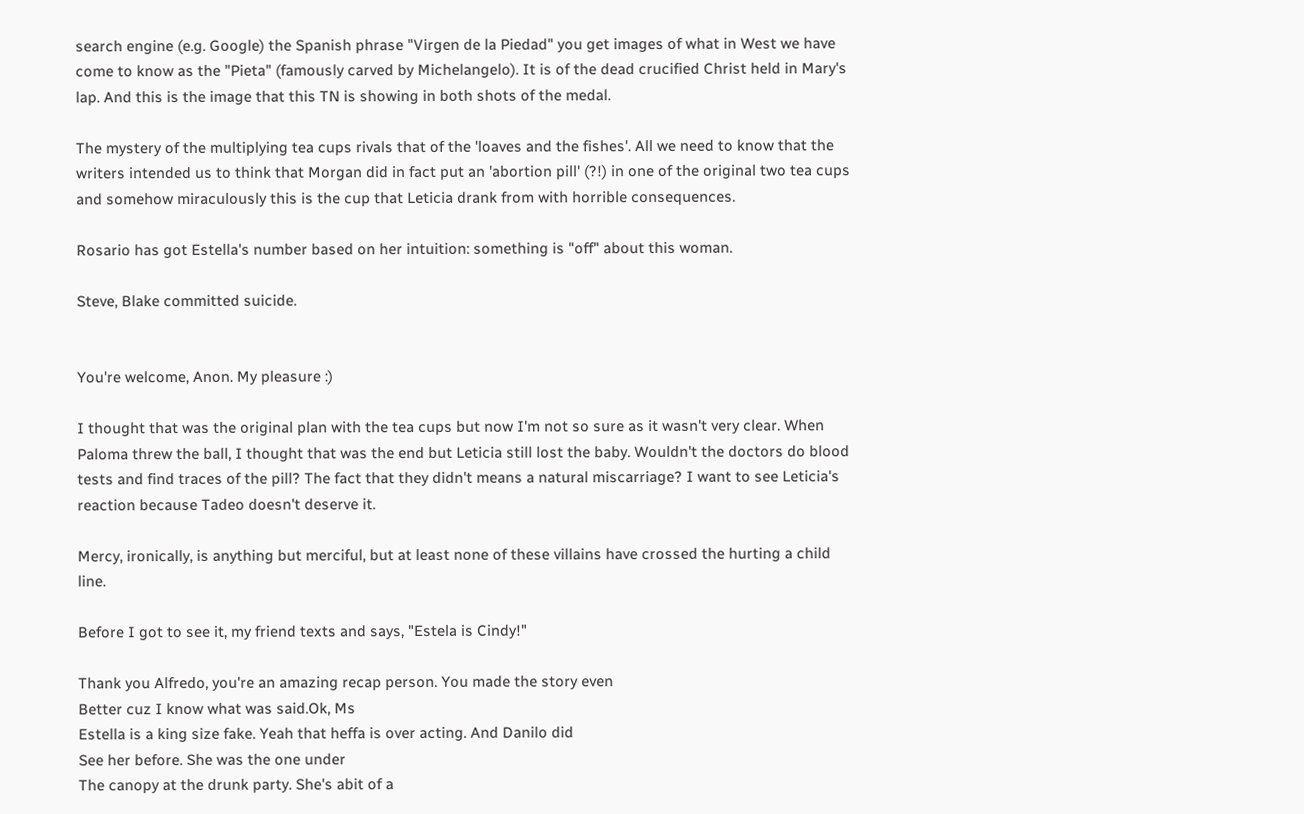search engine (e.g. Google) the Spanish phrase "Virgen de la Piedad" you get images of what in West we have come to know as the "Pieta" (famously carved by Michelangelo). It is of the dead crucified Christ held in Mary's lap. And this is the image that this TN is showing in both shots of the medal.

The mystery of the multiplying tea cups rivals that of the 'loaves and the fishes'. All we need to know that the writers intended us to think that Morgan did in fact put an 'abortion pill' (?!) in one of the original two tea cups and somehow miraculously this is the cup that Leticia drank from with horrible consequences.

Rosario has got Estella's number based on her intuition: something is "off" about this woman.

Steve, Blake committed suicide.


You're welcome, Anon. My pleasure :)

I thought that was the original plan with the tea cups but now I'm not so sure as it wasn't very clear. When Paloma threw the ball, I thought that was the end but Leticia still lost the baby. Wouldn't the doctors do blood tests and find traces of the pill? The fact that they didn't means a natural miscarriage? I want to see Leticia's reaction because Tadeo doesn't deserve it.

Mercy, ironically, is anything but merciful, but at least none of these villains have crossed the hurting a child line.

Before I got to see it, my friend texts and says, "Estela is Cindy!"

Thank you Alfredo, you're an amazing recap person. You made the story even
Better cuz I know what was said.Ok, Ms
Estella is a king size fake. Yeah that heffa is over acting. And Danilo did
See her before. She was the one under
The canopy at the drunk party. She's abit of a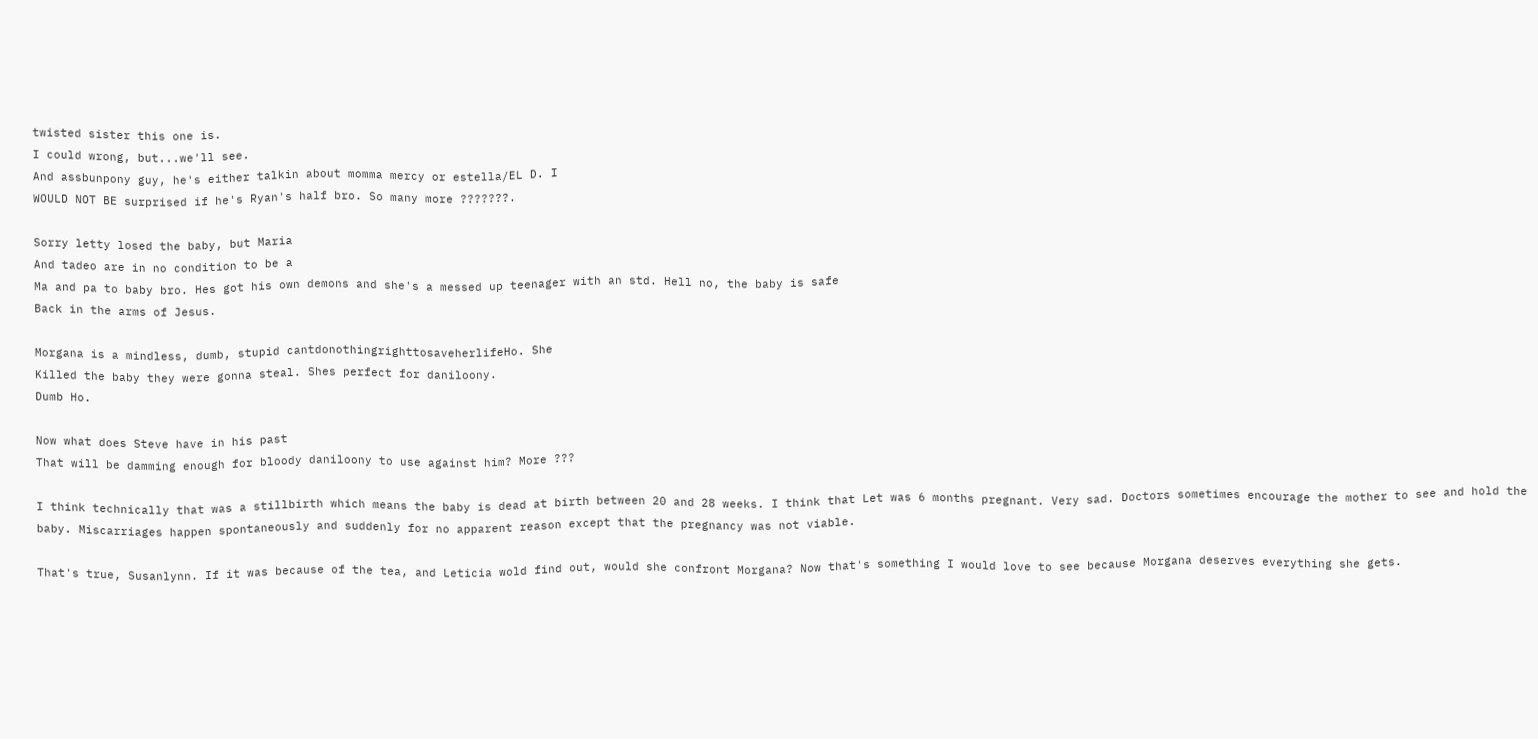twisted sister this one is.
I could wrong, but...we'll see.
And assbunpony guy, he's either talkin about momma mercy or estella/EL D. I
WOULD NOT BE surprised if he's Ryan's half bro. So many more ???????.

Sorry letty losed the baby, but Maria
And tadeo are in no condition to be a
Ma and pa to baby bro. Hes got his own demons and she's a messed up teenager with an std. Hell no, the baby is safe
Back in the arms of Jesus.

Morgana is a mindless, dumb, stupid cantdonothingrighttosaveherlifeHo. She
Killed the baby they were gonna steal. Shes perfect for daniloony.
Dumb Ho.

Now what does Steve have in his past
That will be damming enough for bloody daniloony to use against him? More ???

I think technically that was a stillbirth which means the baby is dead at birth between 20 and 28 weeks. I think that Let was 6 months pregnant. Very sad. Doctors sometimes encourage the mother to see and hold the baby. Miscarriages happen spontaneously and suddenly for no apparent reason except that the pregnancy was not viable.

That's true, Susanlynn. If it was because of the tea, and Leticia wold find out, would she confront Morgana? Now that's something I would love to see because Morgana deserves everything she gets.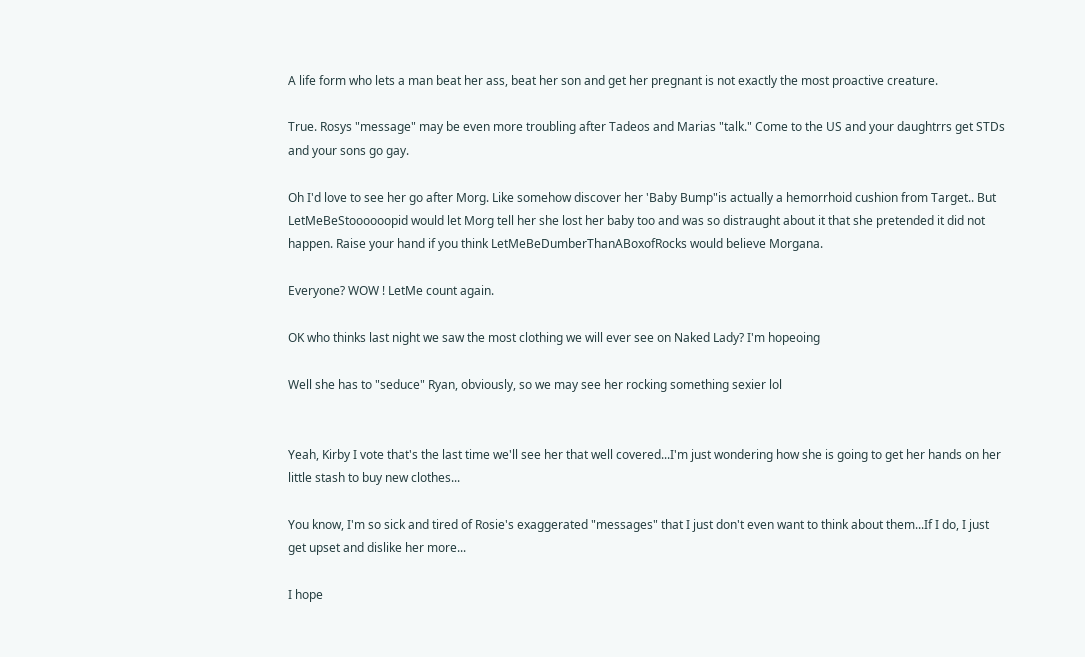A life form who lets a man beat her ass, beat her son and get her pregnant is not exactly the most proactive creature.

True. Rosys "message" may be even more troubling after Tadeos and Marias "talk." Come to the US and your daughtrrs get STDs and your sons go gay.

Oh I'd love to see her go after Morg. Like somehow discover her 'Baby Bump"is actually a hemorrhoid cushion from Target.. But LetMeBeStoooooopid would let Morg tell her she lost her baby too and was so distraught about it that she pretended it did not happen. Raise your hand if you think LetMeBeDumberThanABoxofRocks would believe Morgana.

Everyone? WOW ! LetMe count again.

OK who thinks last night we saw the most clothing we will ever see on Naked Lady? I'm hopeoing

Well she has to "seduce" Ryan, obviously, so we may see her rocking something sexier lol


Yeah, Kirby I vote that's the last time we'll see her that well covered...I'm just wondering how she is going to get her hands on her little stash to buy new clothes...

You know, I'm so sick and tired of Rosie's exaggerated "messages" that I just don't even want to think about them...If I do, I just get upset and dislike her more...

I hope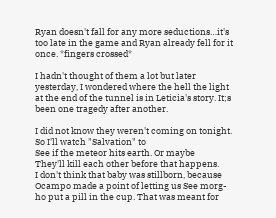Ryan doesn't fall for any more seductions…it's too late in the game and Ryan already fell for it once. *fingers crossed*

I hadn't thought of them a lot but later yesterday, I wondered where the hell the light at the end of the tunnel is in Leticia's story. It;s been one tragedy after another.

I did not know they weren't coming on tonight. So I'll watch "Salvation" to
See if the meteor hits earth. Or maybe
They'll kill each other before that happens.
I don't think that baby was stillborn, because Ocampo made a point of letting us See morg-ho put a pill in the cup. That was meant for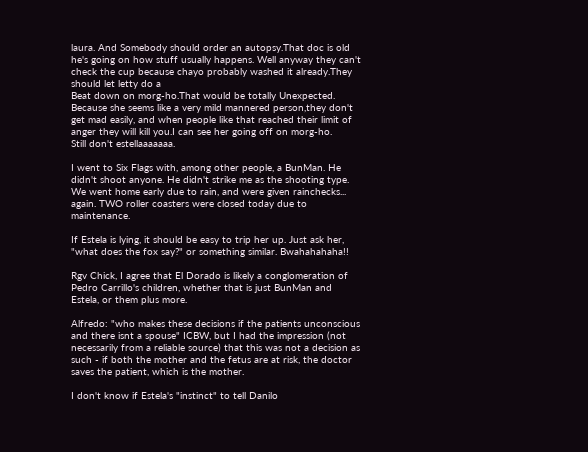laura. And Somebody should order an autopsy.That doc is old he's going on how stuff usually happens. Well anyway they can't check the cup because chayo probably washed it already.They should let letty do a
Beat down on morg-ho.That would be totally Unexpected. Because she seems like a very mild mannered person,they don't get mad easily, and when people like that reached their limit of anger they will kill you.I can see her going off on morg-ho.
Still don't estellaaaaaaa.

I went to Six Flags with, among other people, a BunMan. He didn't shoot anyone. He didn't strike me as the shooting type. We went home early due to rain, and were given rainchecks... again. TWO roller coasters were closed today due to maintenance.

If Estela is lying, it should be easy to trip her up. Just ask her, "what does the fox say?" or something similar. Bwahahahaha!!

Rgv Chick, I agree that El Dorado is likely a conglomeration of Pedro Carrillo's children, whether that is just BunMan and Estela, or them plus more.

Alfredo: "who makes these decisions if the patients unconscious and there isnt a spouse" ICBW, but I had the impression (not necessarily from a reliable source) that this was not a decision as such - if both the mother and the fetus are at risk, the doctor saves the patient, which is the mother.

I don't know if Estela's "instinct" to tell Danilo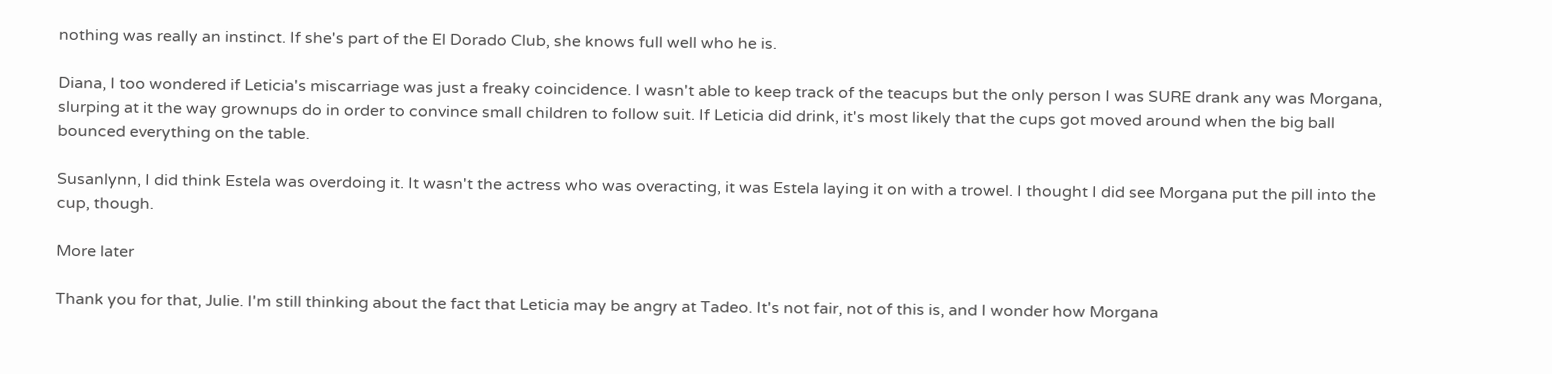nothing was really an instinct. If she's part of the El Dorado Club, she knows full well who he is.

Diana, I too wondered if Leticia's miscarriage was just a freaky coincidence. I wasn't able to keep track of the teacups but the only person I was SURE drank any was Morgana, slurping at it the way grownups do in order to convince small children to follow suit. If Leticia did drink, it's most likely that the cups got moved around when the big ball bounced everything on the table.

Susanlynn, I did think Estela was overdoing it. It wasn't the actress who was overacting, it was Estela laying it on with a trowel. I thought I did see Morgana put the pill into the cup, though.

More later

Thank you for that, Julie. I'm still thinking about the fact that Leticia may be angry at Tadeo. It's not fair, not of this is, and I wonder how Morgana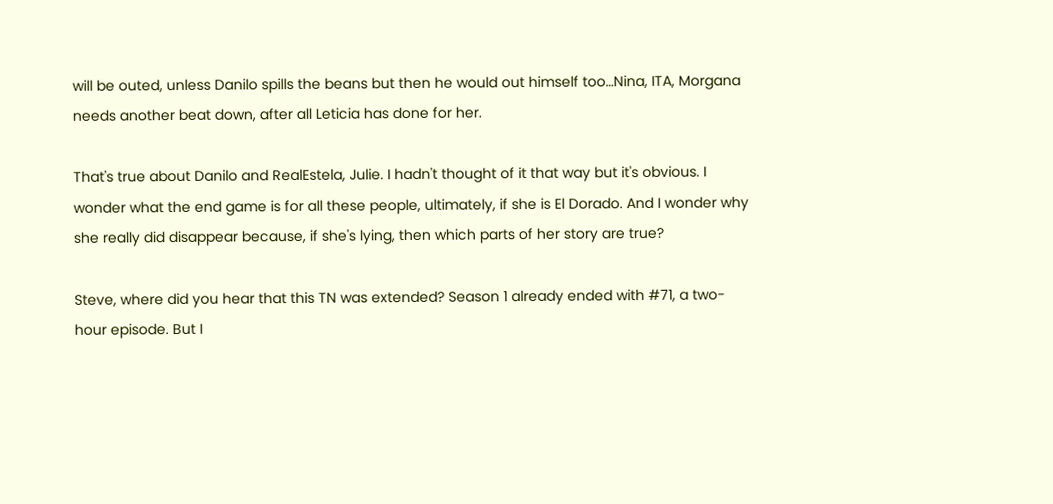will be outed, unless Danilo spills the beans but then he would out himself too…Nina, ITA, Morgana needs another beat down, after all Leticia has done for her.

That's true about Danilo and RealEstela, Julie. I hadn't thought of it that way but it's obvious. I wonder what the end game is for all these people, ultimately, if she is El Dorado. And I wonder why she really did disappear because, if she's lying, then which parts of her story are true?

Steve, where did you hear that this TN was extended? Season 1 already ended with #71, a two-hour episode. But I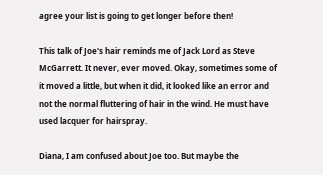agree your list is going to get longer before then!

This talk of Joe's hair reminds me of Jack Lord as Steve McGarrett. It never, ever moved. Okay, sometimes some of it moved a little, but when it did, it looked like an error and not the normal fluttering of hair in the wind. He must have used lacquer for hairspray.

Diana, I am confused about Joe too. But maybe the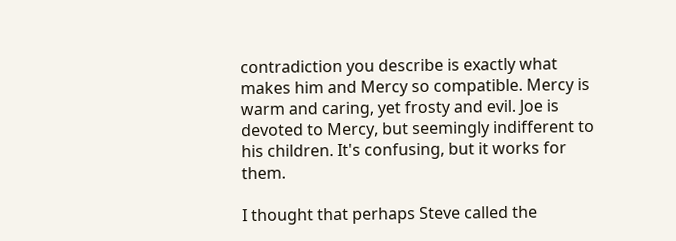contradiction you describe is exactly what makes him and Mercy so compatible. Mercy is warm and caring, yet frosty and evil. Joe is devoted to Mercy, but seemingly indifferent to his children. It's confusing, but it works for them.

I thought that perhaps Steve called the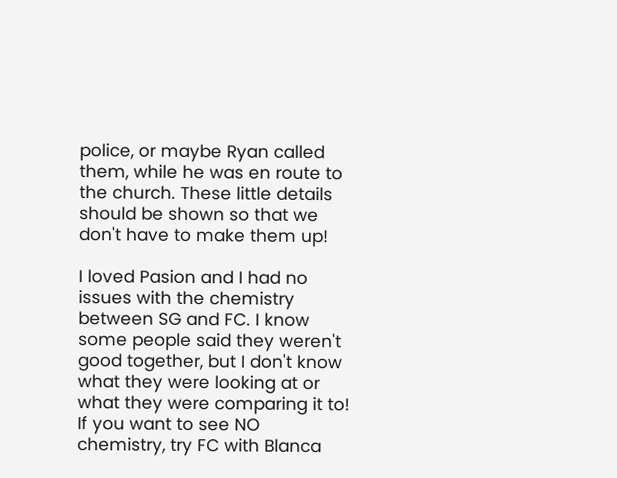police, or maybe Ryan called them, while he was en route to the church. These little details should be shown so that we don't have to make them up!

I loved Pasion and I had no issues with the chemistry between SG and FC. I know some people said they weren't good together, but I don't know what they were looking at or what they were comparing it to! If you want to see NO chemistry, try FC with Blanca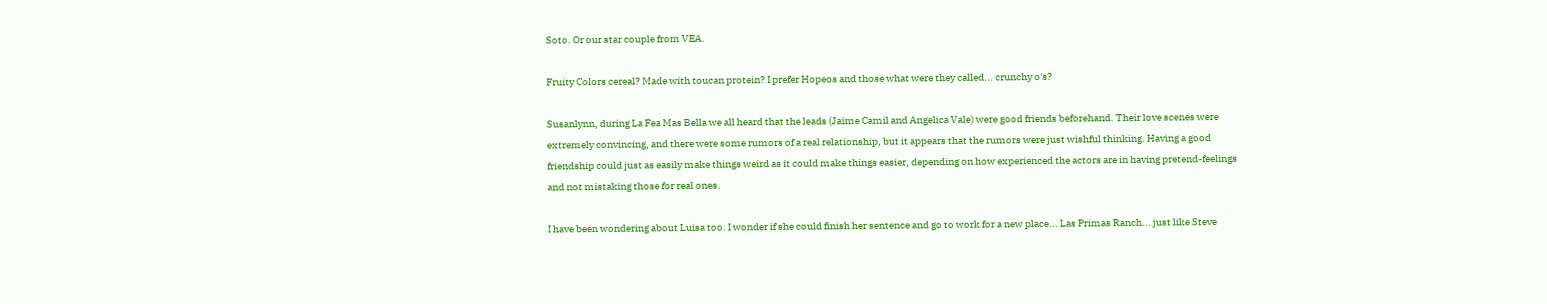Soto. Or our star couple from VEA.

Fruity Colors cereal? Made with toucan protein? I prefer Hopeos and those what were they called... crunchy o's?

Susanlynn, during La Fea Mas Bella we all heard that the leads (Jaime Camil and Angelica Vale) were good friends beforehand. Their love scenes were extremely convincing, and there were some rumors of a real relationship, but it appears that the rumors were just wishful thinking. Having a good friendship could just as easily make things weird as it could make things easier, depending on how experienced the actors are in having pretend-feelings and not mistaking those for real ones.

I have been wondering about Luisa too. I wonder if she could finish her sentence and go to work for a new place... Las Primas Ranch... just like Steve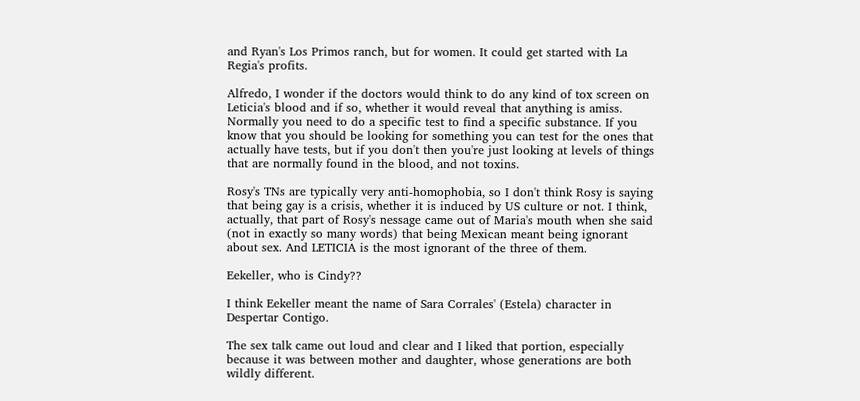and Ryan's Los Primos ranch, but for women. It could get started with La Regia's profits.

Alfredo, I wonder if the doctors would think to do any kind of tox screen on Leticia's blood and if so, whether it would reveal that anything is amiss. Normally you need to do a specific test to find a specific substance. If you know that you should be looking for something you can test for the ones that actually have tests, but if you don't then you're just looking at levels of things that are normally found in the blood, and not toxins.

Rosy's TNs are typically very anti-homophobia, so I don't think Rosy is saying that being gay is a crisis, whether it is induced by US culture or not. I think, actually, that part of Rosy's nessage came out of Maria's mouth when she said (not in exactly so many words) that being Mexican meant being ignorant about sex. And LETICIA is the most ignorant of the three of them.

Eekeller, who is Cindy??

I think Eekeller meant the name of Sara Corrales' (Estela) character in Despertar Contigo.

The sex talk came out loud and clear and I liked that portion, especially because it was between mother and daughter, whose generations are both wildly different.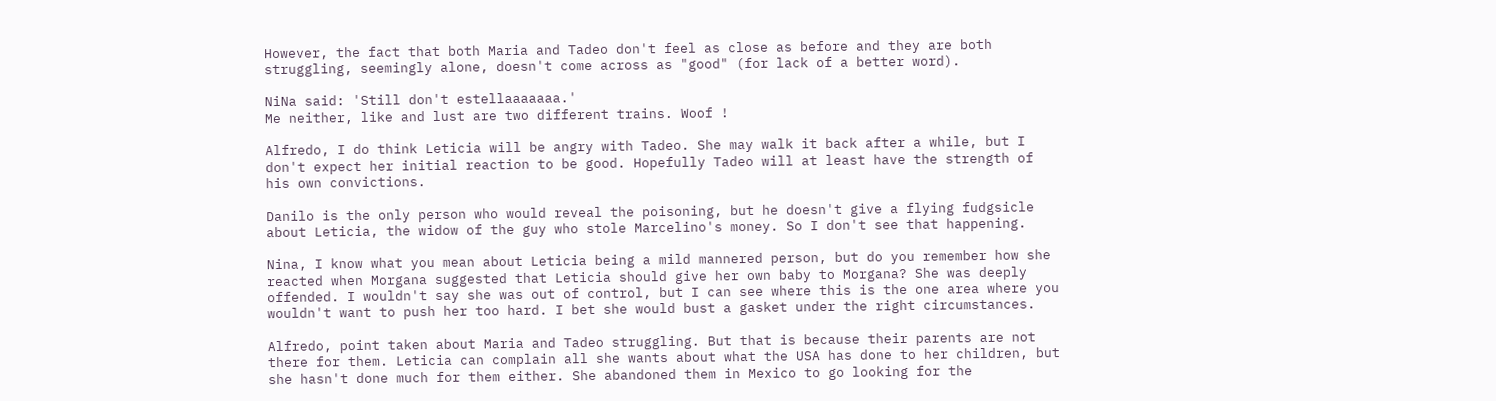However, the fact that both Maria and Tadeo don't feel as close as before and they are both struggling, seemingly alone, doesn't come across as "good" (for lack of a better word).

NiNa said: 'Still don't estellaaaaaaa.'
Me neither, like and lust are two different trains. Woof !

Alfredo, I do think Leticia will be angry with Tadeo. She may walk it back after a while, but I don't expect her initial reaction to be good. Hopefully Tadeo will at least have the strength of his own convictions.

Danilo is the only person who would reveal the poisoning, but he doesn't give a flying fudgsicle about Leticia, the widow of the guy who stole Marcelino's money. So I don't see that happening.

Nina, I know what you mean about Leticia being a mild mannered person, but do you remember how she reacted when Morgana suggested that Leticia should give her own baby to Morgana? She was deeply offended. I wouldn't say she was out of control, but I can see where this is the one area where you wouldn't want to push her too hard. I bet she would bust a gasket under the right circumstances.

Alfredo, point taken about Maria and Tadeo struggling. But that is because their parents are not there for them. Leticia can complain all she wants about what the USA has done to her children, but she hasn't done much for them either. She abandoned them in Mexico to go looking for the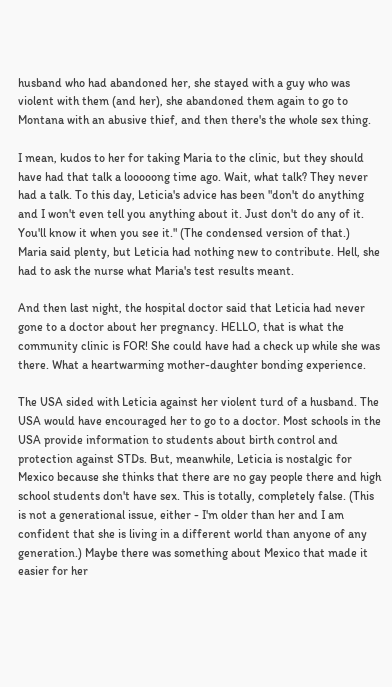husband who had abandoned her, she stayed with a guy who was violent with them (and her), she abandoned them again to go to Montana with an abusive thief, and then there's the whole sex thing.

I mean, kudos to her for taking Maria to the clinic, but they should have had that talk a looooong time ago. Wait, what talk? They never had a talk. To this day, Leticia's advice has been "don't do anything and I won't even tell you anything about it. Just don't do any of it. You'll know it when you see it." (The condensed version of that.) Maria said plenty, but Leticia had nothing new to contribute. Hell, she had to ask the nurse what Maria's test results meant.

And then last night, the hospital doctor said that Leticia had never gone to a doctor about her pregnancy. HELLO, that is what the community clinic is FOR! She could have had a check up while she was there. What a heartwarming mother-daughter bonding experience.

The USA sided with Leticia against her violent turd of a husband. The USA would have encouraged her to go to a doctor. Most schools in the USA provide information to students about birth control and protection against STDs. But, meanwhile, Leticia is nostalgic for Mexico because she thinks that there are no gay people there and high school students don't have sex. This is totally, completely false. (This is not a generational issue, either - I'm older than her and I am confident that she is living in a different world than anyone of any generation.) Maybe there was something about Mexico that made it easier for her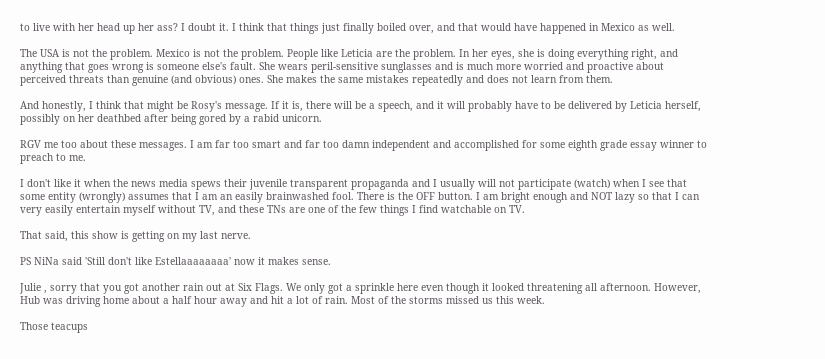to live with her head up her ass? I doubt it. I think that things just finally boiled over, and that would have happened in Mexico as well.

The USA is not the problem. Mexico is not the problem. People like Leticia are the problem. In her eyes, she is doing everything right, and anything that goes wrong is someone else's fault. She wears peril-sensitive sunglasses and is much more worried and proactive about perceived threats than genuine (and obvious) ones. She makes the same mistakes repeatedly and does not learn from them.

And honestly, I think that might be Rosy's message. If it is, there will be a speech, and it will probably have to be delivered by Leticia herself, possibly on her deathbed after being gored by a rabid unicorn.

RGV me too about these messages. I am far too smart and far too damn independent and accomplished for some eighth grade essay winner to preach to me.

I don't like it when the news media spews their juvenile transparent propaganda and I usually will not participate (watch) when I see that some entity (wrongly) assumes that I am an easily brainwashed fool. There is the OFF button. I am bright enough and NOT lazy so that I can very easily entertain myself without TV, and these TNs are one of the few things I find watchable on TV.

That said, this show is getting on my last nerve.

PS NiNa said 'Still don't like Estellaaaaaaaa' now it makes sense.

Julie , sorry that you got another rain out at Six Flags. We only got a sprinkle here even though it looked threatening all afternoon. However, Hub was driving home about a half hour away and hit a lot of rain. Most of the storms missed us this week.

Those teacups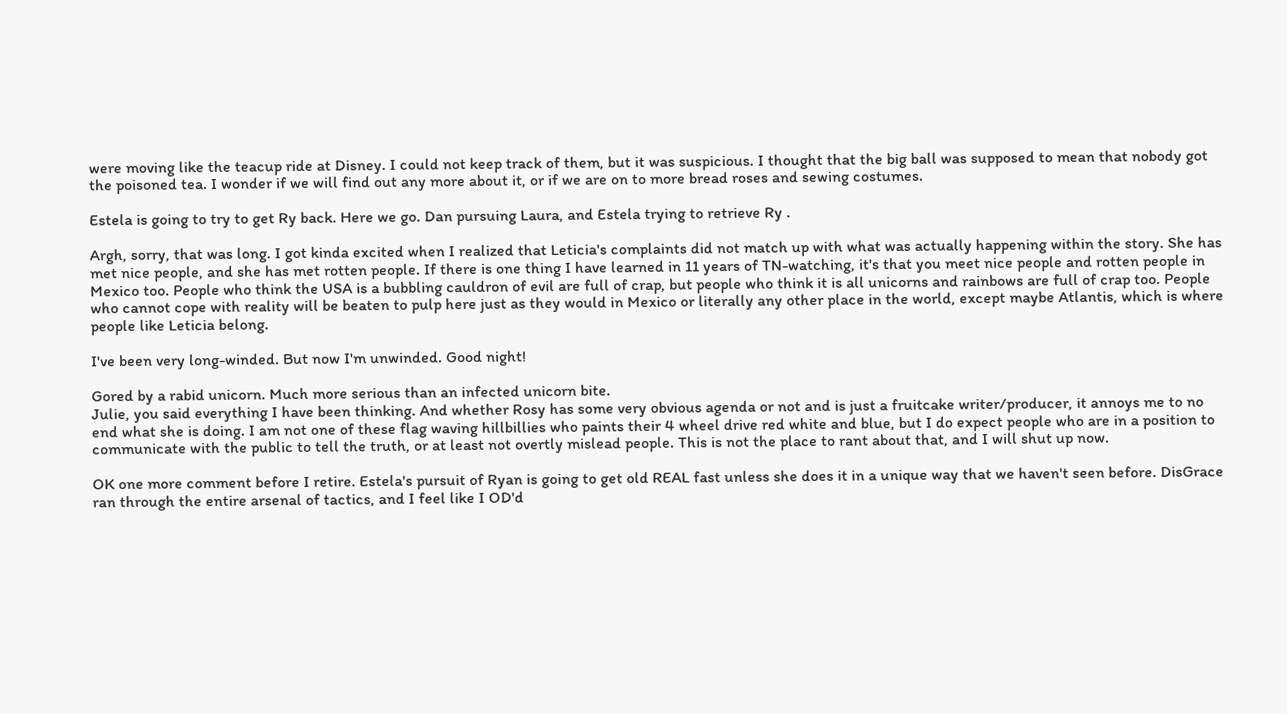were moving like the teacup ride at Disney. I could not keep track of them, but it was suspicious. I thought that the big ball was supposed to mean that nobody got the poisoned tea. I wonder if we will find out any more about it, or if we are on to more bread roses and sewing costumes.

Estela is going to try to get Ry back. Here we go. Dan pursuing Laura, and Estela trying to retrieve Ry .

Argh, sorry, that was long. I got kinda excited when I realized that Leticia's complaints did not match up with what was actually happening within the story. She has met nice people, and she has met rotten people. If there is one thing I have learned in 11 years of TN-watching, it's that you meet nice people and rotten people in Mexico too. People who think the USA is a bubbling cauldron of evil are full of crap, but people who think it is all unicorns and rainbows are full of crap too. People who cannot cope with reality will be beaten to pulp here just as they would in Mexico or literally any other place in the world, except maybe Atlantis, which is where people like Leticia belong.

I've been very long-winded. But now I'm unwinded. Good night!

Gored by a rabid unicorn. Much more serious than an infected unicorn bite.
Julie, you said everything I have been thinking. And whether Rosy has some very obvious agenda or not and is just a fruitcake writer/producer, it annoys me to no end what she is doing. I am not one of these flag waving hillbillies who paints their 4 wheel drive red white and blue, but I do expect people who are in a position to communicate with the public to tell the truth, or at least not overtly mislead people. This is not the place to rant about that, and I will shut up now.

OK one more comment before I retire. Estela's pursuit of Ryan is going to get old REAL fast unless she does it in a unique way that we haven't seen before. DisGrace ran through the entire arsenal of tactics, and I feel like I OD'd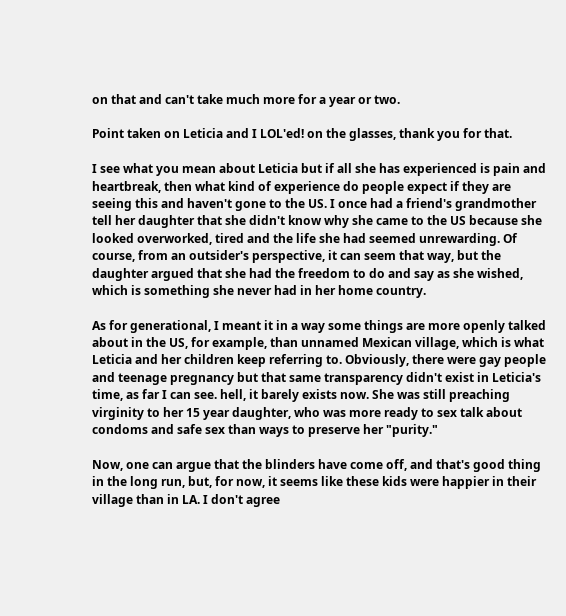on that and can't take much more for a year or two.

Point taken on Leticia and I LOL'ed! on the glasses, thank you for that.

I see what you mean about Leticia but if all she has experienced is pain and heartbreak, then what kind of experience do people expect if they are seeing this and haven't gone to the US. I once had a friend's grandmother tell her daughter that she didn't know why she came to the US because she looked overworked, tired and the life she had seemed unrewarding. Of course, from an outsider's perspective, it can seem that way, but the daughter argued that she had the freedom to do and say as she wished, which is something she never had in her home country.

As for generational, I meant it in a way some things are more openly talked about in the US, for example, than unnamed Mexican village, which is what Leticia and her children keep referring to. Obviously, there were gay people and teenage pregnancy but that same transparency didn't exist in Leticia's time, as far I can see. hell, it barely exists now. She was still preaching virginity to her 15 year daughter, who was more ready to sex talk about condoms and safe sex than ways to preserve her "purity."

Now, one can argue that the blinders have come off, and that's good thing in the long run, but, for now, it seems like these kids were happier in their village than in LA. I don't agree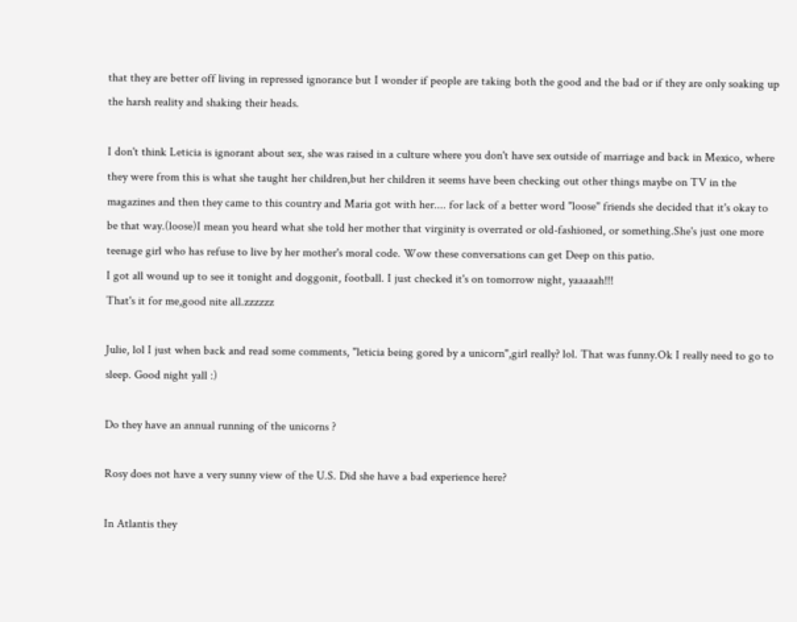that they are better off living in repressed ignorance but I wonder if people are taking both the good and the bad or if they are only soaking up the harsh reality and shaking their heads.

I don't think Leticia is ignorant about sex, she was raised in a culture where you don't have sex outside of marriage and back in Mexico, where they were from this is what she taught her children,but her children it seems have been checking out other things maybe on TV in the magazines and then they came to this country and Maria got with her.... for lack of a better word "loose" friends she decided that it's okay to be that way.(loose)I mean you heard what she told her mother that virginity is overrated or old-fashioned, or something.She's just one more teenage girl who has refuse to live by her mother's moral code. Wow these conversations can get Deep on this patio.
I got all wound up to see it tonight and doggonit, football. I just checked it's on tomorrow night, yaaaaah!!!
That's it for me,good nite all.zzzzzz

Julie, lol I just when back and read some comments, "leticia being gored by a unicorn",girl really? lol. That was funny.Ok I really need to go to sleep. Good night yall :)

Do they have an annual running of the unicorns ?

Rosy does not have a very sunny view of the U.S. Did she have a bad experience here?

In Atlantis they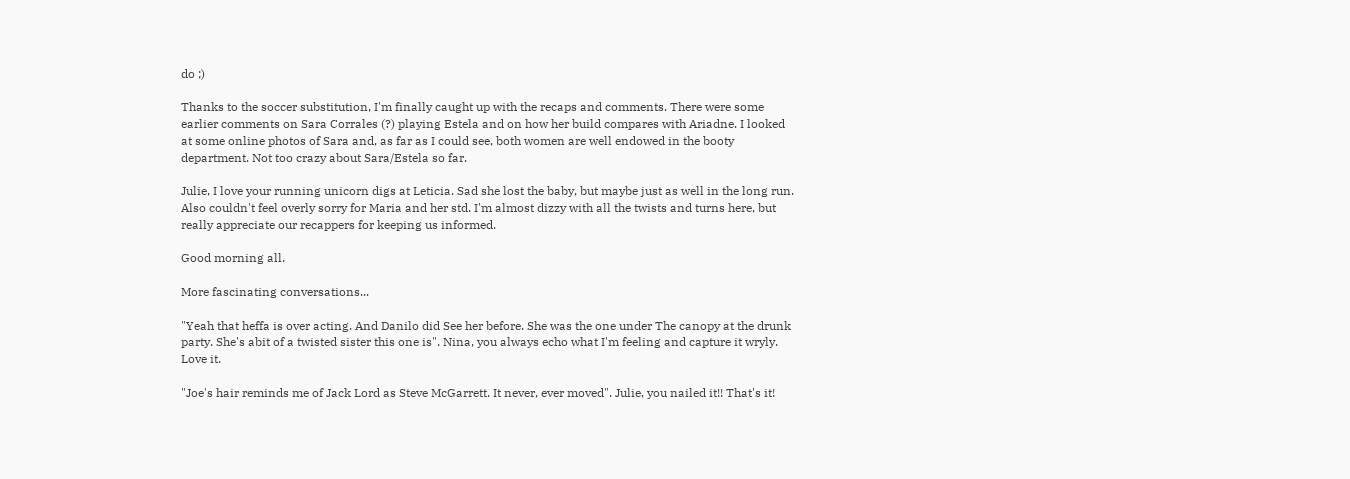do ;)

Thanks to the soccer substitution, I'm finally caught up with the recaps and comments. There were some earlier comments on Sara Corrales (?) playing Estela and on how her build compares with Ariadne. I looked at some online photos of Sara and, as far as I could see, both women are well endowed in the booty department. Not too crazy about Sara/Estela so far.

Julie, I love your running unicorn digs at Leticia. Sad she lost the baby, but maybe just as well in the long run. Also couldn't feel overly sorry for Maria and her std. I'm almost dizzy with all the twists and turns here, but really appreciate our recappers for keeping us informed.

Good morning all.

More fascinating conversations...

"Yeah that heffa is over acting. And Danilo did See her before. She was the one under The canopy at the drunk party. She's abit of a twisted sister this one is". Nina, you always echo what I'm feeling and capture it wryly. Love it.

"Joe's hair reminds me of Jack Lord as Steve McGarrett. It never, ever moved". Julie, you nailed it!! That's it!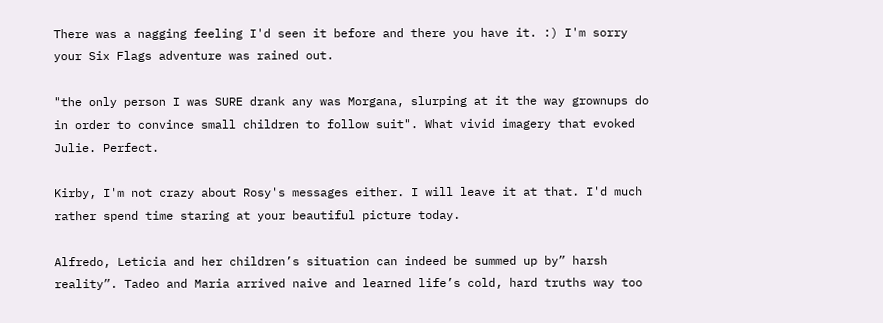There was a nagging feeling I'd seen it before and there you have it. :) I'm sorry your Six Flags adventure was rained out.

"the only person I was SURE drank any was Morgana, slurping at it the way grownups do in order to convince small children to follow suit". What vivid imagery that evoked Julie. Perfect.

Kirby, I'm not crazy about Rosy's messages either. I will leave it at that. I'd much rather spend time staring at your beautiful picture today.

Alfredo, Leticia and her children’s situation can indeed be summed up by” harsh reality”. Tadeo and Maria arrived naive and learned life’s cold, hard truths way too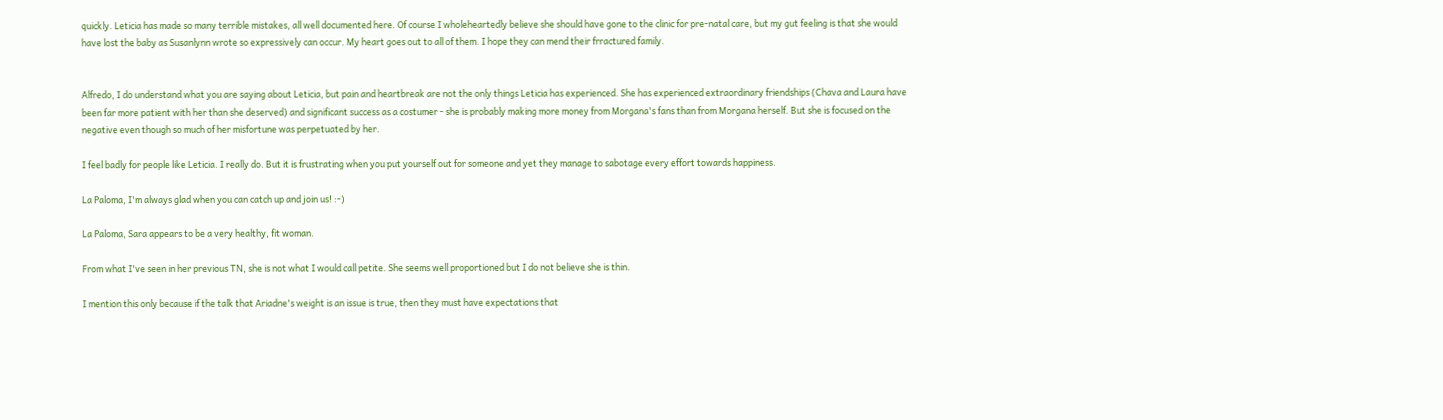quickly. Leticia has made so many terrible mistakes, all well documented here. Of course I wholeheartedly believe she should have gone to the clinic for pre-natal care, but my gut feeling is that she would have lost the baby as Susanlynn wrote so expressively can occur. My heart goes out to all of them. I hope they can mend their frractured family.


Alfredo, I do understand what you are saying about Leticia, but pain and heartbreak are not the only things Leticia has experienced. She has experienced extraordinary friendships (Chava and Laura have been far more patient with her than she deserved) and significant success as a costumer - she is probably making more money from Morgana's fans than from Morgana herself. But she is focused on the negative even though so much of her misfortune was perpetuated by her.

I feel badly for people like Leticia. I really do. But it is frustrating when you put yourself out for someone and yet they manage to sabotage every effort towards happiness.

La Paloma, I'm always glad when you can catch up and join us! :-)

La Paloma, Sara appears to be a very healthy, fit woman.

From what I've seen in her previous TN, she is not what I would call petite. She seems well proportioned but I do not believe she is thin.

I mention this only because if the talk that Ariadne's weight is an issue is true, then they must have expectations that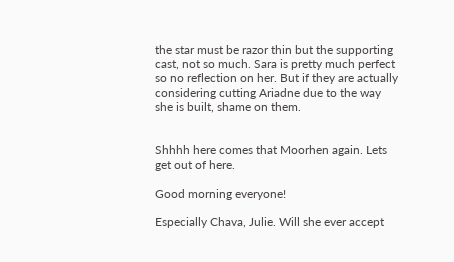the star must be razor thin but the supporting cast, not so much. Sara is pretty much perfect so no reflection on her. But if they are actually considering cutting Ariadne due to the way she is built, shame on them.


Shhhh here comes that Moorhen again. Lets get out of here.

Good morning everyone!

Especially Chava, Julie. Will she ever accept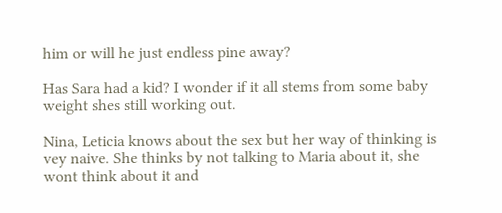him or will he just endless pine away?

Has Sara had a kid? I wonder if it all stems from some baby weight shes still working out.

Nina, Leticia knows about the sex but her way of thinking is vey naive. She thinks by not talking to Maria about it, she wont think about it and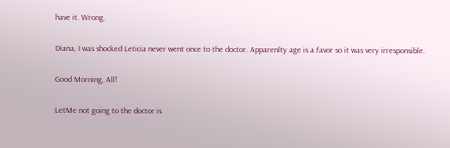have it. Wrong.

Diana, I was shocked Leticia never went once to the doctor. Apparenlty age is a favor so it was very irresponsible.

Good Morning, All!

LetMe not going to the doctor is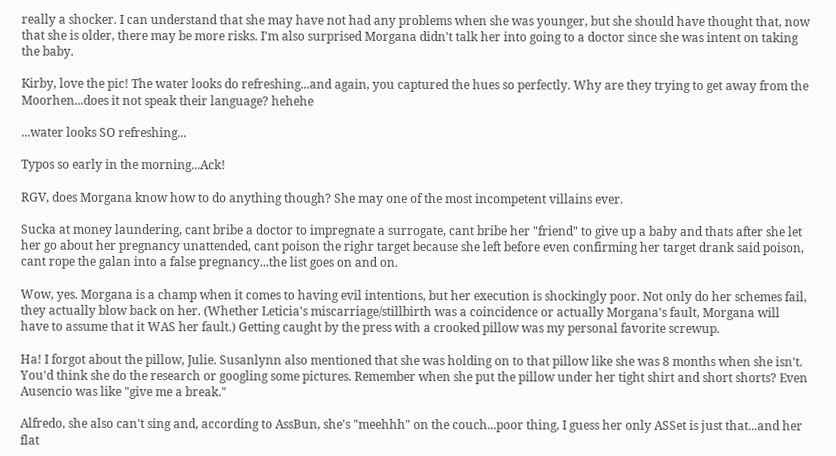really a shocker. I can understand that she may have not had any problems when she was younger, but she should have thought that, now that she is older, there may be more risks. I'm also surprised Morgana didn't talk her into going to a doctor since she was intent on taking the baby.

Kirby, love the pic! The water looks do refreshing...and again, you captured the hues so perfectly. Why are they trying to get away from the Moorhen...does it not speak their language? hehehe

...water looks SO refreshing...

Typos so early in the morning...Ack!

RGV, does Morgana know how to do anything though? She may one of the most incompetent villains ever.

Sucka at money laundering, cant bribe a doctor to impregnate a surrogate, cant bribe her "friend" to give up a baby and thats after she let her go about her pregnancy unattended, cant poison the righr target because she left before even confirming her target drank said poison, cant rope the galan into a false pregnancy...the list goes on and on.

Wow, yes. Morgana is a champ when it comes to having evil intentions, but her execution is shockingly poor. Not only do her schemes fail, they actually blow back on her. (Whether Leticia's miscarriage/stillbirth was a coincidence or actually Morgana's fault, Morgana will have to assume that it WAS her fault.) Getting caught by the press with a crooked pillow was my personal favorite screwup.

Ha! I forgot about the pillow, Julie. Susanlynn also mentioned that she was holding on to that pillow like she was 8 months when she isn't. You'd think she do the research or googling some pictures. Remember when she put the pillow under her tight shirt and short shorts? Even Ausencio was like "give me a break."

Alfredo, she also can't sing and, according to AssBun, she's "meehhh" on the couch...poor thing, I guess her only ASSet is just that...and her flat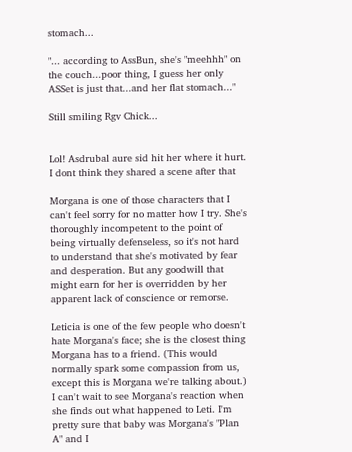stomach...

"... according to AssBun, she's "meehhh" on the couch...poor thing, I guess her only ASSet is just that...and her flat stomach..."

Still smiling Rgv Chick...


Lol! Asdrubal aure sid hit her where it hurt. I dont think they shared a scene after that

Morgana is one of those characters that I can't feel sorry for no matter how I try. She's thoroughly incompetent to the point of being virtually defenseless, so it's not hard to understand that she's motivated by fear and desperation. But any goodwill that might earn for her is overridden by her apparent lack of conscience or remorse.

Leticia is one of the few people who doesn't hate Morgana's face; she is the closest thing Morgana has to a friend. (This would normally spark some compassion from us, except this is Morgana we're talking about.) I can't wait to see Morgana's reaction when she finds out what happened to Leti. I'm pretty sure that baby was Morgana's "Plan A" and I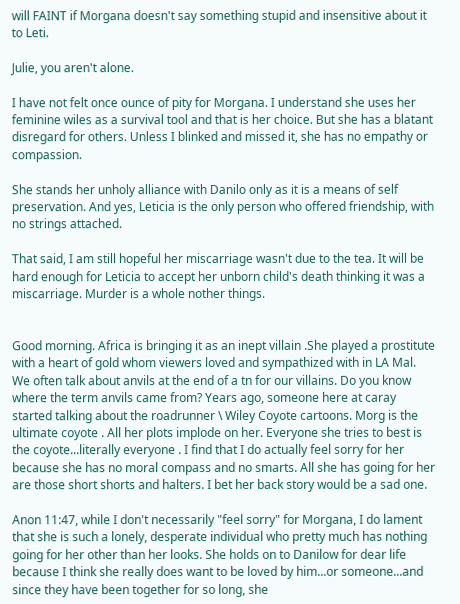will FAINT if Morgana doesn't say something stupid and insensitive about it to Leti.

Julie, you aren't alone.

I have not felt once ounce of pity for Morgana. I understand she uses her feminine wiles as a survival tool and that is her choice. But she has a blatant disregard for others. Unless I blinked and missed it, she has no empathy or compassion.

She stands her unholy alliance with Danilo only as it is a means of self preservation. And yes, Leticia is the only person who offered friendship, with no strings attached.

That said, I am still hopeful her miscarriage wasn't due to the tea. It will be hard enough for Leticia to accept her unborn child's death thinking it was a miscarriage. Murder is a whole nother things.


Good morning. Africa is bringing it as an inept villain .She played a prostitute with a heart of gold whom viewers loved and sympathized with in LA Mal. We often talk about anvils at the end of a tn for our villains. Do you know where the term anvils came from? Years ago, someone here at caray started talking about the roadrunner \ Wiley Coyote cartoons. Morg is the ultimate coyote . All her plots implode on her. Everyone she tries to best is the coyote...literally everyone . I find that I do actually feel sorry for her because she has no moral compass and no smarts. All she has going for her are those short shorts and halters. I bet her back story would be a sad one.

Anon 11:47, while I don't necessarily "feel sorry" for Morgana, I do lament that she is such a lonely, desperate individual who pretty much has nothing going for her other than her looks. She holds on to Danilow for dear life because I think she really does want to be loved by him...or someone...and since they have been together for so long, she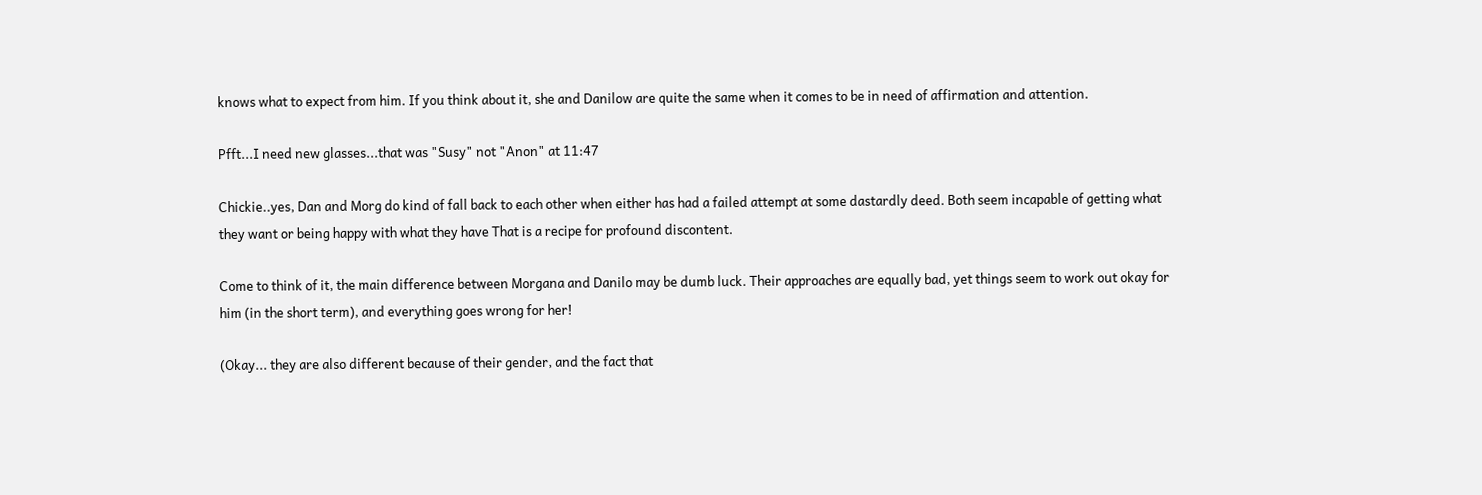knows what to expect from him. If you think about it, she and Danilow are quite the same when it comes to be in need of affirmation and attention.

Pfft...I need new glasses...that was "Susy" not "Anon" at 11:47

Chickie..yes, Dan and Morg do kind of fall back to each other when either has had a failed attempt at some dastardly deed. Both seem incapable of getting what they want or being happy with what they have That is a recipe for profound discontent.

Come to think of it, the main difference between Morgana and Danilo may be dumb luck. Their approaches are equally bad, yet things seem to work out okay for him (in the short term), and everything goes wrong for her!

(Okay... they are also different because of their gender, and the fact that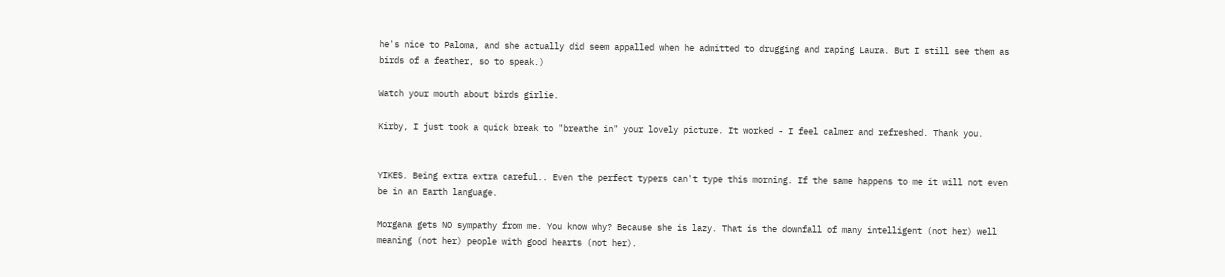he's nice to Paloma, and she actually did seem appalled when he admitted to drugging and raping Laura. But I still see them as birds of a feather, so to speak.)

Watch your mouth about birds girlie.

Kirby, I just took a quick break to "breathe in" your lovely picture. It worked - I feel calmer and refreshed. Thank you.


YIKES. Being extra extra careful.. Even the perfect typers can't type this morning. If the same happens to me it will not even be in an Earth language.

Morgana gets NO sympathy from me. You know why? Because she is lazy. That is the downfall of many intelligent (not her) well meaning (not her) people with good hearts (not her).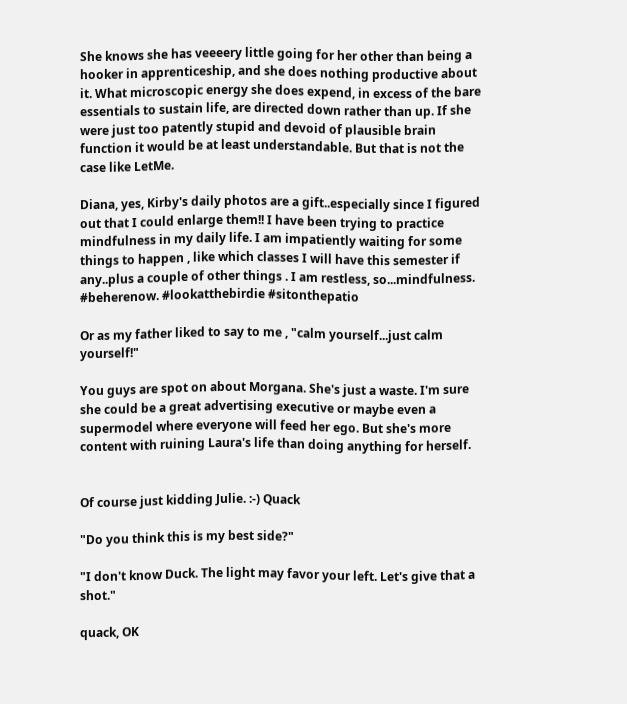She knows she has veeeery little going for her other than being a hooker in apprenticeship, and she does nothing productive about it. What microscopic energy she does expend, in excess of the bare essentials to sustain life, are directed down rather than up. If she were just too patently stupid and devoid of plausible brain function it would be at least understandable. But that is not the case like LetMe.

Diana, yes, Kirby's daily photos are a gift..especially since I figured out that I could enlarge them!! I have been trying to practice mindfulness in my daily life. I am impatiently waiting for some things to happen , like which classes I will have this semester if any..plus a couple of other things . I am restless, so...mindfulness. #beherenow. #lookatthebirdie #sitonthepatio

Or as my father liked to say to me , "calm yourself...just calm yourself!"

You guys are spot on about Morgana. She's just a waste. I'm sure she could be a great advertising executive or maybe even a supermodel where everyone will feed her ego. But she's more content with ruining Laura's life than doing anything for herself.


Of course just kidding Julie. :-) Quack

"Do you think this is my best side?"

"I don't know Duck. The light may favor your left. Let's give that a shot."

quack, OK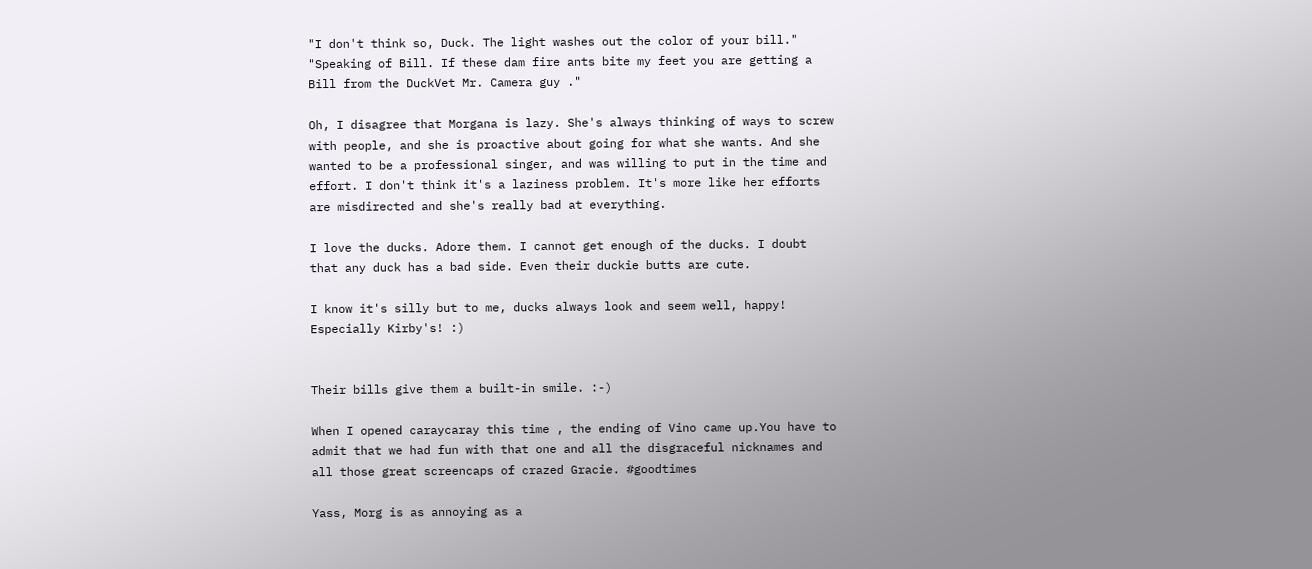"I don't think so, Duck. The light washes out the color of your bill."
"Speaking of Bill. If these dam fire ants bite my feet you are getting a Bill from the DuckVet Mr. Camera guy ."

Oh, I disagree that Morgana is lazy. She's always thinking of ways to screw with people, and she is proactive about going for what she wants. And she wanted to be a professional singer, and was willing to put in the time and effort. I don't think it's a laziness problem. It's more like her efforts are misdirected and she's really bad at everything.

I love the ducks. Adore them. I cannot get enough of the ducks. I doubt that any duck has a bad side. Even their duckie butts are cute.

I know it's silly but to me, ducks always look and seem well, happy! Especially Kirby's! :)


Their bills give them a built-in smile. :-)

When I opened caraycaray this time , the ending of Vino came up.You have to admit that we had fun with that one and all the disgraceful nicknames and all those great screencaps of crazed Gracie. #goodtimes

Yass, Morg is as annoying as a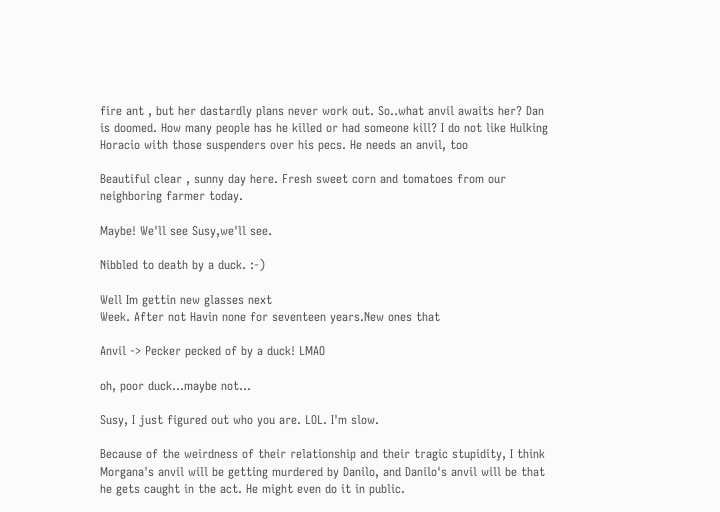fire ant , but her dastardly plans never work out. So..what anvil awaits her? Dan is doomed. How many people has he killed or had someone kill? I do not like Hulking Horacio with those suspenders over his pecs. He needs an anvil, too

Beautiful clear , sunny day here. Fresh sweet corn and tomatoes from our neighboring farmer today.

Maybe! We'll see Susy,we'll see.

Nibbled to death by a duck. :-)

Well Im gettin new glasses next
Week. After not Havin none for seventeen years.New ones that

Anvil -> Pecker pecked of by a duck! LMAO

oh, poor duck...maybe not...

Susy, I just figured out who you are. LOL. I'm slow.

Because of the weirdness of their relationship and their tragic stupidity, I think Morgana's anvil will be getting murdered by Danilo, and Danilo's anvil will be that he gets caught in the act. He might even do it in public.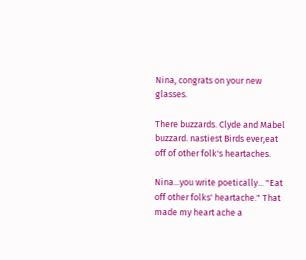Nina, congrats on your new glasses.

There buzzards. Clyde and Mabel buzzard. nastiest Birds ever,eat off of other folk's heartaches.

Nina...you write poetically... "Eat off other folks' heartache." That made my heart ache a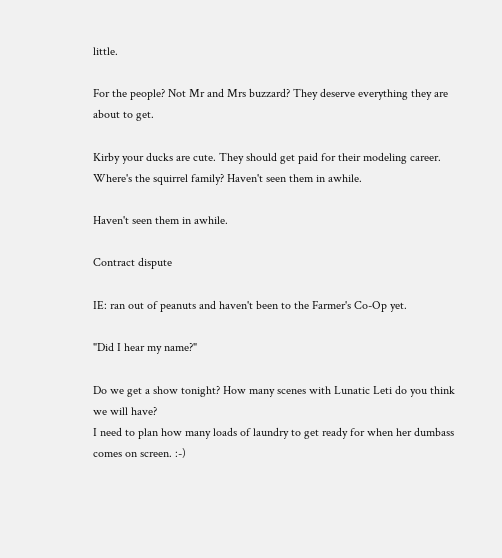little.

For the people? Not Mr and Mrs buzzard? They deserve everything they are about to get.

Kirby your ducks are cute. They should get paid for their modeling career. Where's the squirrel family? Haven't seen them in awhile.

Haven't seen them in awhile.

Contract dispute

IE: ran out of peanuts and haven't been to the Farmer's Co-Op yet.

"Did I hear my name?"

Do we get a show tonight? How many scenes with Lunatic Leti do you think we will have?
I need to plan how many loads of laundry to get ready for when her dumbass comes on screen. :-)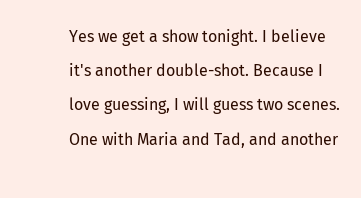Yes we get a show tonight. I believe it's another double-shot. Because I love guessing, I will guess two scenes. One with Maria and Tad, and another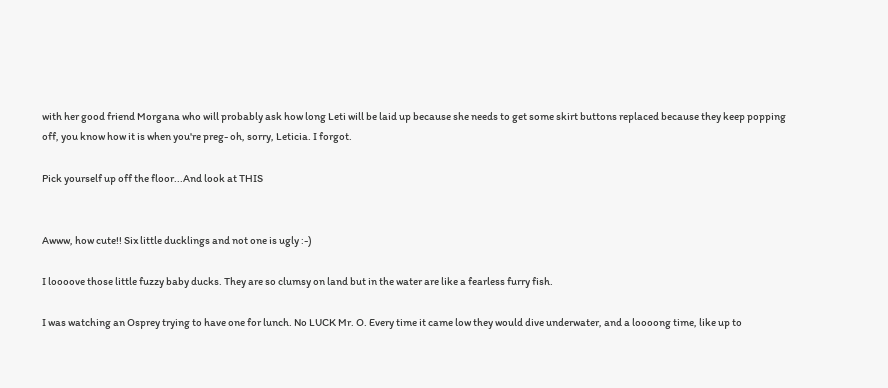with her good friend Morgana who will probably ask how long Leti will be laid up because she needs to get some skirt buttons replaced because they keep popping off, you know how it is when you're preg- oh, sorry, Leticia. I forgot.

Pick yourself up off the floor...And look at THIS


Awww, how cute!! Six little ducklings and not one is ugly :-)

I loooove those little fuzzy baby ducks. They are so clumsy on land but in the water are like a fearless furry fish.

I was watching an Osprey trying to have one for lunch. No LUCK Mr. O. Every time it came low they would dive underwater, and a loooong time, like up to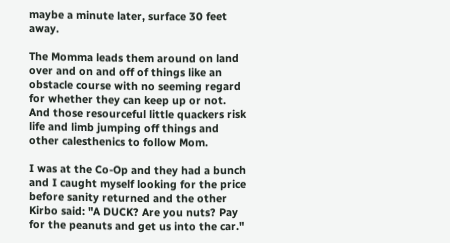maybe a minute later, surface 30 feet away.

The Momma leads them around on land over and on and off of things like an obstacle course with no seeming regard for whether they can keep up or not. And those resourceful little quackers risk life and limb jumping off things and other calesthenics to follow Mom.

I was at the Co-Op and they had a bunch and I caught myself looking for the price before sanity returned and the other Kirbo said: "A DUCK? Are you nuts? Pay for the peanuts and get us into the car."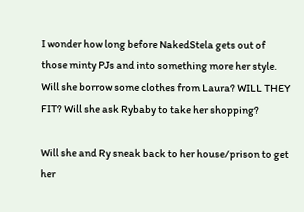I wonder how long before NakedStela gets out of those minty PJs and into something more her style. Will she borrow some clothes from Laura? WILL THEY FIT? Will she ask Rybaby to take her shopping?

Will she and Ry sneak back to her house/prison to get her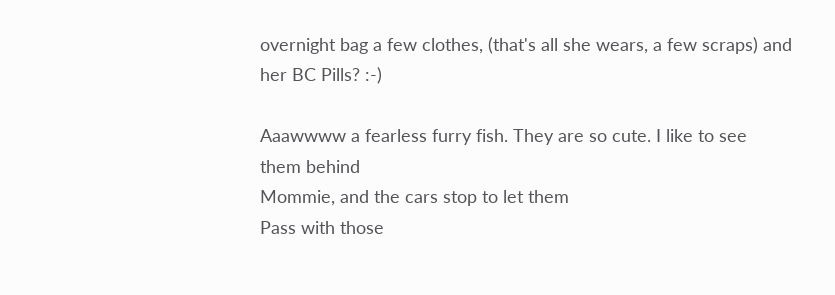overnight bag a few clothes, (that's all she wears, a few scraps) and her BC Pills? :-)

Aaawwww a fearless furry fish. They are so cute. I like to see them behind
Mommie, and the cars stop to let them
Pass with those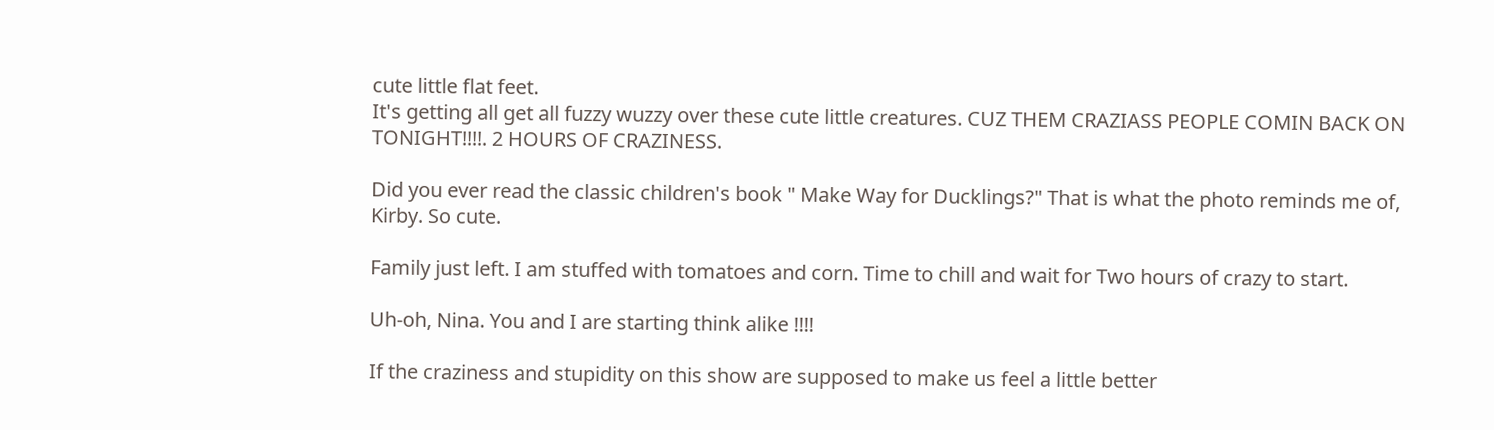cute little flat feet.
It's getting all get all fuzzy wuzzy over these cute little creatures. CUZ THEM CRAZIASS PEOPLE COMIN BACK ON TONIGHT!!!!. 2 HOURS OF CRAZINESS.

Did you ever read the classic children's book " Make Way for Ducklings?" That is what the photo reminds me of, Kirby. So cute.

Family just left. I am stuffed with tomatoes and corn. Time to chill and wait for Two hours of crazy to start.

Uh-oh, Nina. You and I are starting think alike !!!!

If the craziness and stupidity on this show are supposed to make us feel a little better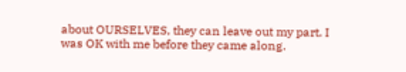about OURSELVES, they can leave out my part. I was OK with me before they came along.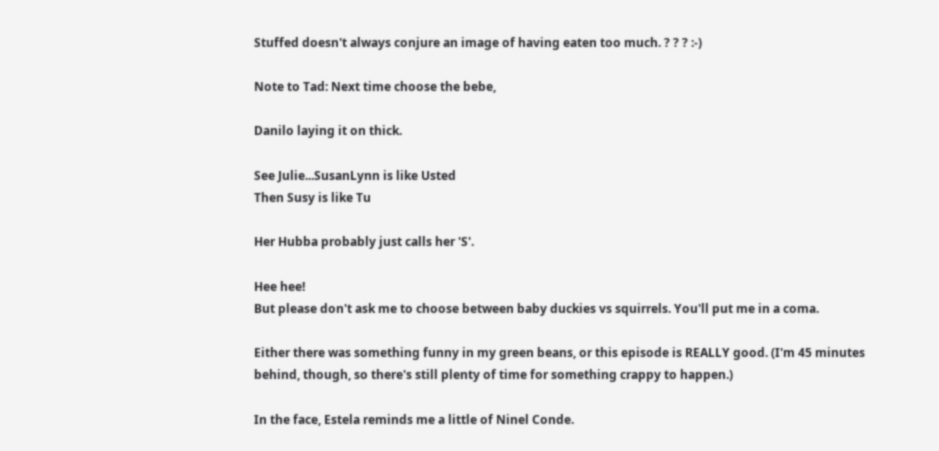Stuffed doesn't always conjure an image of having eaten too much. ? ? ? :-)

Note to Tad: Next time choose the bebe,

Danilo laying it on thick.

See Julie...SusanLynn is like Usted
Then Susy is like Tu

Her Hubba probably just calls her 'S'.

Hee hee!
But please don't ask me to choose between baby duckies vs squirrels. You'll put me in a coma.

Either there was something funny in my green beans, or this episode is REALLY good. (I'm 45 minutes behind, though, so there's still plenty of time for something crappy to happen.)

In the face, Estela reminds me a little of Ninel Conde.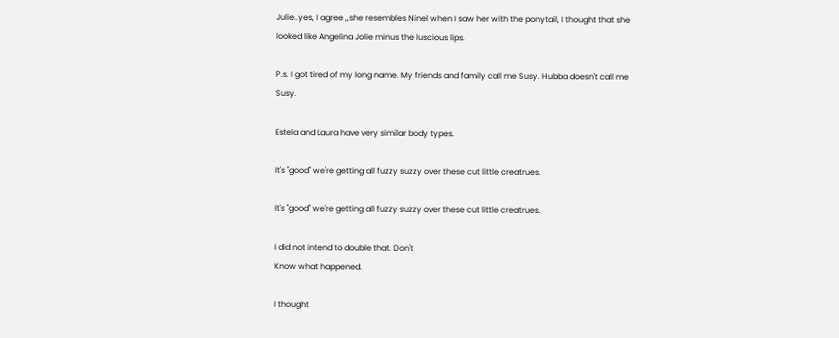Julie..yes, I agree ,,she resembles Ninel when I saw her with the ponytail, I thought that she looked like Angelina Jolie minus the luscious lips.

P.s. I got tired of my long name. My friends and family call me Susy. Hubba doesn't call me Susy.

Estela and Laura have very similar body types.

It's "good" we're getting all fuzzy suzzy over these cut little creatrues.

It's "good" we're getting all fuzzy suzzy over these cut little creatrues.

I did not intend to double that. Don't
Know what happened.

I thought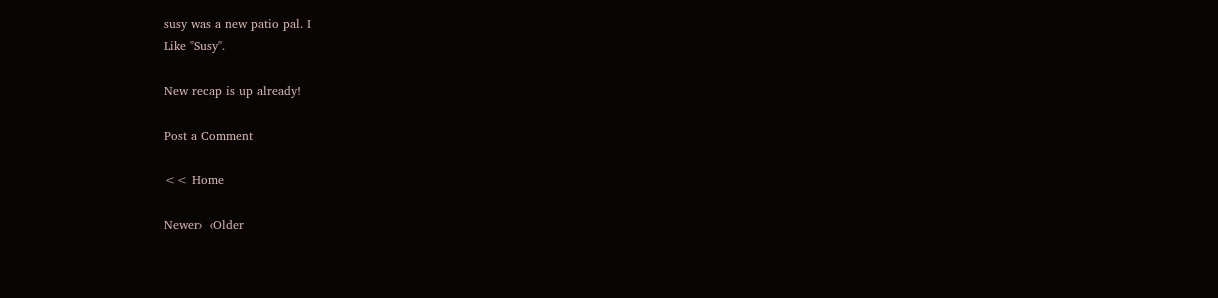susy was a new patio pal. I
Like "Susy".

New recap is up already!

Post a Comment

<< Home

Newer›  ‹Older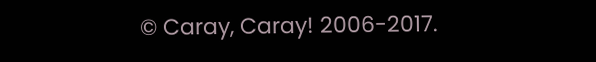© Caray, Caray! 2006-2017.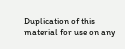Duplication of this material for use on any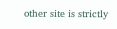other site is strictly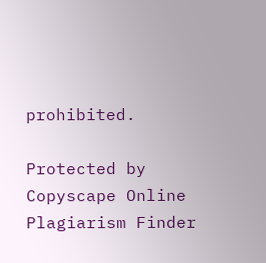prohibited.

Protected by Copyscape Online Plagiarism Finder